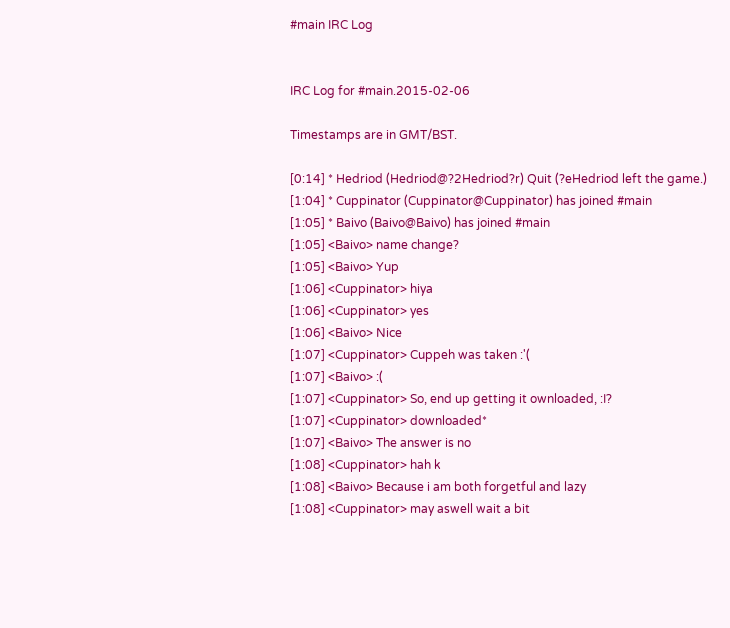#main IRC Log


IRC Log for #main.2015-02-06

Timestamps are in GMT/BST.

[0:14] * Hedriod (Hedriod@?2Hedriod?r) Quit (?eHedriod left the game.)
[1:04] * Cuppinator (Cuppinator@Cuppinator) has joined #main
[1:05] * Baivo (Baivo@Baivo) has joined #main
[1:05] <Baivo> name change?
[1:05] <Baivo> Yup
[1:06] <Cuppinator> hiya
[1:06] <Cuppinator> yes
[1:06] <Baivo> Nice
[1:07] <Cuppinator> Cuppeh was taken :'(
[1:07] <Baivo> :(
[1:07] <Cuppinator> So, end up getting it ownloaded, :I?
[1:07] <Cuppinator> downloaded*
[1:07] <Baivo> The answer is no
[1:08] <Cuppinator> hah k
[1:08] <Baivo> Because i am both forgetful and lazy
[1:08] <Cuppinator> may aswell wait a bit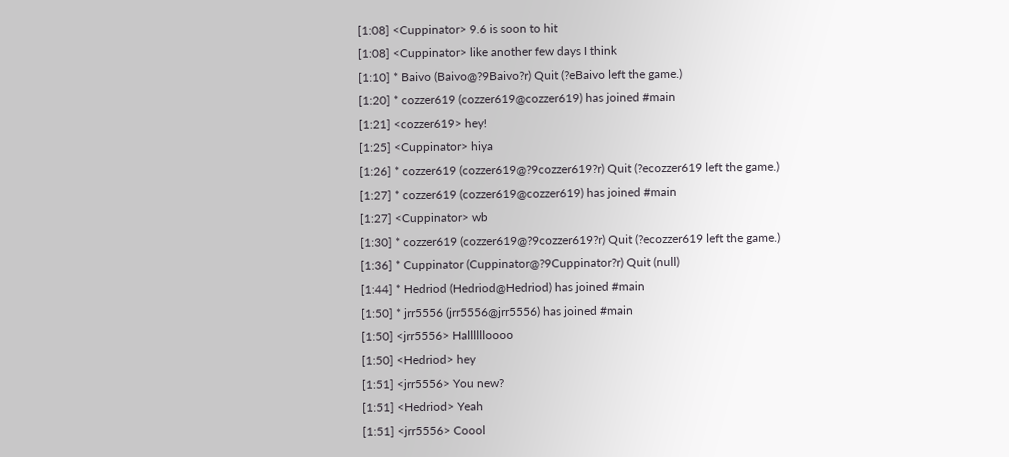[1:08] <Cuppinator> 9.6 is soon to hit
[1:08] <Cuppinator> like another few days I think
[1:10] * Baivo (Baivo@?9Baivo?r) Quit (?eBaivo left the game.)
[1:20] * cozzer619 (cozzer619@cozzer619) has joined #main
[1:21] <cozzer619> hey!
[1:25] <Cuppinator> hiya
[1:26] * cozzer619 (cozzer619@?9cozzer619?r) Quit (?ecozzer619 left the game.)
[1:27] * cozzer619 (cozzer619@cozzer619) has joined #main
[1:27] <Cuppinator> wb
[1:30] * cozzer619 (cozzer619@?9cozzer619?r) Quit (?ecozzer619 left the game.)
[1:36] * Cuppinator (Cuppinator@?9Cuppinator?r) Quit (null)
[1:44] * Hedriod (Hedriod@Hedriod) has joined #main
[1:50] * jrr5556 (jrr5556@jrr5556) has joined #main
[1:50] <jrr5556> Halllllloooo
[1:50] <Hedriod> hey
[1:51] <jrr5556> You new?
[1:51] <Hedriod> Yeah
[1:51] <jrr5556> Coool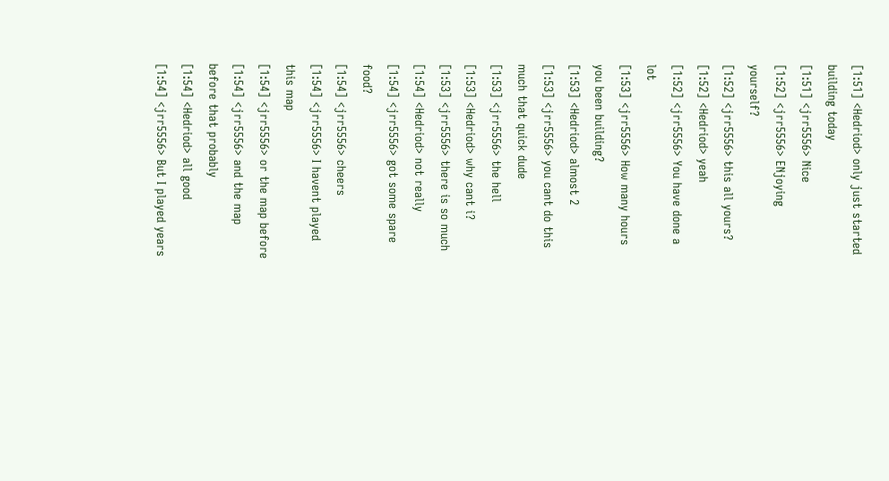[1:51] <Hedriod> only just started building today
[1:51] <jrr5556> Nice
[1:52] <jrr5556> ENjoying yourself?
[1:52] <jrr5556> this all yours?
[1:52] <Hedriod> yeah
[1:52] <jrr5556> You have done a lot
[1:53] <jrr5556> How many hours you been building?
[1:53] <Hedriod> almost 2
[1:53] <jrr5556> you cant do this much that quick dude
[1:53] <jrr5556> the hell
[1:53] <Hedriod> why cant i?
[1:53] <jrr5556> there is so much
[1:54] <Hedriod> not really
[1:54] <jrr5556> got some spare food?
[1:54] <jrr5556> cheers
[1:54] <jrr5556> I havent played this map
[1:54] <jrr5556> or the map before
[1:54] <jrr5556> and the map before that probably
[1:54] <Hedriod> all good
[1:54] <jrr5556> But I played years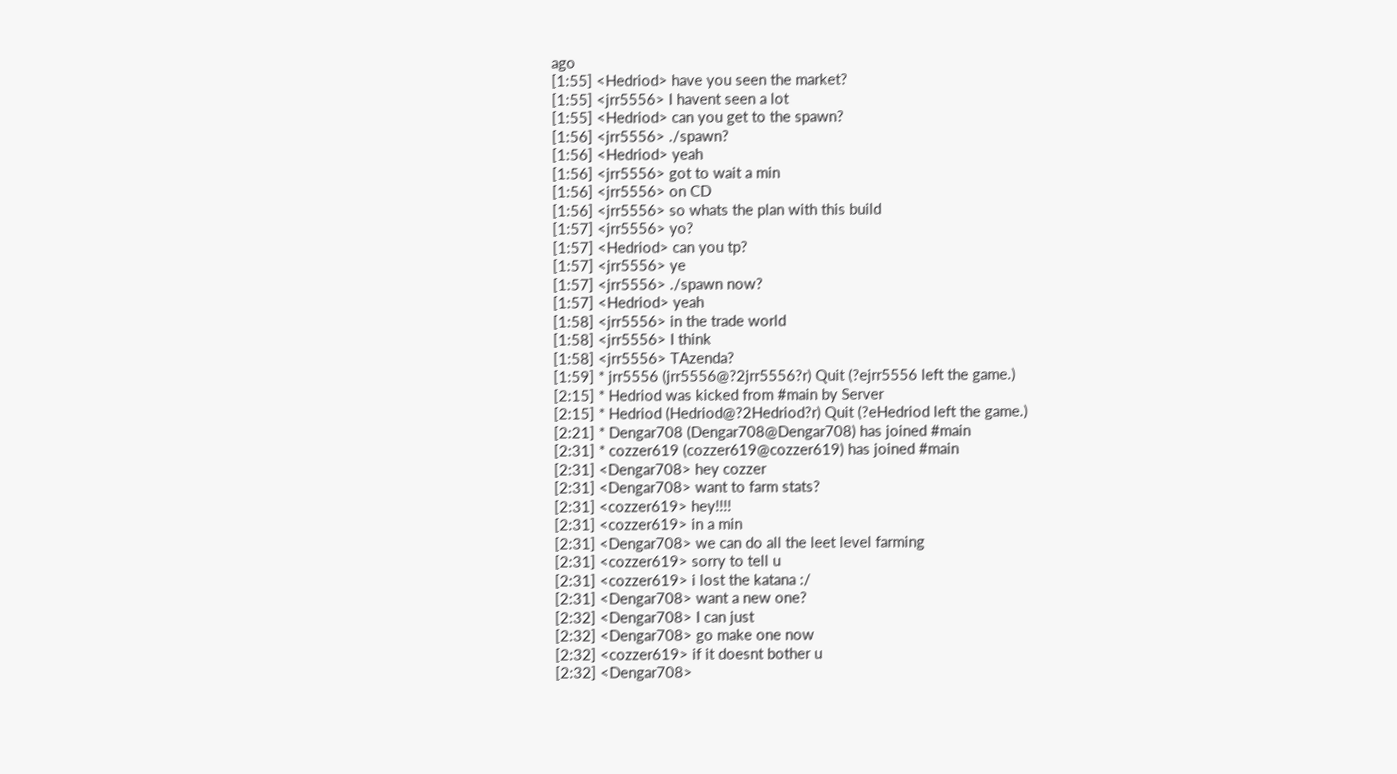ago
[1:55] <Hedriod> have you seen the market?
[1:55] <jrr5556> I havent seen a lot
[1:55] <Hedriod> can you get to the spawn?
[1:56] <jrr5556> ./spawn?
[1:56] <Hedriod> yeah
[1:56] <jrr5556> got to wait a min
[1:56] <jrr5556> on CD
[1:56] <jrr5556> so whats the plan with this build
[1:57] <jrr5556> yo?
[1:57] <Hedriod> can you tp?
[1:57] <jrr5556> ye
[1:57] <jrr5556> ./spawn now?
[1:57] <Hedriod> yeah
[1:58] <jrr5556> in the trade world
[1:58] <jrr5556> I think
[1:58] <jrr5556> TAzenda?
[1:59] * jrr5556 (jrr5556@?2jrr5556?r) Quit (?ejrr5556 left the game.)
[2:15] * Hedriod was kicked from #main by Server
[2:15] * Hedriod (Hedriod@?2Hedriod?r) Quit (?eHedriod left the game.)
[2:21] * Dengar708 (Dengar708@Dengar708) has joined #main
[2:31] * cozzer619 (cozzer619@cozzer619) has joined #main
[2:31] <Dengar708> hey cozzer
[2:31] <Dengar708> want to farm stats?
[2:31] <cozzer619> hey!!!!
[2:31] <cozzer619> in a min
[2:31] <Dengar708> we can do all the leet level farming
[2:31] <cozzer619> sorry to tell u
[2:31] <cozzer619> i lost the katana :/
[2:31] <Dengar708> want a new one?
[2:32] <Dengar708> I can just
[2:32] <Dengar708> go make one now
[2:32] <cozzer619> if it doesnt bother u
[2:32] <Dengar708>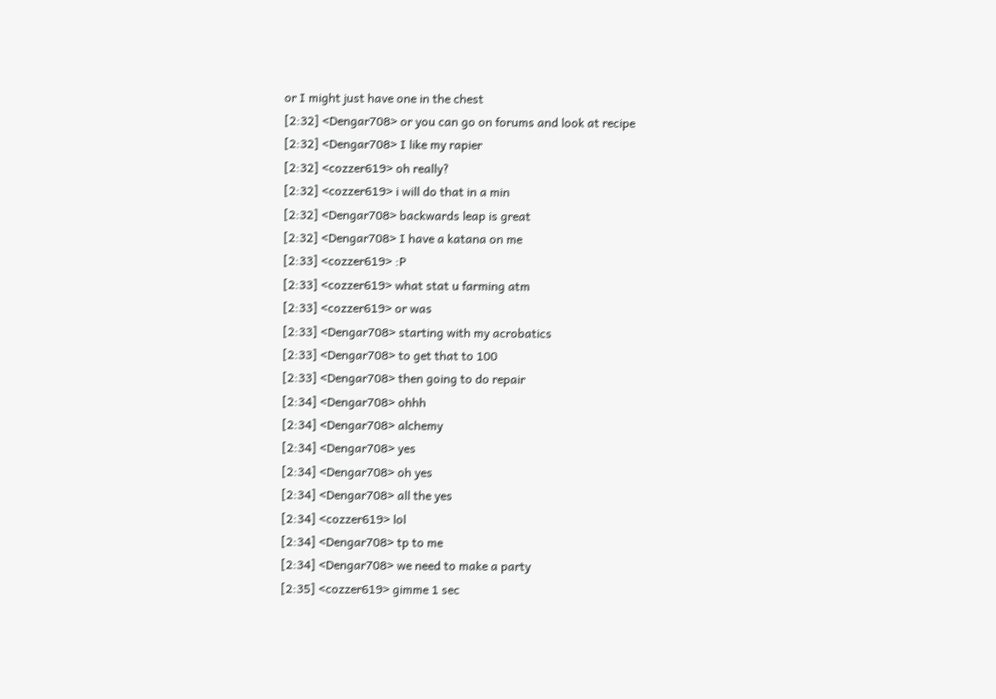or I might just have one in the chest
[2:32] <Dengar708> or you can go on forums and look at recipe
[2:32] <Dengar708> I like my rapier
[2:32] <cozzer619> oh really?
[2:32] <cozzer619> i will do that in a min
[2:32] <Dengar708> backwards leap is great
[2:32] <Dengar708> I have a katana on me
[2:33] <cozzer619> :P
[2:33] <cozzer619> what stat u farming atm
[2:33] <cozzer619> or was
[2:33] <Dengar708> starting with my acrobatics
[2:33] <Dengar708> to get that to 100
[2:33] <Dengar708> then going to do repair
[2:34] <Dengar708> ohhh
[2:34] <Dengar708> alchemy
[2:34] <Dengar708> yes
[2:34] <Dengar708> oh yes
[2:34] <Dengar708> all the yes
[2:34] <cozzer619> lol
[2:34] <Dengar708> tp to me
[2:34] <Dengar708> we need to make a party
[2:35] <cozzer619> gimme 1 sec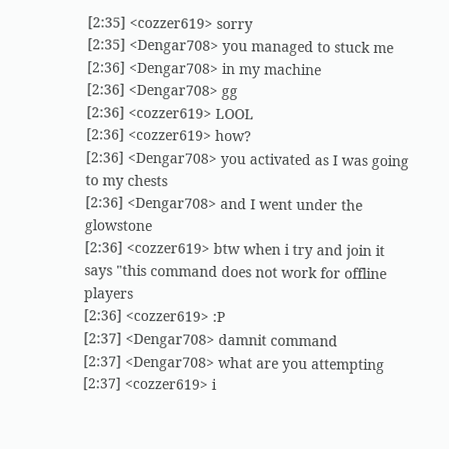[2:35] <cozzer619> sorry
[2:35] <Dengar708> you managed to stuck me
[2:36] <Dengar708> in my machine
[2:36] <Dengar708> gg
[2:36] <cozzer619> LOOL
[2:36] <cozzer619> how?
[2:36] <Dengar708> you activated as I was going to my chests
[2:36] <Dengar708> and I went under the glowstone
[2:36] <cozzer619> btw when i try and join it says "this command does not work for offline players
[2:36] <cozzer619> :P
[2:37] <Dengar708> damnit command
[2:37] <Dengar708> what are you attempting
[2:37] <cozzer619> i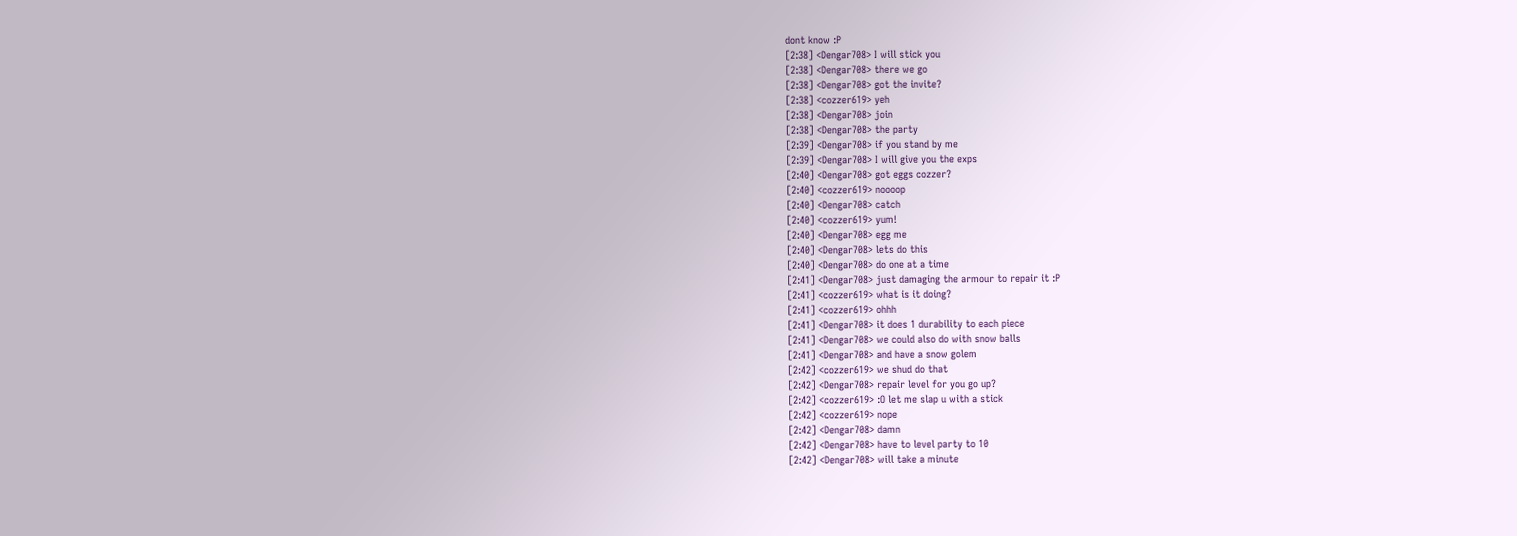dont know :P
[2:38] <Dengar708> I will stick you
[2:38] <Dengar708> there we go
[2:38] <Dengar708> got the invite?
[2:38] <cozzer619> yeh
[2:38] <Dengar708> join
[2:38] <Dengar708> the party
[2:39] <Dengar708> if you stand by me
[2:39] <Dengar708> I will give you the exps
[2:40] <Dengar708> got eggs cozzer?
[2:40] <cozzer619> noooop
[2:40] <Dengar708> catch
[2:40] <cozzer619> yum!
[2:40] <Dengar708> egg me
[2:40] <Dengar708> lets do this
[2:40] <Dengar708> do one at a time
[2:41] <Dengar708> just damaging the armour to repair it :P
[2:41] <cozzer619> what is it doing?
[2:41] <cozzer619> ohhh
[2:41] <Dengar708> it does 1 durability to each piece
[2:41] <Dengar708> we could also do with snow balls
[2:41] <Dengar708> and have a snow golem
[2:42] <cozzer619> we shud do that
[2:42] <Dengar708> repair level for you go up?
[2:42] <cozzer619> :O let me slap u with a stick
[2:42] <cozzer619> nope
[2:42] <Dengar708> damn
[2:42] <Dengar708> have to level party to 10
[2:42] <Dengar708> will take a minute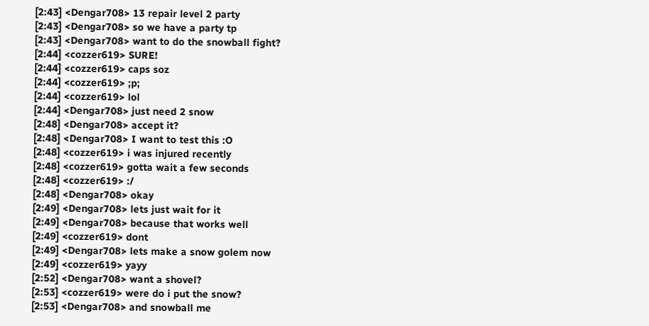[2:43] <Dengar708> 13 repair level 2 party
[2:43] <Dengar708> so we have a party tp
[2:43] <Dengar708> want to do the snowball fight?
[2:44] <cozzer619> SURE!
[2:44] <cozzer619> caps soz
[2:44] <cozzer619> ;p;
[2:44] <cozzer619> lol
[2:44] <Dengar708> just need 2 snow
[2:48] <Dengar708> accept it?
[2:48] <Dengar708> I want to test this :O
[2:48] <cozzer619> i was injured recently
[2:48] <cozzer619> gotta wait a few seconds
[2:48] <cozzer619> :/
[2:48] <Dengar708> okay
[2:49] <Dengar708> lets just wait for it
[2:49] <Dengar708> because that works well
[2:49] <cozzer619> dont
[2:49] <Dengar708> lets make a snow golem now
[2:49] <cozzer619> yayy
[2:52] <Dengar708> want a shovel?
[2:53] <cozzer619> were do i put the snow?
[2:53] <Dengar708> and snowball me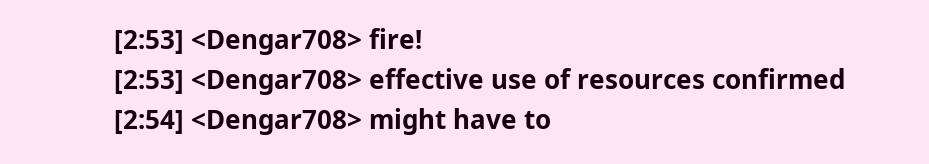[2:53] <Dengar708> fire!
[2:53] <Dengar708> effective use of resources confirmed
[2:54] <Dengar708> might have to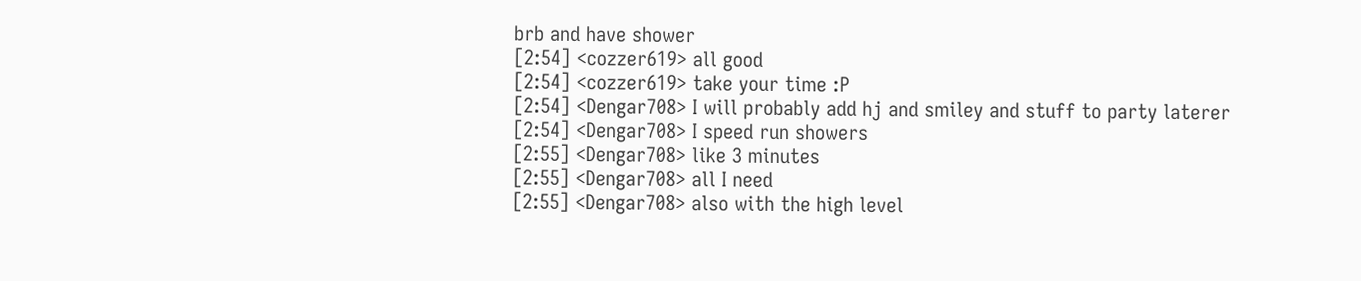brb and have shower
[2:54] <cozzer619> all good
[2:54] <cozzer619> take your time :P
[2:54] <Dengar708> I will probably add hj and smiley and stuff to party laterer
[2:54] <Dengar708> I speed run showers
[2:55] <Dengar708> like 3 minutes
[2:55] <Dengar708> all I need
[2:55] <Dengar708> also with the high level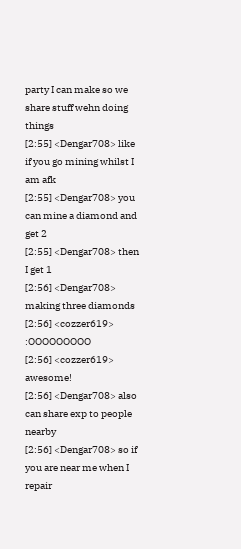party I can make so we share stuff wehn doing things
[2:55] <Dengar708> like if you go mining whilst I am afk
[2:55] <Dengar708> you can mine a diamond and get 2
[2:55] <Dengar708> then I get 1
[2:56] <Dengar708> making three diamonds
[2:56] <cozzer619> :OOOOOOOOO
[2:56] <cozzer619> awesome!
[2:56] <Dengar708> also can share exp to people nearby
[2:56] <Dengar708> so if you are near me when I repair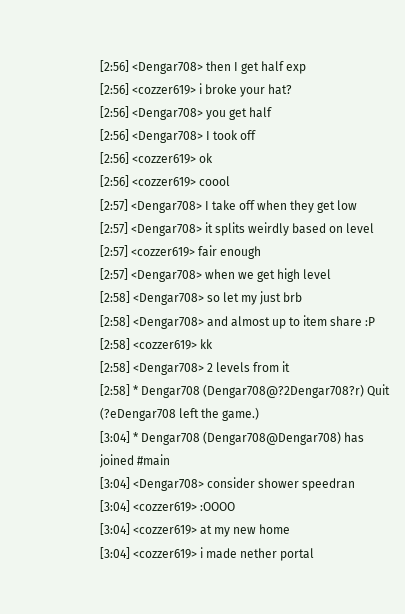[2:56] <Dengar708> then I get half exp
[2:56] <cozzer619> i broke your hat?
[2:56] <Dengar708> you get half
[2:56] <Dengar708> I took off
[2:56] <cozzer619> ok
[2:56] <cozzer619> coool
[2:57] <Dengar708> I take off when they get low
[2:57] <Dengar708> it splits weirdly based on level
[2:57] <cozzer619> fair enough
[2:57] <Dengar708> when we get high level
[2:58] <Dengar708> so let my just brb
[2:58] <Dengar708> and almost up to item share :P
[2:58] <cozzer619> kk
[2:58] <Dengar708> 2 levels from it
[2:58] * Dengar708 (Dengar708@?2Dengar708?r) Quit (?eDengar708 left the game.)
[3:04] * Dengar708 (Dengar708@Dengar708) has joined #main
[3:04] <Dengar708> consider shower speedran
[3:04] <cozzer619> :OOOO
[3:04] <cozzer619> at my new home
[3:04] <cozzer619> i made nether portal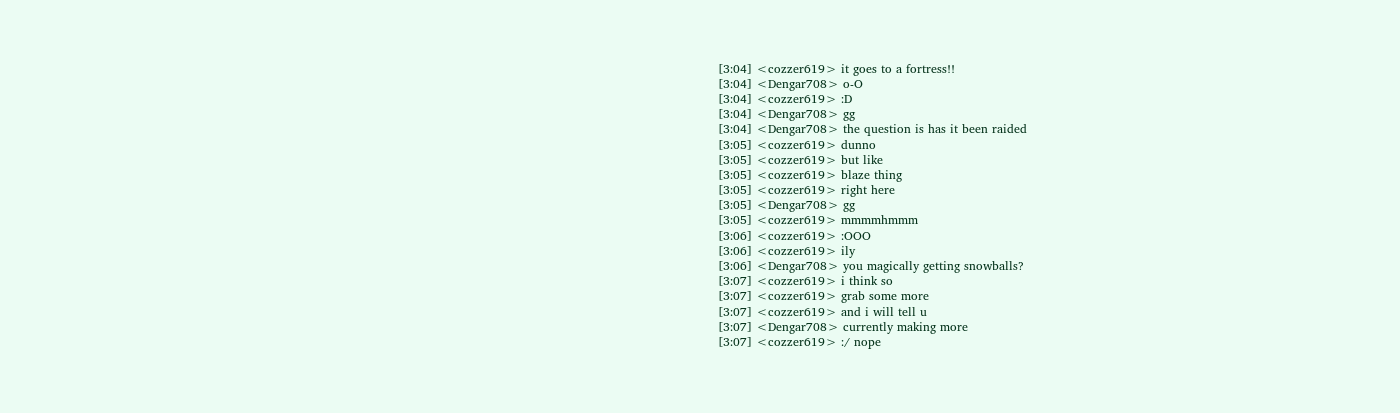[3:04] <cozzer619> it goes to a fortress!!
[3:04] <Dengar708> o-O
[3:04] <cozzer619> :D
[3:04] <Dengar708> gg
[3:04] <Dengar708> the question is has it been raided
[3:05] <cozzer619> dunno
[3:05] <cozzer619> but like
[3:05] <cozzer619> blaze thing
[3:05] <cozzer619> right here
[3:05] <Dengar708> gg
[3:05] <cozzer619> mmmmhmmm
[3:06] <cozzer619> :OOO
[3:06] <cozzer619> ily
[3:06] <Dengar708> you magically getting snowballs?
[3:07] <cozzer619> i think so
[3:07] <cozzer619> grab some more
[3:07] <cozzer619> and i will tell u
[3:07] <Dengar708> currently making more
[3:07] <cozzer619> :/ nope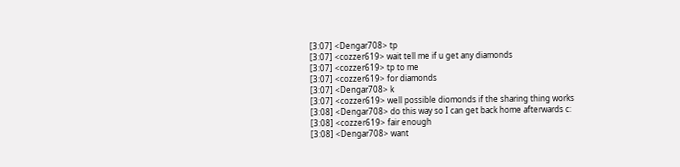[3:07] <Dengar708> tp
[3:07] <cozzer619> wait tell me if u get any diamonds
[3:07] <cozzer619> tp to me
[3:07] <cozzer619> for diamonds
[3:07] <Dengar708> k
[3:07] <cozzer619> well possible diomonds if the sharing thing works
[3:08] <Dengar708> do this way so I can get back home afterwards c:
[3:08] <cozzer619> fair enough
[3:08] <Dengar708> want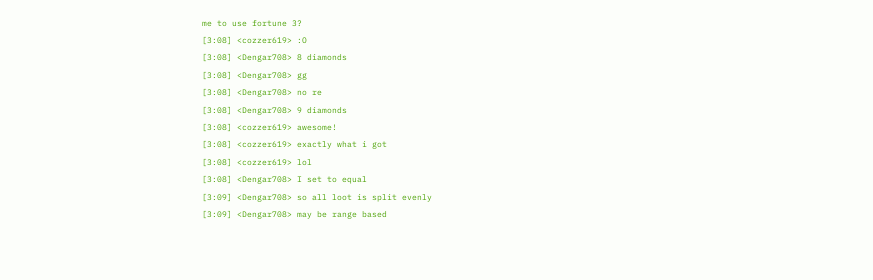me to use fortune 3?
[3:08] <cozzer619> :O
[3:08] <Dengar708> 8 diamonds
[3:08] <Dengar708> gg
[3:08] <Dengar708> no re
[3:08] <Dengar708> 9 diamonds
[3:08] <cozzer619> awesome!
[3:08] <cozzer619> exactly what i got
[3:08] <cozzer619> lol
[3:08] <Dengar708> I set to equal
[3:09] <Dengar708> so all loot is split evenly
[3:09] <Dengar708> may be range based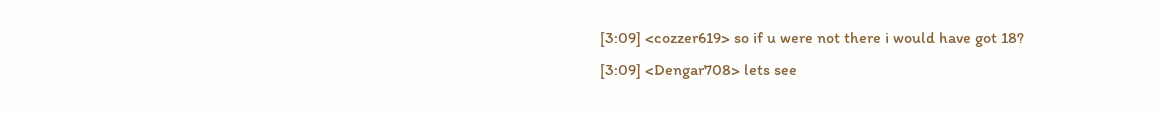[3:09] <cozzer619> so if u were not there i would have got 18?
[3:09] <Dengar708> lets see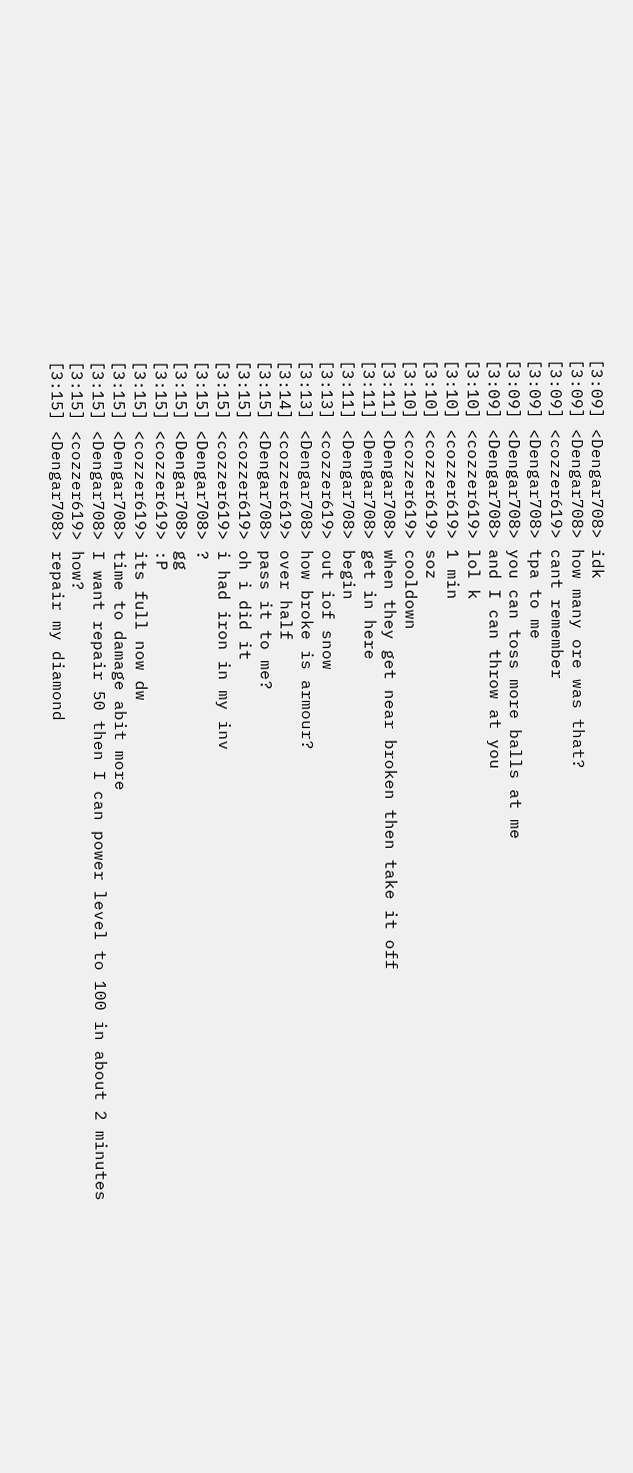[3:09] <Dengar708> idk
[3:09] <Dengar708> how many ore was that?
[3:09] <cozzer619> cant remember
[3:09] <Dengar708> tpa to me
[3:09] <Dengar708> you can toss more balls at me
[3:09] <Dengar708> and I can throw at you
[3:10] <cozzer619> lol k
[3:10] <cozzer619> 1 min
[3:10] <cozzer619> soz
[3:10] <cozzer619> cooldown
[3:11] <Dengar708> when they get near broken then take it off
[3:11] <Dengar708> get in here
[3:11] <Dengar708> begin
[3:13] <cozzer619> out iof snow
[3:13] <Dengar708> how broke is armour?
[3:14] <cozzer619> over half
[3:15] <Dengar708> pass it to me?
[3:15] <cozzer619> oh i did it
[3:15] <cozzer619> i had iron in my inv
[3:15] <Dengar708> ?
[3:15] <Dengar708> gg
[3:15] <cozzer619> :P
[3:15] <cozzer619> its full now dw
[3:15] <Dengar708> time to damage abit more
[3:15] <Dengar708> I want repair 50 then I can power level to 100 in about 2 minutes
[3:15] <cozzer619> how?
[3:15] <Dengar708> repair my diamond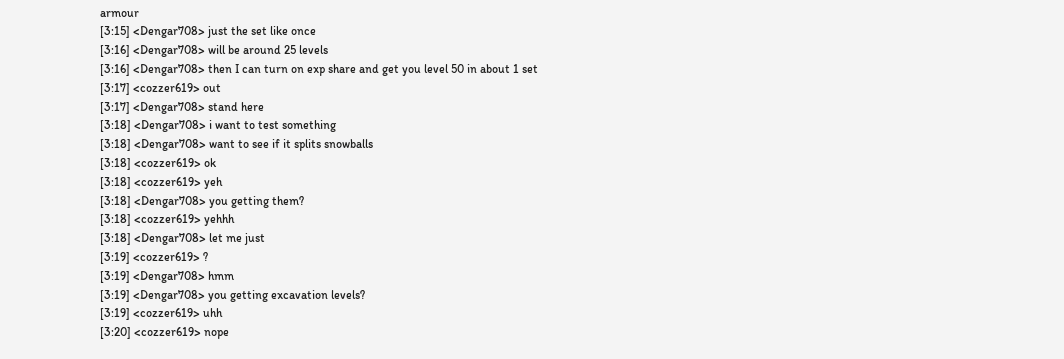armour
[3:15] <Dengar708> just the set like once
[3:16] <Dengar708> will be around 25 levels
[3:16] <Dengar708> then I can turn on exp share and get you level 50 in about 1 set
[3:17] <cozzer619> out
[3:17] <Dengar708> stand here
[3:18] <Dengar708> i want to test something
[3:18] <Dengar708> want to see if it splits snowballs
[3:18] <cozzer619> ok
[3:18] <cozzer619> yeh
[3:18] <Dengar708> you getting them?
[3:18] <cozzer619> yehhh
[3:18] <Dengar708> let me just
[3:19] <cozzer619> ?
[3:19] <Dengar708> hmm
[3:19] <Dengar708> you getting excavation levels?
[3:19] <cozzer619> uhh
[3:20] <cozzer619> nope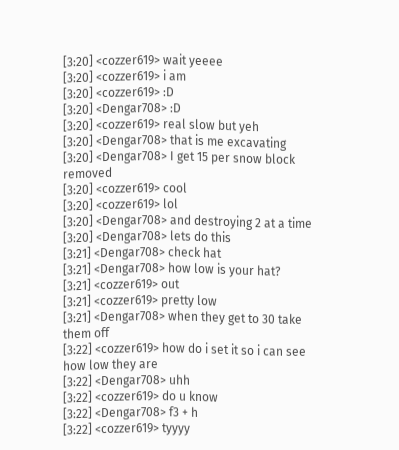[3:20] <cozzer619> wait yeeee
[3:20] <cozzer619> i am
[3:20] <cozzer619> :D
[3:20] <Dengar708> :D
[3:20] <cozzer619> real slow but yeh
[3:20] <Dengar708> that is me excavating
[3:20] <Dengar708> I get 15 per snow block removed
[3:20] <cozzer619> cool
[3:20] <cozzer619> lol
[3:20] <Dengar708> and destroying 2 at a time
[3:20] <Dengar708> lets do this
[3:21] <Dengar708> check hat
[3:21] <Dengar708> how low is your hat?
[3:21] <cozzer619> out
[3:21] <cozzer619> pretty low
[3:21] <Dengar708> when they get to 30 take them off
[3:22] <cozzer619> how do i set it so i can see how low they are
[3:22] <Dengar708> uhh
[3:22] <cozzer619> do u know
[3:22] <Dengar708> f3 + h
[3:22] <cozzer619> tyyyy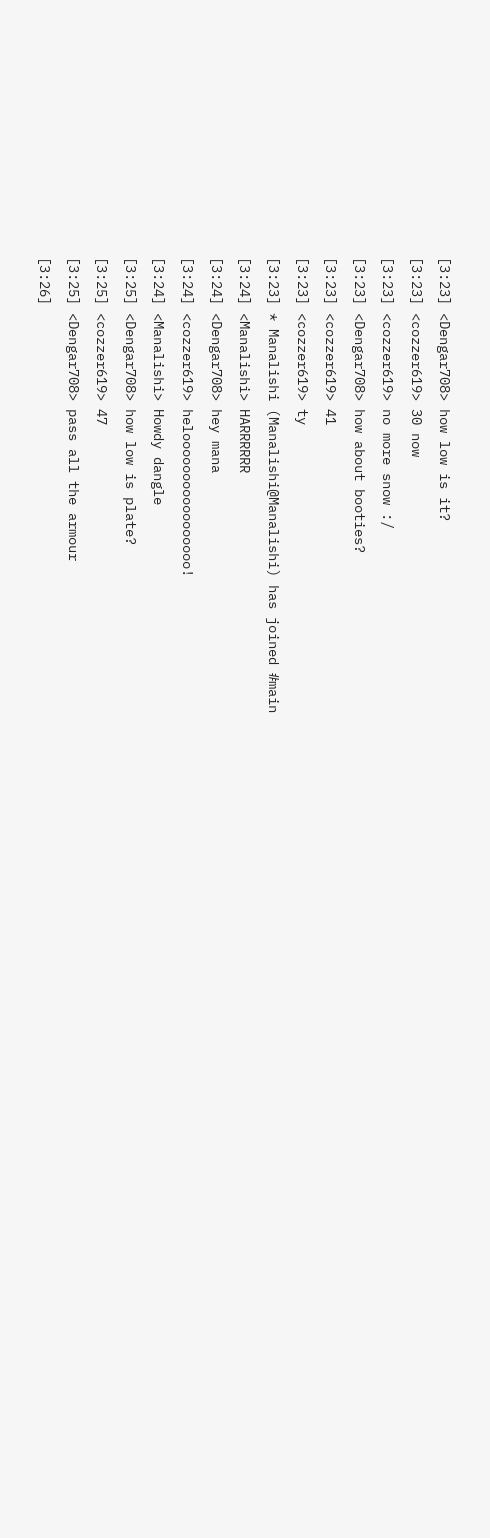[3:23] <Dengar708> how low is it?
[3:23] <cozzer619> 30 now
[3:23] <cozzer619> no more snow :/
[3:23] <Dengar708> how about booties?
[3:23] <cozzer619> 41
[3:23] <cozzer619> ty
[3:23] * Manalishi (Manalishi@Manalishi) has joined #main
[3:24] <Manalishi> HARRRRRR
[3:24] <Dengar708> hey mana
[3:24] <cozzer619> helooooooooooooooooo!
[3:24] <Manalishi> Howdy dangle
[3:25] <Dengar708> how low is plate?
[3:25] <cozzer619> 47
[3:25] <Dengar708> pass all the armour
[3:26]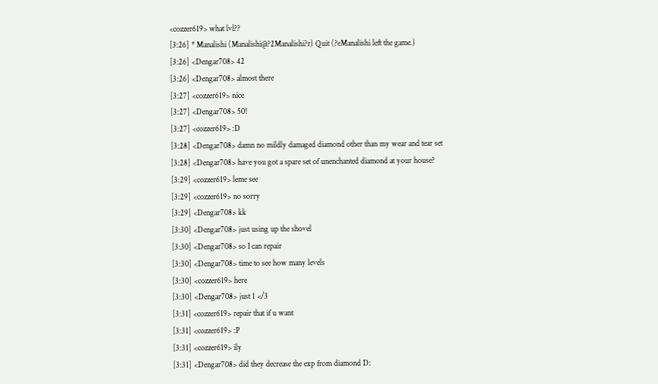<cozzer619> what lvl??
[3:26] * Manalishi (Manalishi@?2Manalishi?r) Quit (?eManalishi left the game.)
[3:26] <Dengar708> 42
[3:26] <Dengar708> almost there
[3:27] <cozzer619> nice
[3:27] <Dengar708> 50!
[3:27] <cozzer619> :D
[3:28] <Dengar708> damn no mildly damaged diamond other than my wear and tear set
[3:28] <Dengar708> have you got a spare set of unenchanted diamond at your house?
[3:29] <cozzer619> leme see
[3:29] <cozzer619> no sorry
[3:29] <Dengar708> kk
[3:30] <Dengar708> just using up the shovel
[3:30] <Dengar708> so I can repair
[3:30] <Dengar708> time to see how many levels
[3:30] <cozzer619> here
[3:30] <Dengar708> just 1 </3
[3:31] <cozzer619> repair that if u want
[3:31] <cozzer619> :P
[3:31] <cozzer619> ily
[3:31] <Dengar708> did they decrease the exp from diamond D: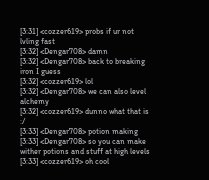[3:31] <cozzer619> probs if ur not lvling fast
[3:32] <Dengar708> damn
[3:32] <Dengar708> back to breaking iron I guess
[3:32] <cozzer619> lol
[3:32] <Dengar708> we can also level alchemy
[3:32] <cozzer619> dunno what that is :/
[3:33] <Dengar708> potion making
[3:33] <Dengar708> so you can make wither potions and stuff at high levels
[3:33] <cozzer619> oh cool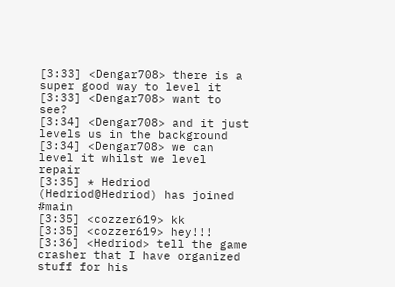[3:33] <Dengar708> there is a super good way to level it
[3:33] <Dengar708> want to see?
[3:34] <Dengar708> and it just levels us in the background
[3:34] <Dengar708> we can level it whilst we level repair
[3:35] * Hedriod (Hedriod@Hedriod) has joined #main
[3:35] <cozzer619> kk
[3:35] <cozzer619> hey!!!
[3:36] <Hedriod> tell the game crasher that I have organized stuff for his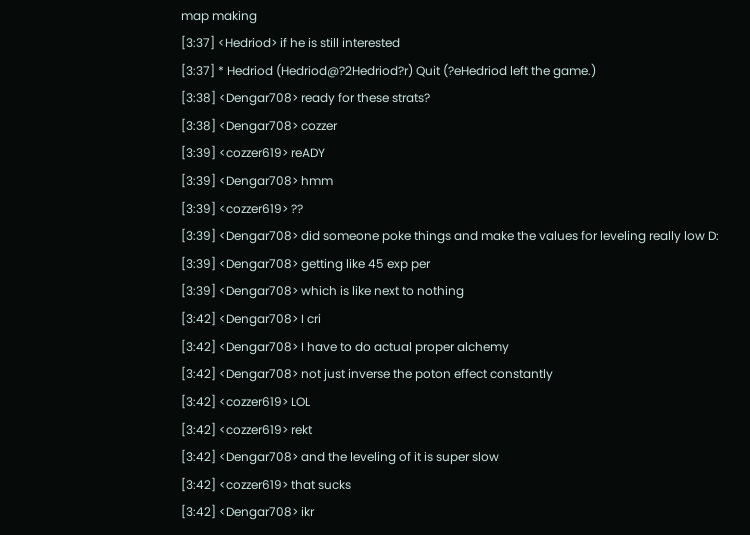map making
[3:37] <Hedriod> if he is still interested
[3:37] * Hedriod (Hedriod@?2Hedriod?r) Quit (?eHedriod left the game.)
[3:38] <Dengar708> ready for these strats?
[3:38] <Dengar708> cozzer
[3:39] <cozzer619> reADY
[3:39] <Dengar708> hmm
[3:39] <cozzer619> ??
[3:39] <Dengar708> did someone poke things and make the values for leveling really low D:
[3:39] <Dengar708> getting like 45 exp per
[3:39] <Dengar708> which is like next to nothing
[3:42] <Dengar708> I cri
[3:42] <Dengar708> I have to do actual proper alchemy
[3:42] <Dengar708> not just inverse the poton effect constantly
[3:42] <cozzer619> LOL
[3:42] <cozzer619> rekt
[3:42] <Dengar708> and the leveling of it is super slow
[3:42] <cozzer619> that sucks
[3:42] <Dengar708> ikr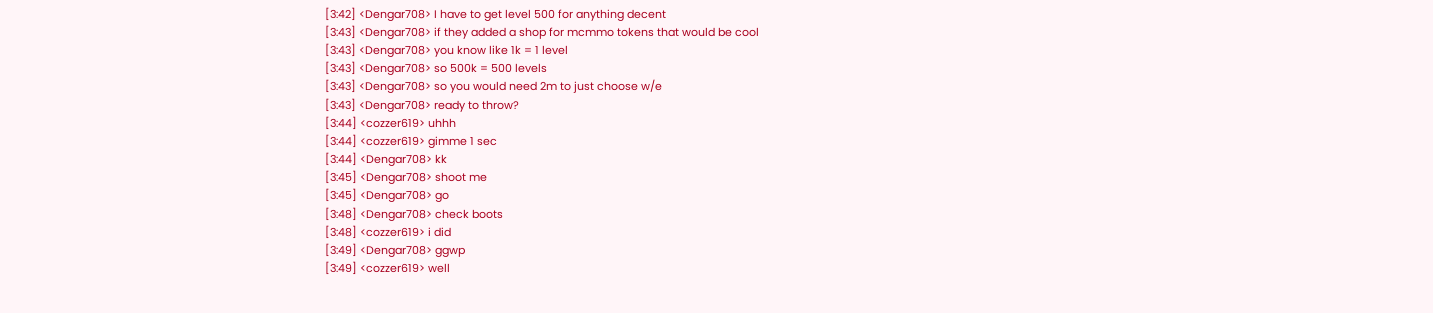[3:42] <Dengar708> I have to get level 500 for anything decent
[3:43] <Dengar708> if they added a shop for mcmmo tokens that would be cool
[3:43] <Dengar708> you know like 1k = 1 level
[3:43] <Dengar708> so 500k = 500 levels
[3:43] <Dengar708> so you would need 2m to just choose w/e
[3:43] <Dengar708> ready to throw?
[3:44] <cozzer619> uhhh
[3:44] <cozzer619> gimme 1 sec
[3:44] <Dengar708> kk
[3:45] <Dengar708> shoot me
[3:45] <Dengar708> go
[3:48] <Dengar708> check boots
[3:48] <cozzer619> i did
[3:49] <Dengar708> ggwp
[3:49] <cozzer619> well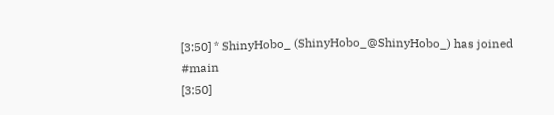[3:50] * ShinyHobo_ (ShinyHobo_@ShinyHobo_) has joined #main
[3:50]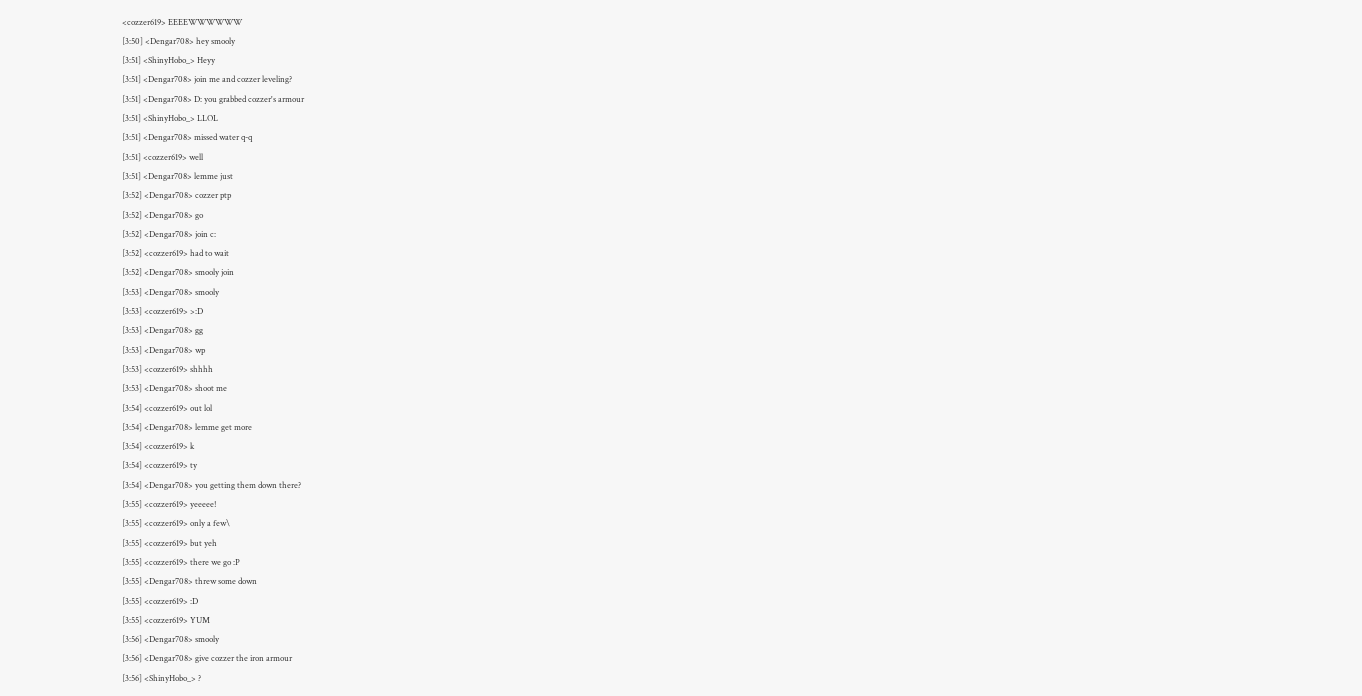<cozzer619> EEEEWWWWWW
[3:50] <Dengar708> hey smooly
[3:51] <ShinyHobo_> Heyy
[3:51] <Dengar708> join me and cozzer leveling?
[3:51] <Dengar708> D: you grabbed cozzer's armour
[3:51] <ShinyHobo_> LLOL
[3:51] <Dengar708> missed water q-q
[3:51] <cozzer619> well
[3:51] <Dengar708> lemme just
[3:52] <Dengar708> cozzer ptp
[3:52] <Dengar708> go
[3:52] <Dengar708> join c:
[3:52] <cozzer619> had to wait
[3:52] <Dengar708> smooly join
[3:53] <Dengar708> smooly
[3:53] <cozzer619> >:D
[3:53] <Dengar708> gg
[3:53] <Dengar708> wp
[3:53] <cozzer619> shhhh
[3:53] <Dengar708> shoot me
[3:54] <cozzer619> out lol
[3:54] <Dengar708> lemme get more
[3:54] <cozzer619> k
[3:54] <cozzer619> ty
[3:54] <Dengar708> you getting them down there?
[3:55] <cozzer619> yeeeee!
[3:55] <cozzer619> only a few\
[3:55] <cozzer619> but yeh
[3:55] <cozzer619> there we go :P
[3:55] <Dengar708> threw some down
[3:55] <cozzer619> :D
[3:55] <cozzer619> YUM
[3:56] <Dengar708> smooly
[3:56] <Dengar708> give cozzer the iron armour
[3:56] <ShinyHobo_> ?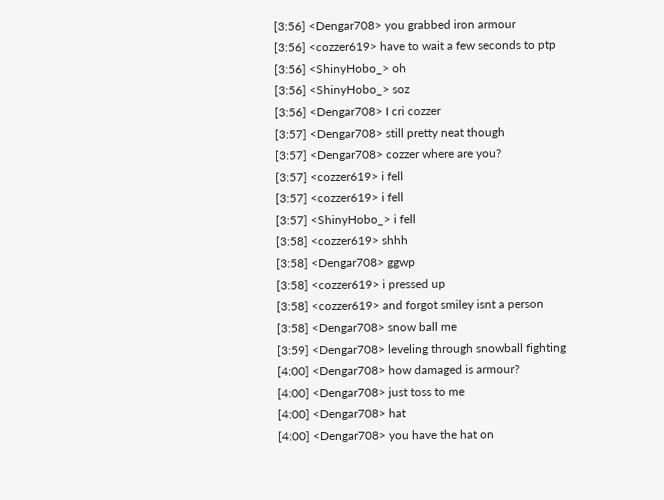[3:56] <Dengar708> you grabbed iron armour
[3:56] <cozzer619> have to wait a few seconds to ptp
[3:56] <ShinyHobo_> oh
[3:56] <ShinyHobo_> soz
[3:56] <Dengar708> I cri cozzer
[3:57] <Dengar708> still pretty neat though
[3:57] <Dengar708> cozzer where are you?
[3:57] <cozzer619> i fell
[3:57] <cozzer619> i fell
[3:57] <ShinyHobo_> i fell
[3:58] <cozzer619> shhh
[3:58] <Dengar708> ggwp
[3:58] <cozzer619> i pressed up
[3:58] <cozzer619> and forgot smiley isnt a person
[3:58] <Dengar708> snow ball me
[3:59] <Dengar708> leveling through snowball fighting
[4:00] <Dengar708> how damaged is armour?
[4:00] <Dengar708> just toss to me
[4:00] <Dengar708> hat
[4:00] <Dengar708> you have the hat on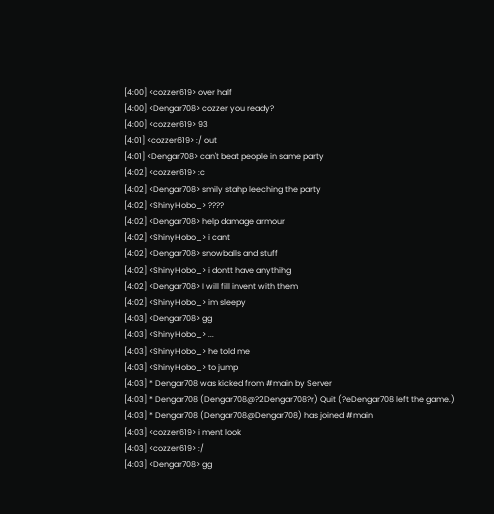[4:00] <cozzer619> over half
[4:00] <Dengar708> cozzer you ready?
[4:00] <cozzer619> 93
[4:01] <cozzer619> :/ out
[4:01] <Dengar708> can't beat people in same party
[4:02] <cozzer619> :c
[4:02] <Dengar708> smily stahp leeching the party
[4:02] <ShinyHobo_> ????
[4:02] <Dengar708> help damage armour
[4:02] <ShinyHobo_> i cant
[4:02] <Dengar708> snowballs and stuff
[4:02] <ShinyHobo_> i dontt have anythihg
[4:02] <Dengar708> I will fill invent with them
[4:02] <ShinyHobo_> im sleepy
[4:03] <Dengar708> gg
[4:03] <ShinyHobo_> ...
[4:03] <ShinyHobo_> he told me
[4:03] <ShinyHobo_> to jump
[4:03] * Dengar708 was kicked from #main by Server
[4:03] * Dengar708 (Dengar708@?2Dengar708?r) Quit (?eDengar708 left the game.)
[4:03] * Dengar708 (Dengar708@Dengar708) has joined #main
[4:03] <cozzer619> i ment look
[4:03] <cozzer619> :/
[4:03] <Dengar708> gg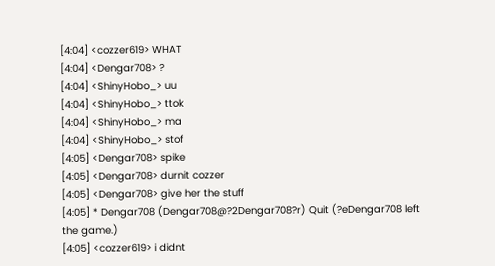[4:04] <cozzer619> WHAT
[4:04] <Dengar708> ?
[4:04] <ShinyHobo_> uu
[4:04] <ShinyHobo_> ttok
[4:04] <ShinyHobo_> ma
[4:04] <ShinyHobo_> stof
[4:05] <Dengar708> spike
[4:05] <Dengar708> durnit cozzer
[4:05] <Dengar708> give her the stuff
[4:05] * Dengar708 (Dengar708@?2Dengar708?r) Quit (?eDengar708 left the game.)
[4:05] <cozzer619> i didnt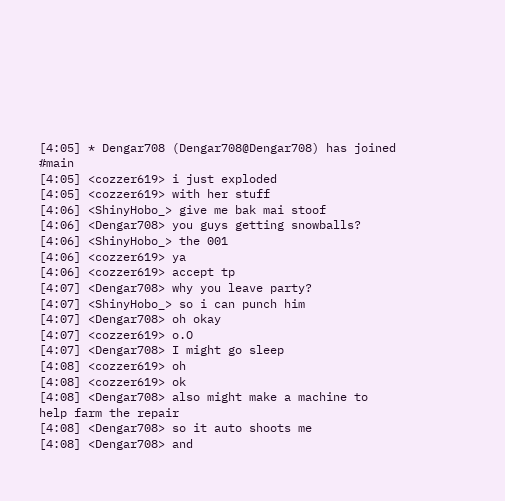[4:05] * Dengar708 (Dengar708@Dengar708) has joined #main
[4:05] <cozzer619> i just exploded
[4:05] <cozzer619> with her stuff
[4:06] <ShinyHobo_> give me bak mai stoof
[4:06] <Dengar708> you guys getting snowballs?
[4:06] <ShinyHobo_> the 001
[4:06] <cozzer619> ya
[4:06] <cozzer619> accept tp
[4:07] <Dengar708> why you leave party?
[4:07] <ShinyHobo_> so i can punch him
[4:07] <Dengar708> oh okay
[4:07] <cozzer619> o.O
[4:07] <Dengar708> I might go sleep
[4:08] <cozzer619> oh
[4:08] <cozzer619> ok
[4:08] <Dengar708> also might make a machine to help farm the repair
[4:08] <Dengar708> so it auto shoots me
[4:08] <Dengar708> and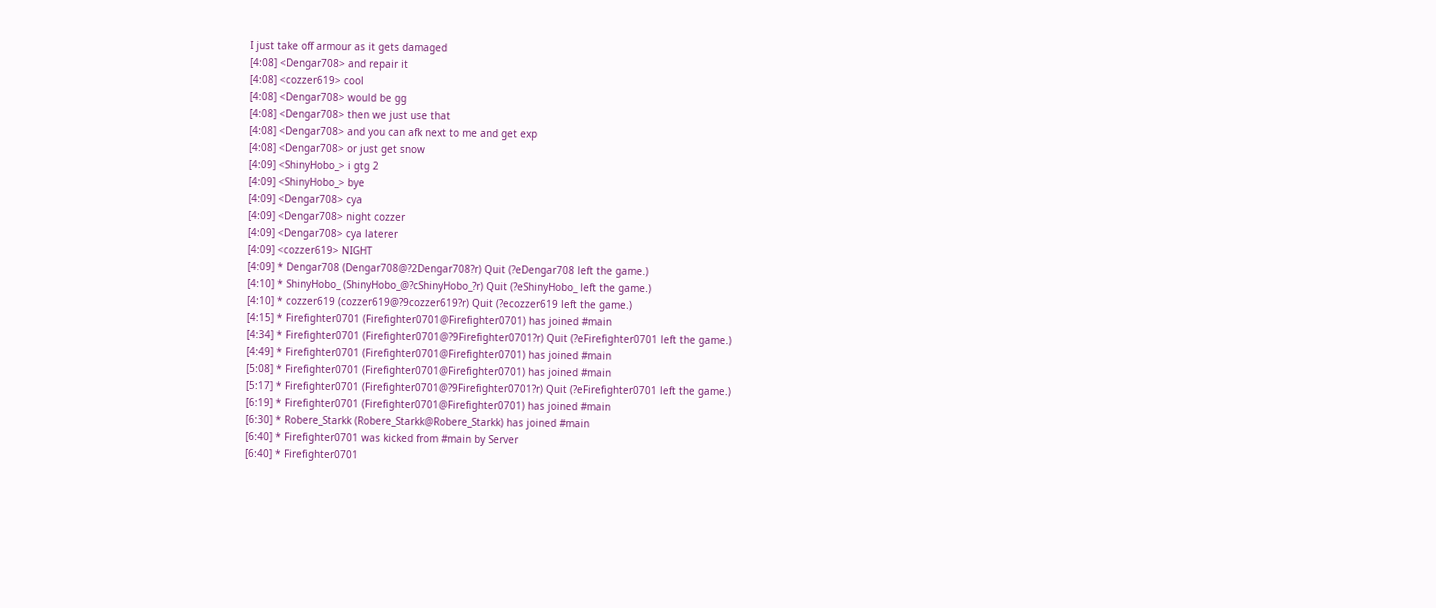I just take off armour as it gets damaged
[4:08] <Dengar708> and repair it
[4:08] <cozzer619> cool
[4:08] <Dengar708> would be gg
[4:08] <Dengar708> then we just use that
[4:08] <Dengar708> and you can afk next to me and get exp
[4:08] <Dengar708> or just get snow
[4:09] <ShinyHobo_> i gtg 2
[4:09] <ShinyHobo_> bye
[4:09] <Dengar708> cya
[4:09] <Dengar708> night cozzer
[4:09] <Dengar708> cya laterer
[4:09] <cozzer619> NIGHT
[4:09] * Dengar708 (Dengar708@?2Dengar708?r) Quit (?eDengar708 left the game.)
[4:10] * ShinyHobo_ (ShinyHobo_@?cShinyHobo_?r) Quit (?eShinyHobo_ left the game.)
[4:10] * cozzer619 (cozzer619@?9cozzer619?r) Quit (?ecozzer619 left the game.)
[4:15] * Firefighter0701 (Firefighter0701@Firefighter0701) has joined #main
[4:34] * Firefighter0701 (Firefighter0701@?9Firefighter0701?r) Quit (?eFirefighter0701 left the game.)
[4:49] * Firefighter0701 (Firefighter0701@Firefighter0701) has joined #main
[5:08] * Firefighter0701 (Firefighter0701@Firefighter0701) has joined #main
[5:17] * Firefighter0701 (Firefighter0701@?9Firefighter0701?r) Quit (?eFirefighter0701 left the game.)
[6:19] * Firefighter0701 (Firefighter0701@Firefighter0701) has joined #main
[6:30] * Robere_Starkk (Robere_Starkk@Robere_Starkk) has joined #main
[6:40] * Firefighter0701 was kicked from #main by Server
[6:40] * Firefighter0701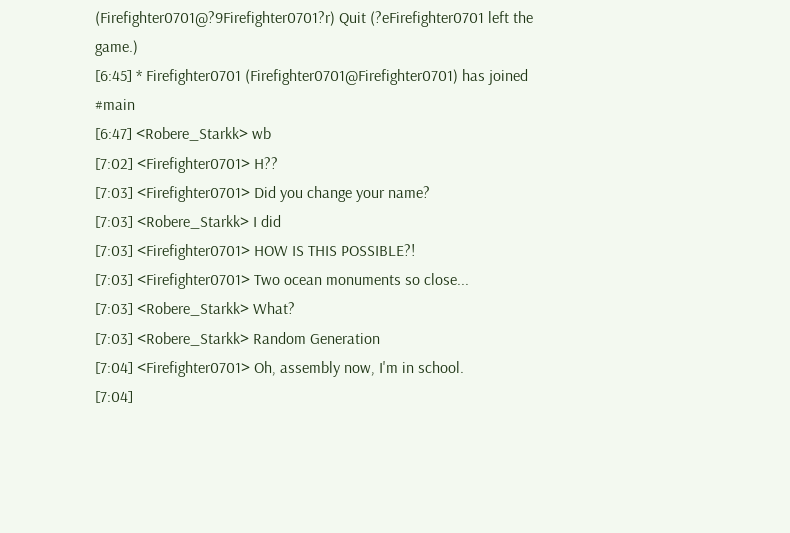(Firefighter0701@?9Firefighter0701?r) Quit (?eFirefighter0701 left the game.)
[6:45] * Firefighter0701 (Firefighter0701@Firefighter0701) has joined #main
[6:47] <Robere_Starkk> wb
[7:02] <Firefighter0701> H??
[7:03] <Firefighter0701> Did you change your name?
[7:03] <Robere_Starkk> I did
[7:03] <Firefighter0701> HOW IS THIS POSSIBLE?!
[7:03] <Firefighter0701> Two ocean monuments so close...
[7:03] <Robere_Starkk> What?
[7:03] <Robere_Starkk> Random Generation
[7:04] <Firefighter0701> Oh, assembly now, I'm in school.
[7:04]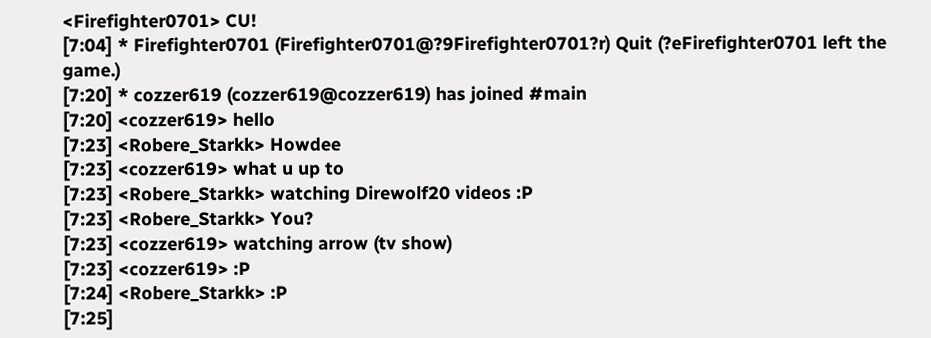<Firefighter0701> CU!
[7:04] * Firefighter0701 (Firefighter0701@?9Firefighter0701?r) Quit (?eFirefighter0701 left the game.)
[7:20] * cozzer619 (cozzer619@cozzer619) has joined #main
[7:20] <cozzer619> hello
[7:23] <Robere_Starkk> Howdee
[7:23] <cozzer619> what u up to
[7:23] <Robere_Starkk> watching Direwolf20 videos :P
[7:23] <Robere_Starkk> You?
[7:23] <cozzer619> watching arrow (tv show)
[7:23] <cozzer619> :P
[7:24] <Robere_Starkk> :P
[7:25]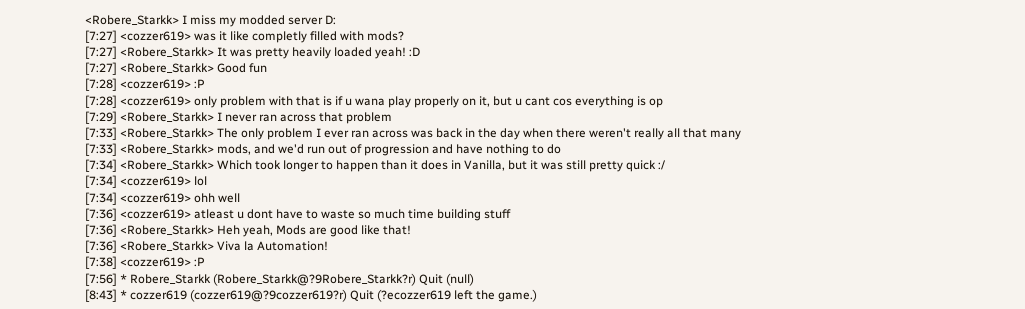<Robere_Starkk> I miss my modded server D:
[7:27] <cozzer619> was it like completly filled with mods?
[7:27] <Robere_Starkk> It was pretty heavily loaded yeah! :D
[7:27] <Robere_Starkk> Good fun
[7:28] <cozzer619> :P
[7:28] <cozzer619> only problem with that is if u wana play properly on it, but u cant cos everything is op
[7:29] <Robere_Starkk> I never ran across that problem
[7:33] <Robere_Starkk> The only problem I ever ran across was back in the day when there weren't really all that many
[7:33] <Robere_Starkk> mods, and we'd run out of progression and have nothing to do
[7:34] <Robere_Starkk> Which took longer to happen than it does in Vanilla, but it was still pretty quick :/
[7:34] <cozzer619> lol
[7:34] <cozzer619> ohh well
[7:36] <cozzer619> atleast u dont have to waste so much time building stuff
[7:36] <Robere_Starkk> Heh yeah, Mods are good like that!
[7:36] <Robere_Starkk> Viva la Automation!
[7:38] <cozzer619> :P
[7:56] * Robere_Starkk (Robere_Starkk@?9Robere_Starkk?r) Quit (null)
[8:43] * cozzer619 (cozzer619@?9cozzer619?r) Quit (?ecozzer619 left the game.)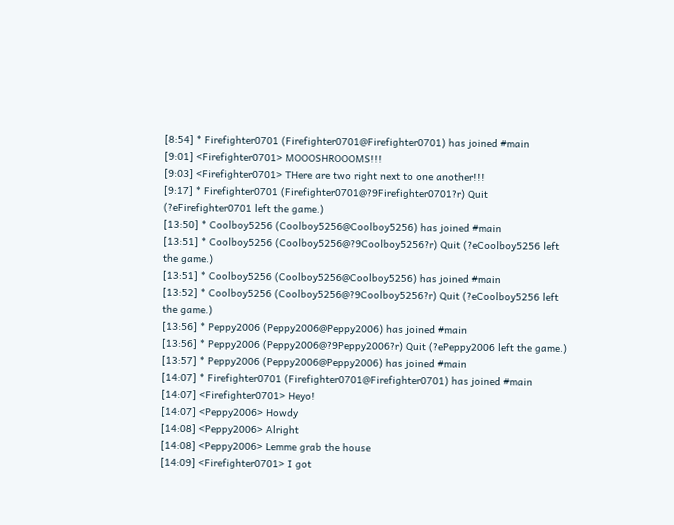[8:54] * Firefighter0701 (Firefighter0701@Firefighter0701) has joined #main
[9:01] <Firefighter0701> MOOOSHROOOMS!!!
[9:03] <Firefighter0701> THere are two right next to one another!!!
[9:17] * Firefighter0701 (Firefighter0701@?9Firefighter0701?r) Quit (?eFirefighter0701 left the game.)
[13:50] * Coolboy5256 (Coolboy5256@Coolboy5256) has joined #main
[13:51] * Coolboy5256 (Coolboy5256@?9Coolboy5256?r) Quit (?eCoolboy5256 left the game.)
[13:51] * Coolboy5256 (Coolboy5256@Coolboy5256) has joined #main
[13:52] * Coolboy5256 (Coolboy5256@?9Coolboy5256?r) Quit (?eCoolboy5256 left the game.)
[13:56] * Peppy2006 (Peppy2006@Peppy2006) has joined #main
[13:56] * Peppy2006 (Peppy2006@?9Peppy2006?r) Quit (?ePeppy2006 left the game.)
[13:57] * Peppy2006 (Peppy2006@Peppy2006) has joined #main
[14:07] * Firefighter0701 (Firefighter0701@Firefighter0701) has joined #main
[14:07] <Firefighter0701> Heyo!
[14:07] <Peppy2006> Howdy
[14:08] <Peppy2006> Alright
[14:08] <Peppy2006> Lemme grab the house
[14:09] <Firefighter0701> I got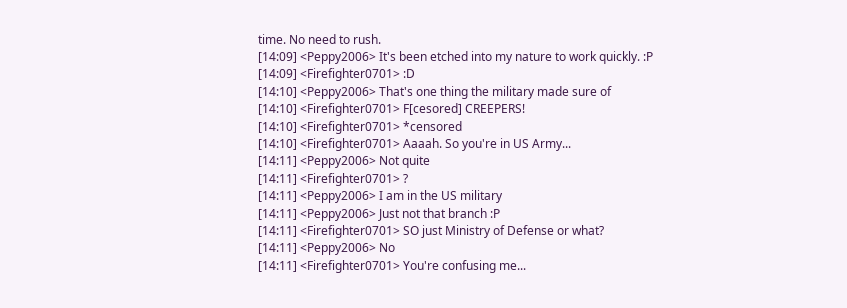time. No need to rush.
[14:09] <Peppy2006> It's been etched into my nature to work quickly. :P
[14:09] <Firefighter0701> :D
[14:10] <Peppy2006> That's one thing the military made sure of
[14:10] <Firefighter0701> F[cesored] CREEPERS!
[14:10] <Firefighter0701> *censored
[14:10] <Firefighter0701> Aaaah. So you're in US Army...
[14:11] <Peppy2006> Not quite
[14:11] <Firefighter0701> ?
[14:11] <Peppy2006> I am in the US military
[14:11] <Peppy2006> Just not that branch :P
[14:11] <Firefighter0701> SO just Ministry of Defense or what?
[14:11] <Peppy2006> No
[14:11] <Firefighter0701> You're confusing me...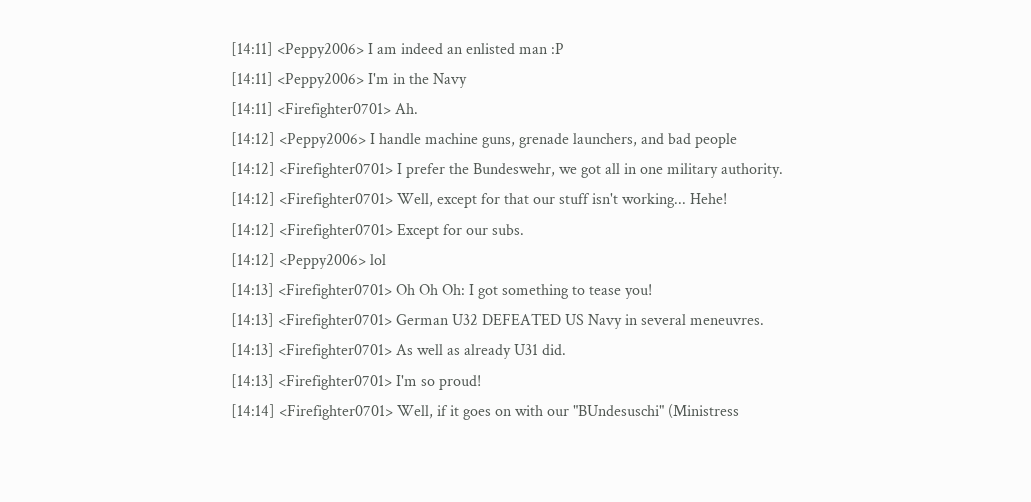[14:11] <Peppy2006> I am indeed an enlisted man :P
[14:11] <Peppy2006> I'm in the Navy
[14:11] <Firefighter0701> Ah.
[14:12] <Peppy2006> I handle machine guns, grenade launchers, and bad people
[14:12] <Firefighter0701> I prefer the Bundeswehr, we got all in one military authority.
[14:12] <Firefighter0701> Well, except for that our stuff isn't working... Hehe!
[14:12] <Firefighter0701> Except for our subs.
[14:12] <Peppy2006> lol
[14:13] <Firefighter0701> Oh Oh Oh: I got something to tease you!
[14:13] <Firefighter0701> German U32 DEFEATED US Navy in several meneuvres.
[14:13] <Firefighter0701> As well as already U31 did.
[14:13] <Firefighter0701> I'm so proud!
[14:14] <Firefighter0701> Well, if it goes on with our "BUndesuschi" (Ministress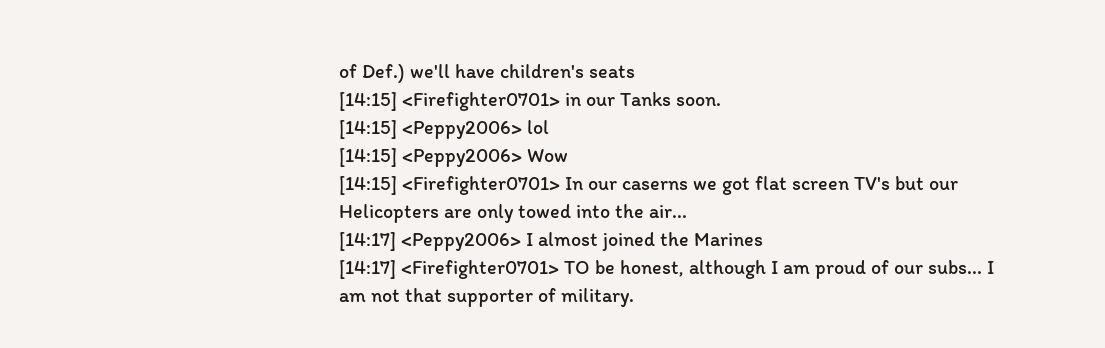of Def.) we'll have children's seats
[14:15] <Firefighter0701> in our Tanks soon.
[14:15] <Peppy2006> lol
[14:15] <Peppy2006> Wow
[14:15] <Firefighter0701> In our caserns we got flat screen TV's but our Helicopters are only towed into the air...
[14:17] <Peppy2006> I almost joined the Marines
[14:17] <Firefighter0701> TO be honest, although I am proud of our subs... I am not that supporter of military.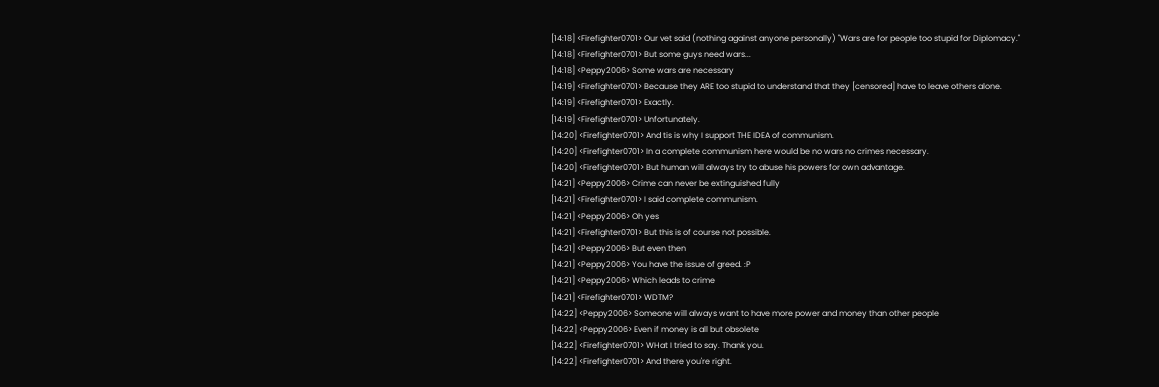[14:18] <Firefighter0701> Our vet said (nothing against anyone personally) "Wars are for people too stupid for Diplomacy."
[14:18] <Firefighter0701> But some guys need wars...
[14:18] <Peppy2006> Some wars are necessary
[14:19] <Firefighter0701> Because they ARE too stupid to understand that they [censored] have to leave others alone.
[14:19] <Firefighter0701> Exactly.
[14:19] <Firefighter0701> Unfortunately.
[14:20] <Firefighter0701> And tis is why I support THE IDEA of communism.
[14:20] <Firefighter0701> In a complete communism here would be no wars no crimes necessary.
[14:20] <Firefighter0701> But human will always try to abuse his powers for own advantage.
[14:21] <Peppy2006> Crime can never be extinguished fully
[14:21] <Firefighter0701> I said complete communism.
[14:21] <Peppy2006> Oh yes
[14:21] <Firefighter0701> But this is of course not possible.
[14:21] <Peppy2006> But even then
[14:21] <Peppy2006> You have the issue of greed. :P
[14:21] <Peppy2006> Which leads to crime
[14:21] <Firefighter0701> WDTM?
[14:22] <Peppy2006> Someone will always want to have more power and money than other people
[14:22] <Peppy2006> Even if money is all but obsolete
[14:22] <Firefighter0701> WHat I tried to say. Thank you.
[14:22] <Firefighter0701> And there you're right.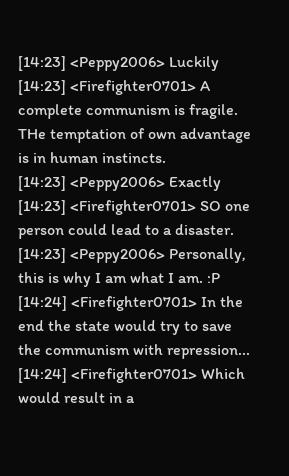[14:23] <Peppy2006> Luckily
[14:23] <Firefighter0701> A complete communism is fragile. THe temptation of own advantage is in human instincts.
[14:23] <Peppy2006> Exactly
[14:23] <Firefighter0701> SO one person could lead to a disaster.
[14:23] <Peppy2006> Personally, this is why I am what I am. :P
[14:24] <Firefighter0701> In the end the state would try to save the communism with repression...
[14:24] <Firefighter0701> Which would result in a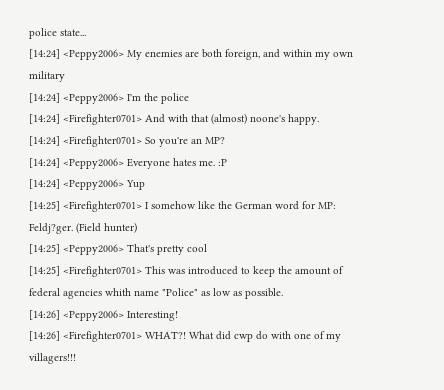police state...
[14:24] <Peppy2006> My enemies are both foreign, and within my own military
[14:24] <Peppy2006> I'm the police
[14:24] <Firefighter0701> And with that (almost) noone's happy.
[14:24] <Firefighter0701> So you're an MP?
[14:24] <Peppy2006> Everyone hates me. :P
[14:24] <Peppy2006> Yup
[14:25] <Firefighter0701> I somehow like the German word for MP: Feldj?ger. (Field hunter)
[14:25] <Peppy2006> That's pretty cool
[14:25] <Firefighter0701> This was introduced to keep the amount of federal agencies whith name "Police" as low as possible.
[14:26] <Peppy2006> Interesting!
[14:26] <Firefighter0701> WHAT?! What did cwp do with one of my villagers!!!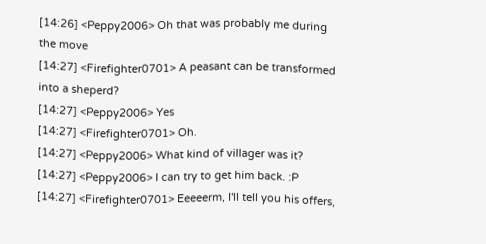[14:26] <Peppy2006> Oh that was probably me during the move
[14:27] <Firefighter0701> A peasant can be transformed into a sheperd?
[14:27] <Peppy2006> Yes
[14:27] <Firefighter0701> Oh.
[14:27] <Peppy2006> What kind of villager was it?
[14:27] <Peppy2006> I can try to get him back. :P
[14:27] <Firefighter0701> Eeeeerm, I'll tell you his offers,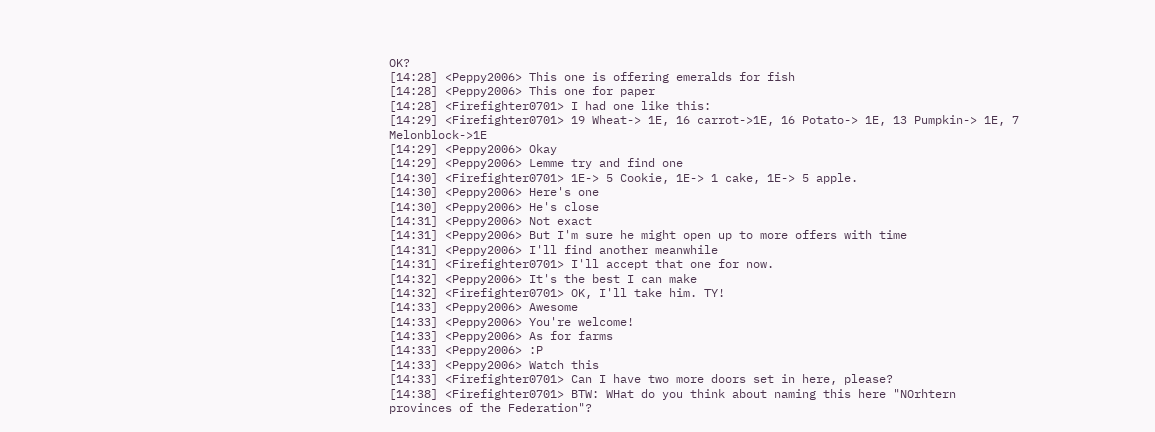OK?
[14:28] <Peppy2006> This one is offering emeralds for fish
[14:28] <Peppy2006> This one for paper
[14:28] <Firefighter0701> I had one like this:
[14:29] <Firefighter0701> 19 Wheat-> 1E, 16 carrot->1E, 16 Potato-> 1E, 13 Pumpkin-> 1E, 7 Melonblock->1E
[14:29] <Peppy2006> Okay
[14:29] <Peppy2006> Lemme try and find one
[14:30] <Firefighter0701> 1E-> 5 Cookie, 1E-> 1 cake, 1E-> 5 apple.
[14:30] <Peppy2006> Here's one
[14:30] <Peppy2006> He's close
[14:31] <Peppy2006> Not exact
[14:31] <Peppy2006> But I'm sure he might open up to more offers with time
[14:31] <Peppy2006> I'll find another meanwhile
[14:31] <Firefighter0701> I'll accept that one for now.
[14:32] <Peppy2006> It's the best I can make
[14:32] <Firefighter0701> OK, I'll take him. TY!
[14:33] <Peppy2006> Awesome
[14:33] <Peppy2006> You're welcome!
[14:33] <Peppy2006> As for farms
[14:33] <Peppy2006> :P
[14:33] <Peppy2006> Watch this
[14:33] <Firefighter0701> Can I have two more doors set in here, please?
[14:38] <Firefighter0701> BTW: WHat do you think about naming this here "NOrhtern provinces of the Federation"?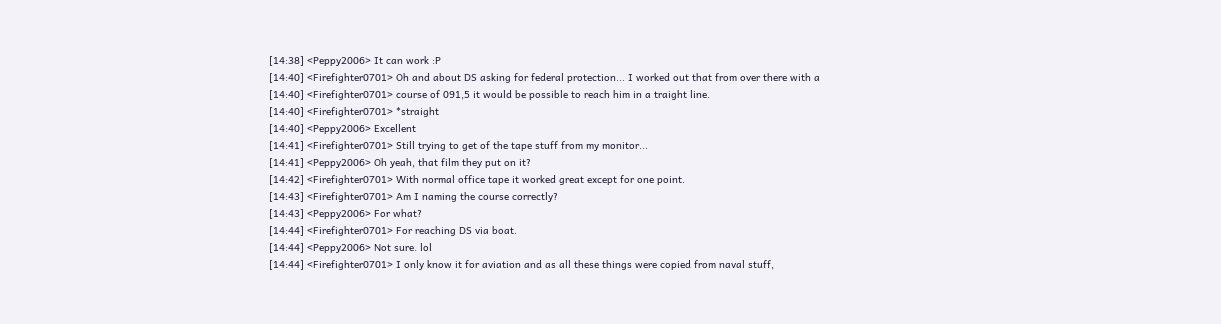[14:38] <Peppy2006> It can work :P
[14:40] <Firefighter0701> Oh and about DS asking for federal protection... I worked out that from over there with a
[14:40] <Firefighter0701> course of 091,5 it would be possible to reach him in a traight line.
[14:40] <Firefighter0701> *straight
[14:40] <Peppy2006> Excellent
[14:41] <Firefighter0701> Still trying to get of the tape stuff from my monitor...
[14:41] <Peppy2006> Oh yeah, that film they put on it?
[14:42] <Firefighter0701> With normal office tape it worked great except for one point.
[14:43] <Firefighter0701> Am I naming the course correctly?
[14:43] <Peppy2006> For what?
[14:44] <Firefighter0701> For reaching DS via boat.
[14:44] <Peppy2006> Not sure. lol
[14:44] <Firefighter0701> I only know it for aviation and as all these things were copied from naval stuff,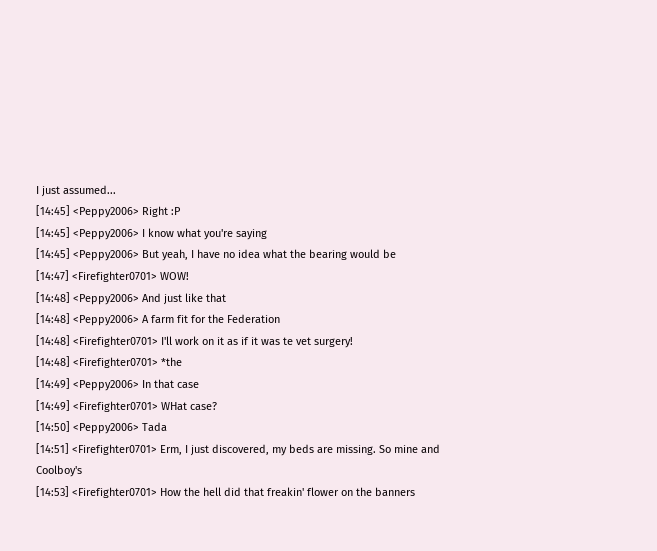I just assumed...
[14:45] <Peppy2006> Right :P
[14:45] <Peppy2006> I know what you're saying
[14:45] <Peppy2006> But yeah, I have no idea what the bearing would be
[14:47] <Firefighter0701> WOW!
[14:48] <Peppy2006> And just like that
[14:48] <Peppy2006> A farm fit for the Federation
[14:48] <Firefighter0701> I'll work on it as if it was te vet surgery!
[14:48] <Firefighter0701> *the
[14:49] <Peppy2006> In that case
[14:49] <Firefighter0701> WHat case?
[14:50] <Peppy2006> Tada
[14:51] <Firefighter0701> Erm, I just discovered, my beds are missing. So mine and Coolboy's
[14:53] <Firefighter0701> How the hell did that freakin' flower on the banners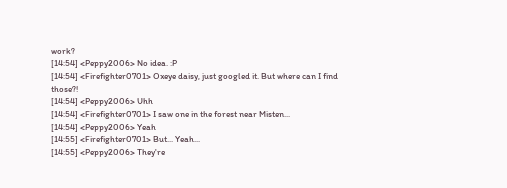work?
[14:54] <Peppy2006> No idea. :P
[14:54] <Firefighter0701> Oxeye daisy, just googled it. But where can I find those?!
[14:54] <Peppy2006> Uhh
[14:54] <Firefighter0701> I saw one in the forest near Misten...
[14:54] <Peppy2006> Yeah
[14:55] <Firefighter0701> But... Yeah...
[14:55] <Peppy2006> They're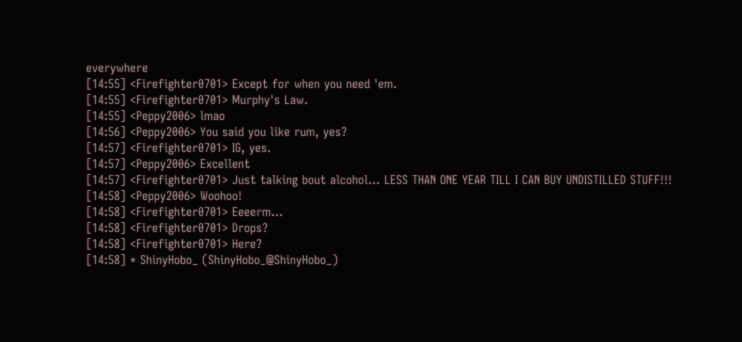everywhere
[14:55] <Firefighter0701> Except for when you need 'em.
[14:55] <Firefighter0701> Murphy's Law.
[14:55] <Peppy2006> lmao
[14:56] <Peppy2006> You said you like rum, yes?
[14:57] <Firefighter0701> IG, yes.
[14:57] <Peppy2006> Excellent
[14:57] <Firefighter0701> Just talking bout alcohol... LESS THAN ONE YEAR TILL I CAN BUY UNDISTILLED STUFF!!!
[14:58] <Peppy2006> Woohoo!
[14:58] <Firefighter0701> Eeeerm...
[14:58] <Firefighter0701> Drops?
[14:58] <Firefighter0701> Here?
[14:58] * ShinyHobo_ (ShinyHobo_@ShinyHobo_)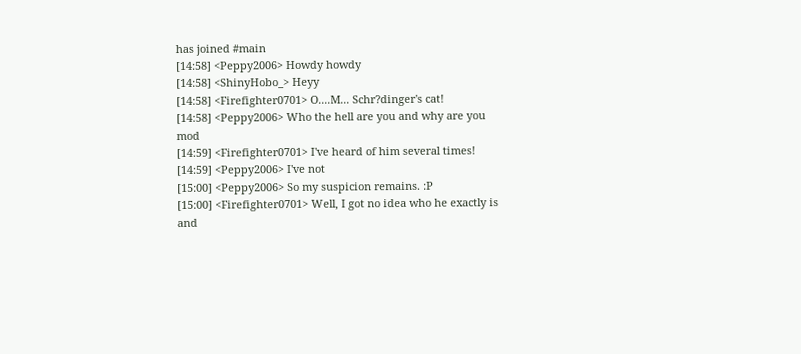has joined #main
[14:58] <Peppy2006> Howdy howdy
[14:58] <ShinyHobo_> Heyy
[14:58] <Firefighter0701> O....M... Schr?dinger's cat!
[14:58] <Peppy2006> Who the hell are you and why are you mod
[14:59] <Firefighter0701> I've heard of him several times!
[14:59] <Peppy2006> I've not
[15:00] <Peppy2006> So my suspicion remains. :P
[15:00] <Firefighter0701> Well, I got no idea who he exactly is and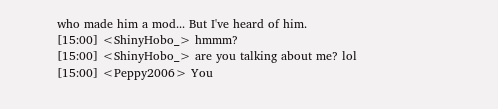who made him a mod... But I've heard of him.
[15:00] <ShinyHobo_> hmmm?
[15:00] <ShinyHobo_> are you talking about me? lol
[15:00] <Peppy2006> You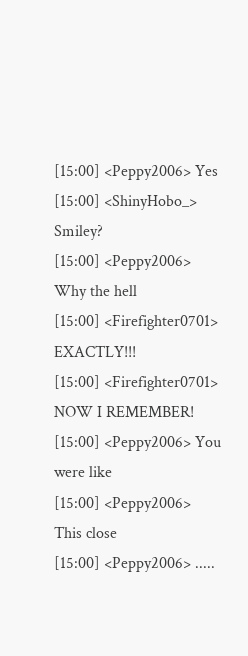[15:00] <Peppy2006> Yes
[15:00] <ShinyHobo_> Smiley?
[15:00] <Peppy2006> Why the hell
[15:00] <Firefighter0701> EXACTLY!!!
[15:00] <Firefighter0701> NOW I REMEMBER!
[15:00] <Peppy2006> You were like
[15:00] <Peppy2006> This close
[15:00] <Peppy2006> .....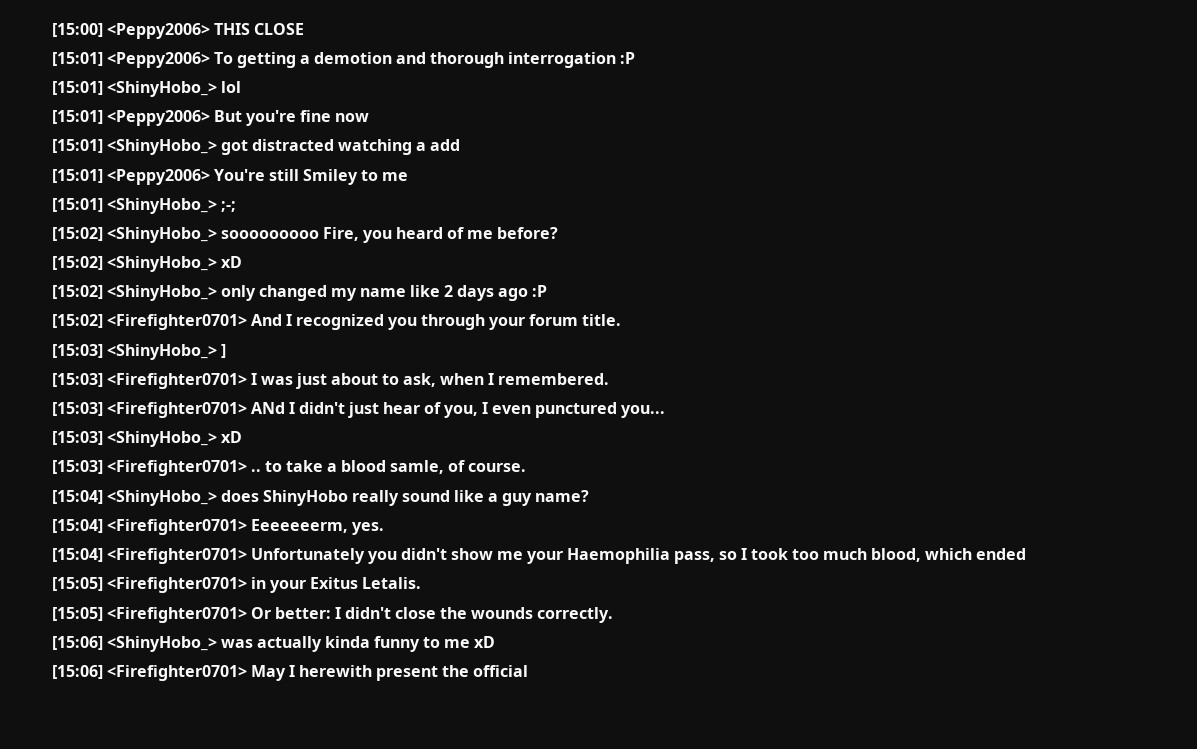[15:00] <Peppy2006> THIS CLOSE
[15:01] <Peppy2006> To getting a demotion and thorough interrogation :P
[15:01] <ShinyHobo_> lol
[15:01] <Peppy2006> But you're fine now
[15:01] <ShinyHobo_> got distracted watching a add
[15:01] <Peppy2006> You're still Smiley to me
[15:01] <ShinyHobo_> ;-;
[15:02] <ShinyHobo_> sooooooooo Fire, you heard of me before?
[15:02] <ShinyHobo_> xD
[15:02] <ShinyHobo_> only changed my name like 2 days ago :P
[15:02] <Firefighter0701> And I recognized you through your forum title.
[15:03] <ShinyHobo_> ]
[15:03] <Firefighter0701> I was just about to ask, when I remembered.
[15:03] <Firefighter0701> ANd I didn't just hear of you, I even punctured you...
[15:03] <ShinyHobo_> xD
[15:03] <Firefighter0701> .. to take a blood samle, of course.
[15:04] <ShinyHobo_> does ShinyHobo really sound like a guy name?
[15:04] <Firefighter0701> Eeeeeeerm, yes.
[15:04] <Firefighter0701> Unfortunately you didn't show me your Haemophilia pass, so I took too much blood, which ended
[15:05] <Firefighter0701> in your Exitus Letalis.
[15:05] <Firefighter0701> Or better: I didn't close the wounds correctly.
[15:06] <ShinyHobo_> was actually kinda funny to me xD
[15:06] <Firefighter0701> May I herewith present the official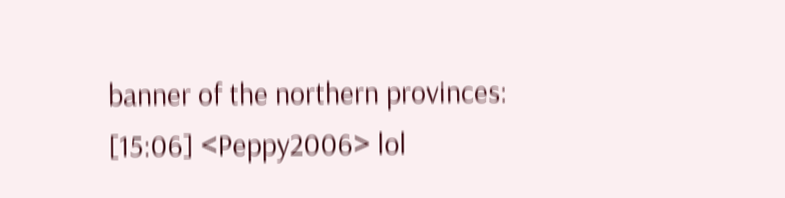banner of the northern provinces:
[15:06] <Peppy2006> lol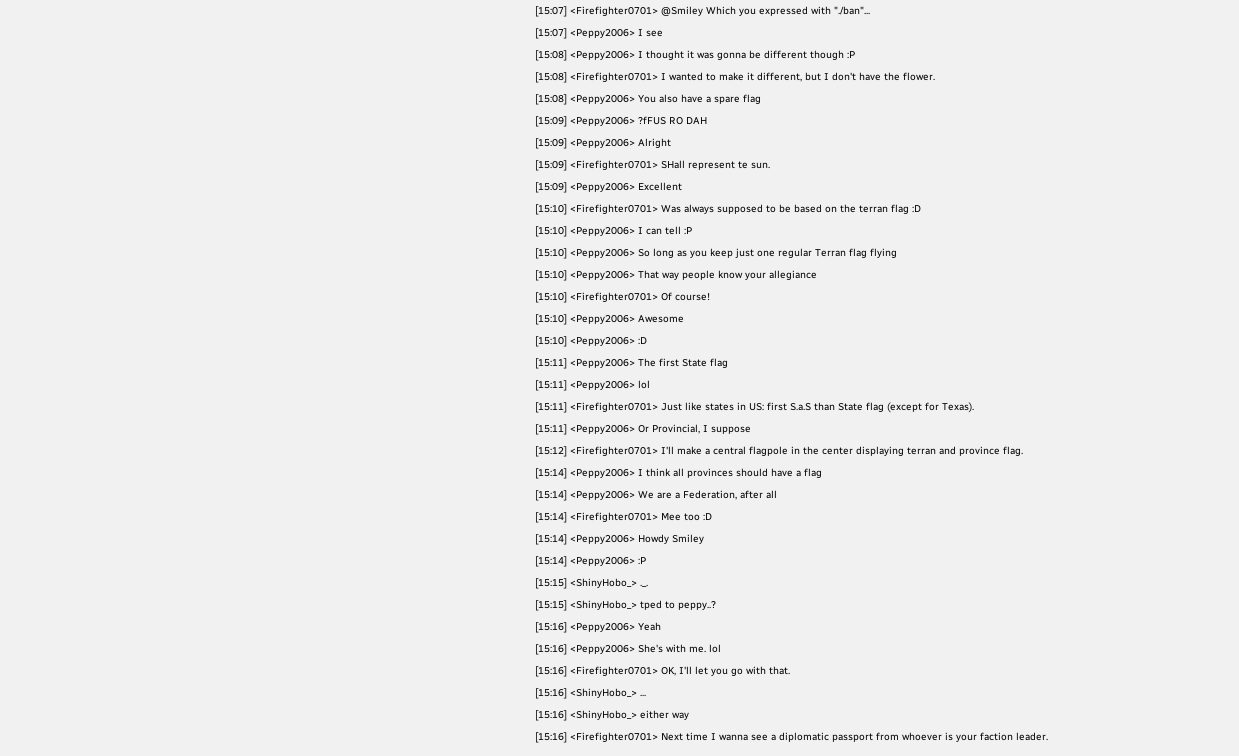[15:07] <Firefighter0701> @Smiley Which you expressed with "./ban"...
[15:07] <Peppy2006> I see
[15:08] <Peppy2006> I thought it was gonna be different though :P
[15:08] <Firefighter0701> I wanted to make it different, but I don't have the flower.
[15:08] <Peppy2006> You also have a spare flag
[15:09] <Peppy2006> ?fFUS RO DAH
[15:09] <Peppy2006> Alright
[15:09] <Firefighter0701> SHall represent te sun.
[15:09] <Peppy2006> Excellent
[15:10] <Firefighter0701> Was always supposed to be based on the terran flag :D
[15:10] <Peppy2006> I can tell :P
[15:10] <Peppy2006> So long as you keep just one regular Terran flag flying
[15:10] <Peppy2006> That way people know your allegiance
[15:10] <Firefighter0701> Of course!
[15:10] <Peppy2006> Awesome
[15:10] <Peppy2006> :D
[15:11] <Peppy2006> The first State flag
[15:11] <Peppy2006> lol
[15:11] <Firefighter0701> Just like states in US: first S.a.S than State flag (except for Texas).
[15:11] <Peppy2006> Or Provincial, I suppose
[15:12] <Firefighter0701> I'll make a central flagpole in the center displaying terran and province flag.
[15:14] <Peppy2006> I think all provinces should have a flag
[15:14] <Peppy2006> We are a Federation, after all
[15:14] <Firefighter0701> Mee too :D
[15:14] <Peppy2006> Howdy Smiley
[15:14] <Peppy2006> :P
[15:15] <ShinyHobo_> ._.
[15:15] <ShinyHobo_> tped to peppy..?
[15:16] <Peppy2006> Yeah
[15:16] <Peppy2006> She's with me. lol
[15:16] <Firefighter0701> OK, I'll let you go with that.
[15:16] <ShinyHobo_> ...
[15:16] <ShinyHobo_> either way
[15:16] <Firefighter0701> Next time I wanna see a diplomatic passport from whoever is your faction leader.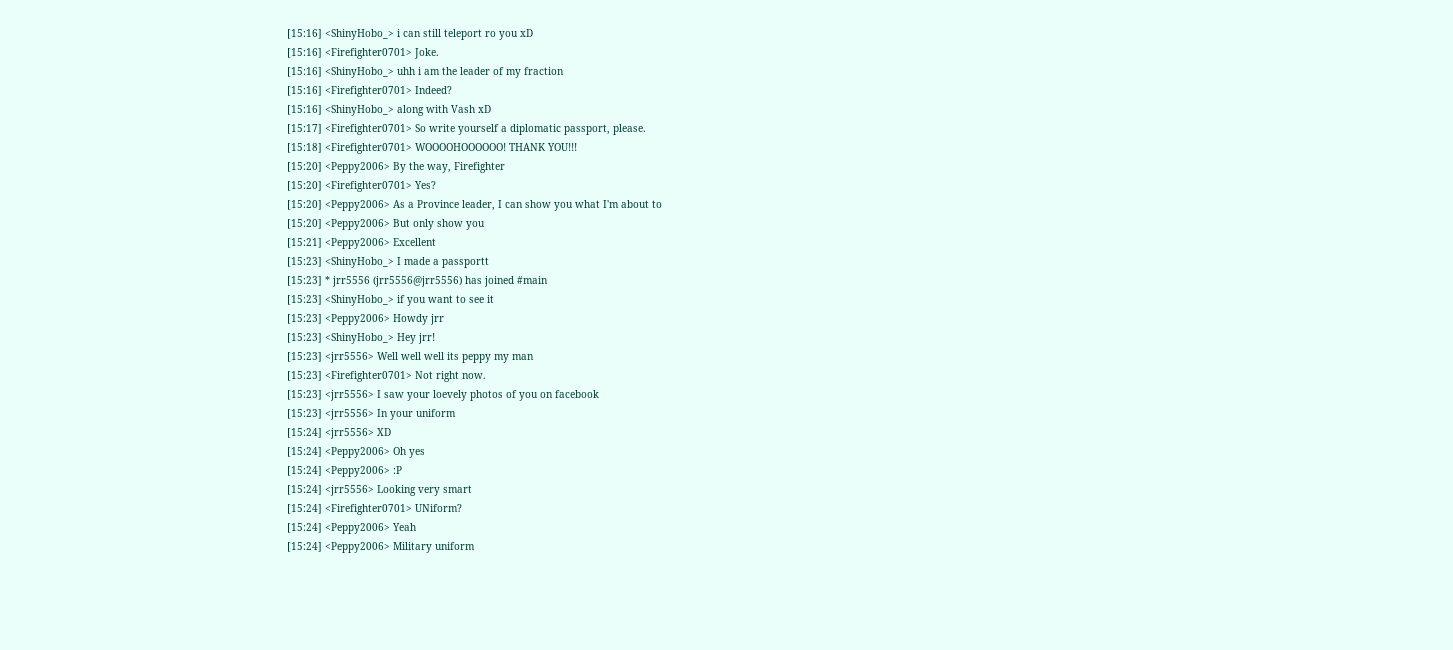[15:16] <ShinyHobo_> i can still teleport ro you xD
[15:16] <Firefighter0701> Joke.
[15:16] <ShinyHobo_> uhh i am the leader of my fraction
[15:16] <Firefighter0701> Indeed?
[15:16] <ShinyHobo_> along with Vash xD
[15:17] <Firefighter0701> So write yourself a diplomatic passport, please.
[15:18] <Firefighter0701> WOOOOHOOOOOO! THANK YOU!!!
[15:20] <Peppy2006> By the way, Firefighter
[15:20] <Firefighter0701> Yes?
[15:20] <Peppy2006> As a Province leader, I can show you what I'm about to
[15:20] <Peppy2006> But only show you
[15:21] <Peppy2006> Excellent
[15:23] <ShinyHobo_> I made a passportt
[15:23] * jrr5556 (jrr5556@jrr5556) has joined #main
[15:23] <ShinyHobo_> if you want to see it
[15:23] <Peppy2006> Howdy jrr
[15:23] <ShinyHobo_> Hey jrr!
[15:23] <jrr5556> Well well well its peppy my man
[15:23] <Firefighter0701> Not right now.
[15:23] <jrr5556> I saw your loevely photos of you on facebook
[15:23] <jrr5556> In your uniform
[15:24] <jrr5556> XD
[15:24] <Peppy2006> Oh yes
[15:24] <Peppy2006> :P
[15:24] <jrr5556> Looking very smart
[15:24] <Firefighter0701> UNiform?
[15:24] <Peppy2006> Yeah
[15:24] <Peppy2006> Military uniform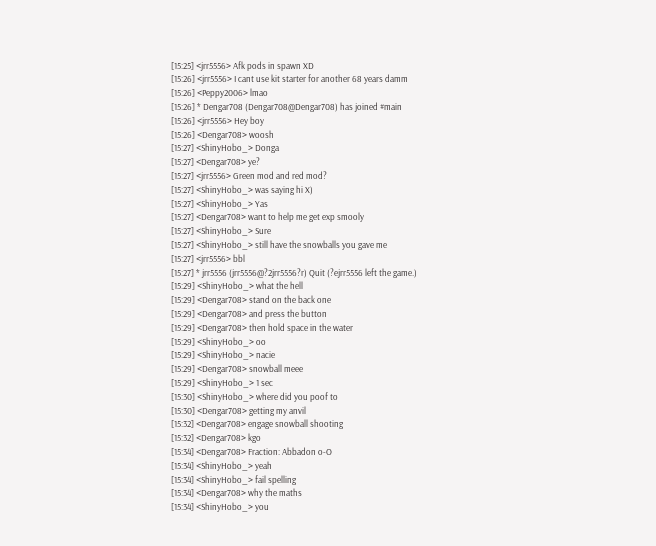[15:25] <jrr5556> Afk pods in spawn XD
[15:26] <jrr5556> I cant use kit starter for another 68 years damm
[15:26] <Peppy2006> lmao
[15:26] * Dengar708 (Dengar708@Dengar708) has joined #main
[15:26] <jrr5556> Hey boy
[15:26] <Dengar708> woosh
[15:27] <ShinyHobo_> Donga
[15:27] <Dengar708> ye?
[15:27] <jrr5556> Green mod and red mod?
[15:27] <ShinyHobo_> was saying hi X)
[15:27] <ShinyHobo_> Yas
[15:27] <Dengar708> want to help me get exp smooly
[15:27] <ShinyHobo_> Sure
[15:27] <ShinyHobo_> still have the snowballs you gave me
[15:27] <jrr5556> bbl
[15:27] * jrr5556 (jrr5556@?2jrr5556?r) Quit (?ejrr5556 left the game.)
[15:29] <ShinyHobo_> what the hell
[15:29] <Dengar708> stand on the back one
[15:29] <Dengar708> and press the button
[15:29] <Dengar708> then hold space in the water
[15:29] <ShinyHobo_> oo
[15:29] <ShinyHobo_> nacie
[15:29] <Dengar708> snowball meee
[15:29] <ShinyHobo_> 1 sec
[15:30] <ShinyHobo_> where did you poof to
[15:30] <Dengar708> getting my anvil
[15:32] <Dengar708> engage snowball shooting
[15:32] <Dengar708> kgo
[15:34] <Dengar708> Fraction: Abbadon o-O
[15:34] <ShinyHobo_> yeah
[15:34] <ShinyHobo_> fail spelling
[15:34] <Dengar708> why the maths
[15:34] <ShinyHobo_> you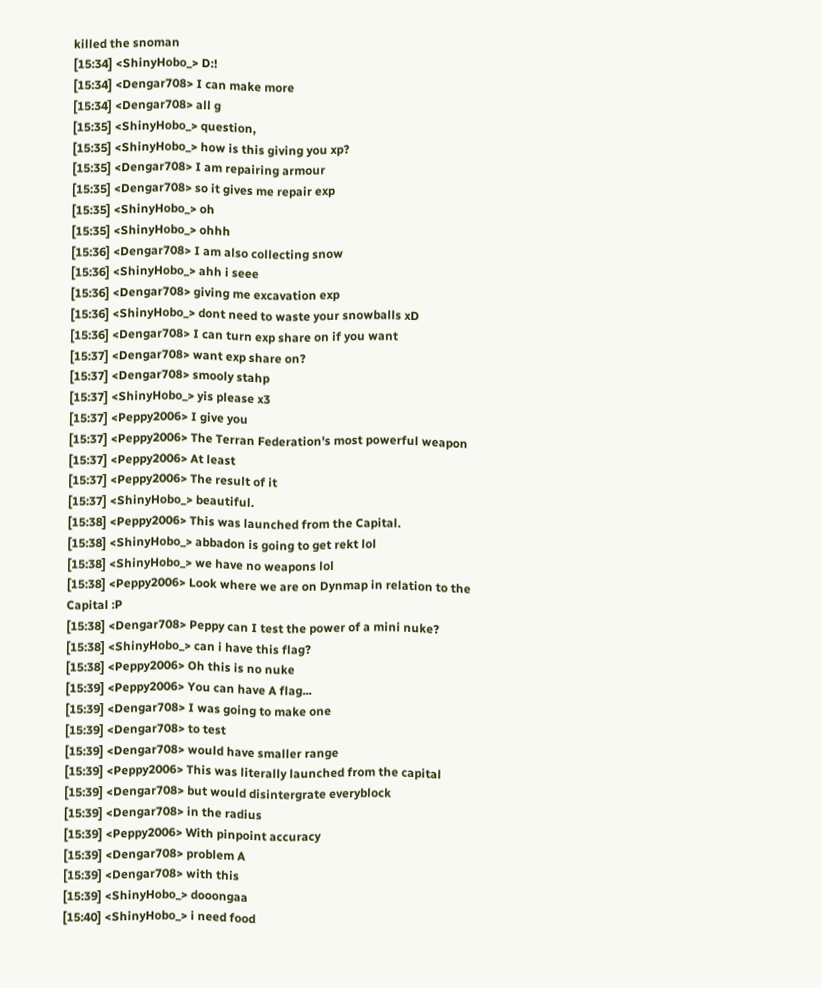killed the snoman
[15:34] <ShinyHobo_> D:!
[15:34] <Dengar708> I can make more
[15:34] <Dengar708> all g
[15:35] <ShinyHobo_> question,
[15:35] <ShinyHobo_> how is this giving you xp?
[15:35] <Dengar708> I am repairing armour
[15:35] <Dengar708> so it gives me repair exp
[15:35] <ShinyHobo_> oh
[15:35] <ShinyHobo_> ohhh
[15:36] <Dengar708> I am also collecting snow
[15:36] <ShinyHobo_> ahh i seee
[15:36] <Dengar708> giving me excavation exp
[15:36] <ShinyHobo_> dont need to waste your snowballs xD
[15:36] <Dengar708> I can turn exp share on if you want
[15:37] <Dengar708> want exp share on?
[15:37] <Dengar708> smooly stahp
[15:37] <ShinyHobo_> yis please x3
[15:37] <Peppy2006> I give you
[15:37] <Peppy2006> The Terran Federation's most powerful weapon
[15:37] <Peppy2006> At least
[15:37] <Peppy2006> The result of it
[15:37] <ShinyHobo_> beautiful.
[15:38] <Peppy2006> This was launched from the Capital.
[15:38] <ShinyHobo_> abbadon is going to get rekt lol
[15:38] <ShinyHobo_> we have no weapons lol
[15:38] <Peppy2006> Look where we are on Dynmap in relation to the Capital :P
[15:38] <Dengar708> Peppy can I test the power of a mini nuke?
[15:38] <ShinyHobo_> can i have this flag?
[15:38] <Peppy2006> Oh this is no nuke
[15:39] <Peppy2006> You can have A flag...
[15:39] <Dengar708> I was going to make one
[15:39] <Dengar708> to test
[15:39] <Dengar708> would have smaller range
[15:39] <Peppy2006> This was literally launched from the capital
[15:39] <Dengar708> but would disintergrate everyblock
[15:39] <Dengar708> in the radius
[15:39] <Peppy2006> With pinpoint accuracy
[15:39] <Dengar708> problem A
[15:39] <Dengar708> with this
[15:39] <ShinyHobo_> dooongaa
[15:40] <ShinyHobo_> i need food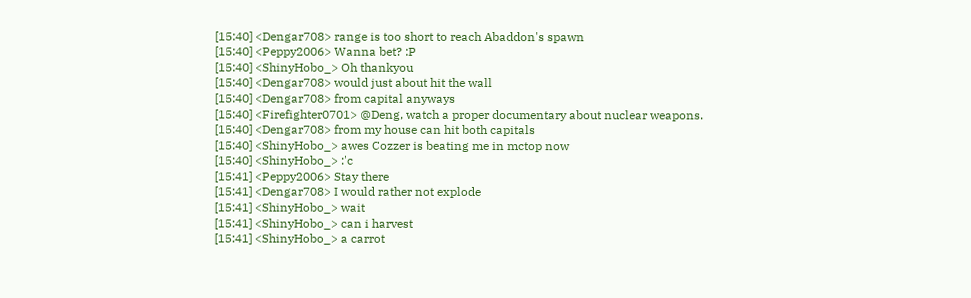[15:40] <Dengar708> range is too short to reach Abaddon's spawn
[15:40] <Peppy2006> Wanna bet? :P
[15:40] <ShinyHobo_> Oh thankyou
[15:40] <Dengar708> would just about hit the wall
[15:40] <Dengar708> from capital anyways
[15:40] <Firefighter0701> @Deng, watch a proper documentary about nuclear weapons.
[15:40] <Dengar708> from my house can hit both capitals
[15:40] <ShinyHobo_> awes Cozzer is beating me in mctop now
[15:40] <ShinyHobo_> :'c
[15:41] <Peppy2006> Stay there
[15:41] <Dengar708> I would rather not explode
[15:41] <ShinyHobo_> wait
[15:41] <ShinyHobo_> can i harvest
[15:41] <ShinyHobo_> a carrot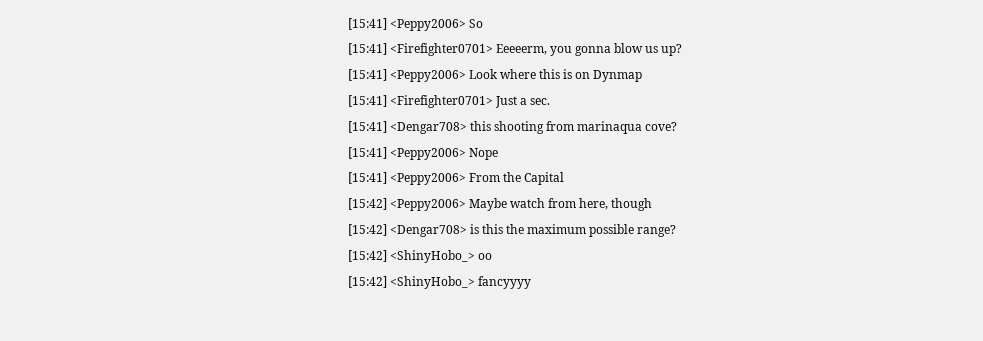[15:41] <Peppy2006> So
[15:41] <Firefighter0701> Eeeeerm, you gonna blow us up?
[15:41] <Peppy2006> Look where this is on Dynmap
[15:41] <Firefighter0701> Just a sec.
[15:41] <Dengar708> this shooting from marinaqua cove?
[15:41] <Peppy2006> Nope
[15:41] <Peppy2006> From the Capital
[15:42] <Peppy2006> Maybe watch from here, though
[15:42] <Dengar708> is this the maximum possible range?
[15:42] <ShinyHobo_> oo
[15:42] <ShinyHobo_> fancyyyy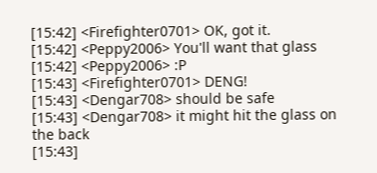[15:42] <Firefighter0701> OK, got it.
[15:42] <Peppy2006> You'll want that glass
[15:42] <Peppy2006> :P
[15:43] <Firefighter0701> DENG!
[15:43] <Dengar708> should be safe
[15:43] <Dengar708> it might hit the glass on the back
[15:43]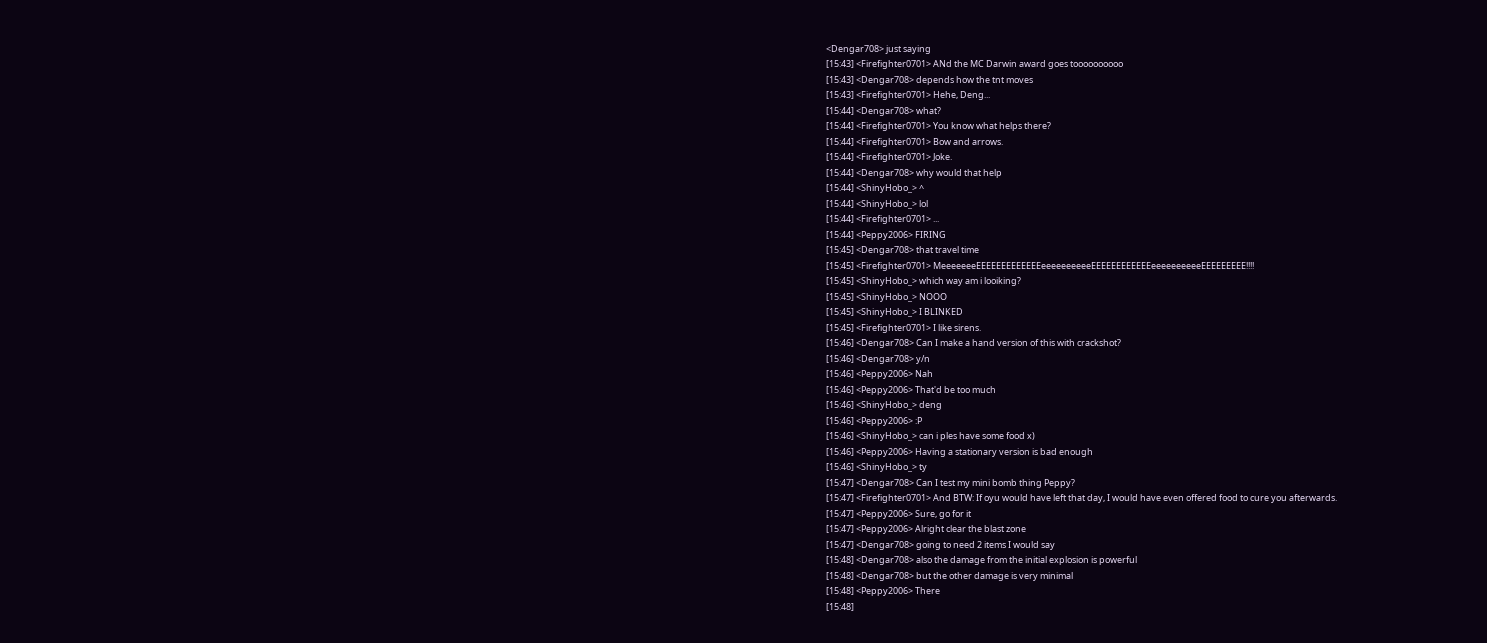<Dengar708> just saying
[15:43] <Firefighter0701> ANd the MC Darwin award goes toooooooooo
[15:43] <Dengar708> depends how the tnt moves
[15:43] <Firefighter0701> Hehe, Deng...
[15:44] <Dengar708> what?
[15:44] <Firefighter0701> You know what helps there?
[15:44] <Firefighter0701> Bow and arrows.
[15:44] <Firefighter0701> Joke.
[15:44] <Dengar708> why would that help
[15:44] <ShinyHobo_> ^
[15:44] <ShinyHobo_> lol
[15:44] <Firefighter0701> ...
[15:44] <Peppy2006> FIRING
[15:45] <Dengar708> that travel time
[15:45] <Firefighter0701> MeeeeeeeEEEEEEEEEEEEEeeeeeeeeeeEEEEEEEEEEEEeeeeeeeeeeEEEEEEEEE!!!!
[15:45] <ShinyHobo_> which way am i looiking?
[15:45] <ShinyHobo_> NOOO
[15:45] <ShinyHobo_> I BLINKED
[15:45] <Firefighter0701> I like sirens.
[15:46] <Dengar708> Can I make a hand version of this with crackshot?
[15:46] <Dengar708> y/n
[15:46] <Peppy2006> Nah
[15:46] <Peppy2006> That'd be too much
[15:46] <ShinyHobo_> deng
[15:46] <Peppy2006> :P
[15:46] <ShinyHobo_> can i ples have some food x)
[15:46] <Peppy2006> Having a stationary version is bad enough
[15:46] <ShinyHobo_> ty
[15:47] <Dengar708> Can I test my mini bomb thing Peppy?
[15:47] <Firefighter0701> And BTW: If oyu would have left that day, I would have even offered food to cure you afterwards.
[15:47] <Peppy2006> Sure, go for it
[15:47] <Peppy2006> Alright clear the blast zone
[15:47] <Dengar708> going to need 2 items I would say
[15:48] <Dengar708> also the damage from the initial explosion is powerful
[15:48] <Dengar708> but the other damage is very minimal
[15:48] <Peppy2006> There
[15:48]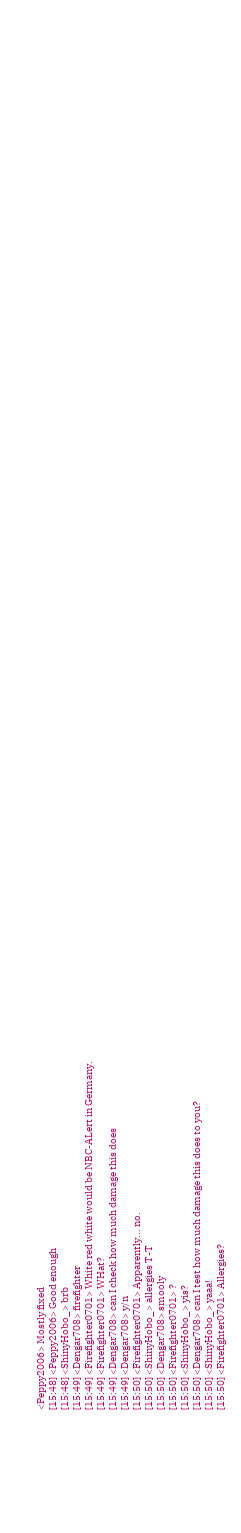<Peppy2006> Mostly fixed
[15:48] <Peppy2006> Good enough
[15:48] <ShinyHobo_> brb
[15:49] <Dengar708> firefighter
[15:49] <Firefighter0701> White red white would be NBC-ALert in Germany.
[15:49] <Firefighter0701> WHat?
[15:49] <Dengar708> can I check how much damage this does
[15:49] <Dengar708> y/n
[15:50] <Firefighter0701> Apparently... no.
[15:50] <ShinyHobo_> allergies T-T
[15:50] <Dengar708> smooly
[15:50] <Firefighter0701> ?
[15:50] <ShinyHobo_> yis?
[15:50] <Dengar708> can I test how much damage this does to you?
[15:50] <ShinyHobo_> yaaa!
[15:50] <Firefighter0701> Allergies?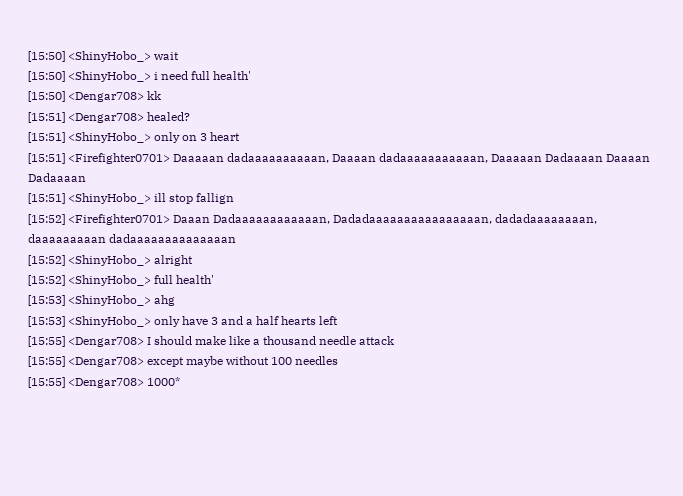[15:50] <ShinyHobo_> wait
[15:50] <ShinyHobo_> i need full health'
[15:50] <Dengar708> kk
[15:51] <Dengar708> healed?
[15:51] <ShinyHobo_> only on 3 heart
[15:51] <Firefighter0701> Daaaaan dadaaaaaaaaaan, Daaaan dadaaaaaaaaaaan, Daaaaan Dadaaaan Daaaan Dadaaaan
[15:51] <ShinyHobo_> ill stop fallign
[15:52] <Firefighter0701> Daaan Dadaaaaaaaaaaaan, Dadadaaaaaaaaaaaaaaaan, dadadaaaaaaaan, daaaaaaaaan dadaaaaaaaaaaaaaan
[15:52] <ShinyHobo_> alright
[15:52] <ShinyHobo_> full health'
[15:53] <ShinyHobo_> ahg
[15:53] <ShinyHobo_> only have 3 and a half hearts left
[15:55] <Dengar708> I should make like a thousand needle attack
[15:55] <Dengar708> except maybe without 100 needles
[15:55] <Dengar708> 1000*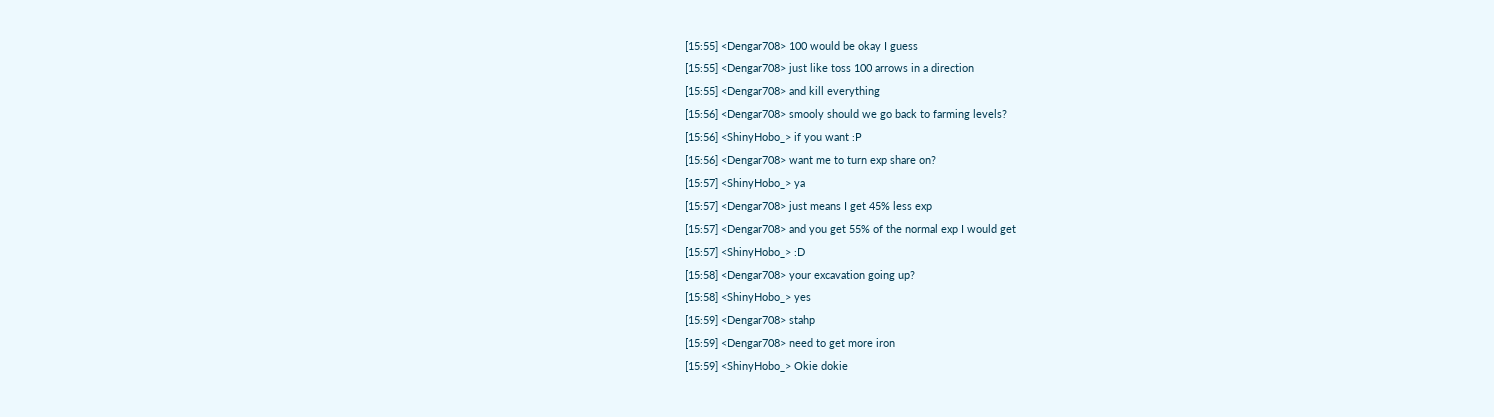[15:55] <Dengar708> 100 would be okay I guess
[15:55] <Dengar708> just like toss 100 arrows in a direction
[15:55] <Dengar708> and kill everything
[15:56] <Dengar708> smooly should we go back to farming levels?
[15:56] <ShinyHobo_> if you want :P
[15:56] <Dengar708> want me to turn exp share on?
[15:57] <ShinyHobo_> ya
[15:57] <Dengar708> just means I get 45% less exp
[15:57] <Dengar708> and you get 55% of the normal exp I would get
[15:57] <ShinyHobo_> :D
[15:58] <Dengar708> your excavation going up?
[15:58] <ShinyHobo_> yes
[15:59] <Dengar708> stahp
[15:59] <Dengar708> need to get more iron
[15:59] <ShinyHobo_> Okie dokie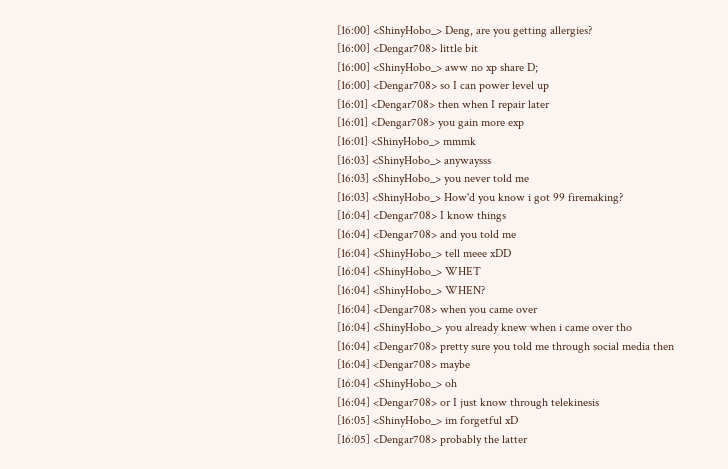[16:00] <ShinyHobo_> Deng, are you getting allergies?
[16:00] <Dengar708> little bit
[16:00] <ShinyHobo_> aww no xp share D;
[16:00] <Dengar708> so I can power level up
[16:01] <Dengar708> then when I repair later
[16:01] <Dengar708> you gain more exp
[16:01] <ShinyHobo_> mmmk
[16:03] <ShinyHobo_> anywaysss
[16:03] <ShinyHobo_> you never told me
[16:03] <ShinyHobo_> How'd you know i got 99 firemaking?
[16:04] <Dengar708> I know things
[16:04] <Dengar708> and you told me
[16:04] <ShinyHobo_> tell meee xDD
[16:04] <ShinyHobo_> WHET
[16:04] <ShinyHobo_> WHEN?
[16:04] <Dengar708> when you came over
[16:04] <ShinyHobo_> you already knew when i came over tho
[16:04] <Dengar708> pretty sure you told me through social media then
[16:04] <Dengar708> maybe
[16:04] <ShinyHobo_> oh
[16:04] <Dengar708> or I just know through telekinesis
[16:05] <ShinyHobo_> im forgetful xD
[16:05] <Dengar708> probably the latter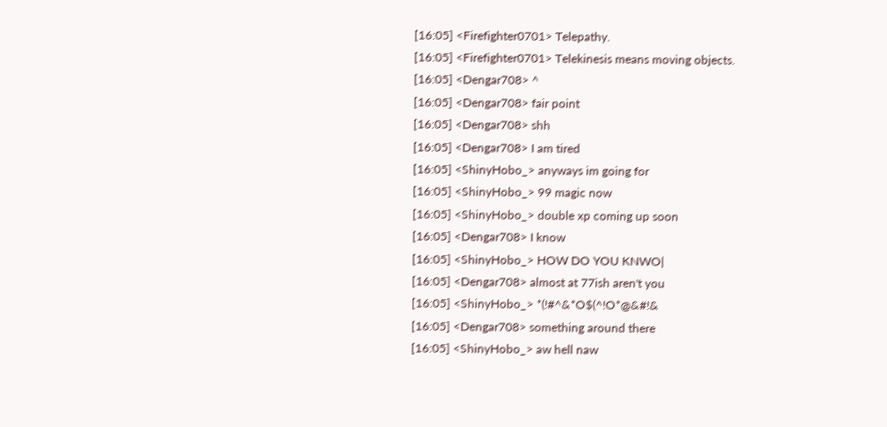[16:05] <Firefighter0701> Telepathy.
[16:05] <Firefighter0701> Telekinesis means moving objects.
[16:05] <Dengar708> ^
[16:05] <Dengar708> fair point
[16:05] <Dengar708> shh
[16:05] <Dengar708> I am tired
[16:05] <ShinyHobo_> anyways im going for
[16:05] <ShinyHobo_> 99 magic now
[16:05] <ShinyHobo_> double xp coming up soon
[16:05] <Dengar708> I know
[16:05] <ShinyHobo_> HOW DO YOU KNWO|
[16:05] <Dengar708> almost at 77ish aren't you
[16:05] <ShinyHobo_> *(!#^&*O$(^!O*@&#!&
[16:05] <Dengar708> something around there
[16:05] <ShinyHobo_> aw hell naw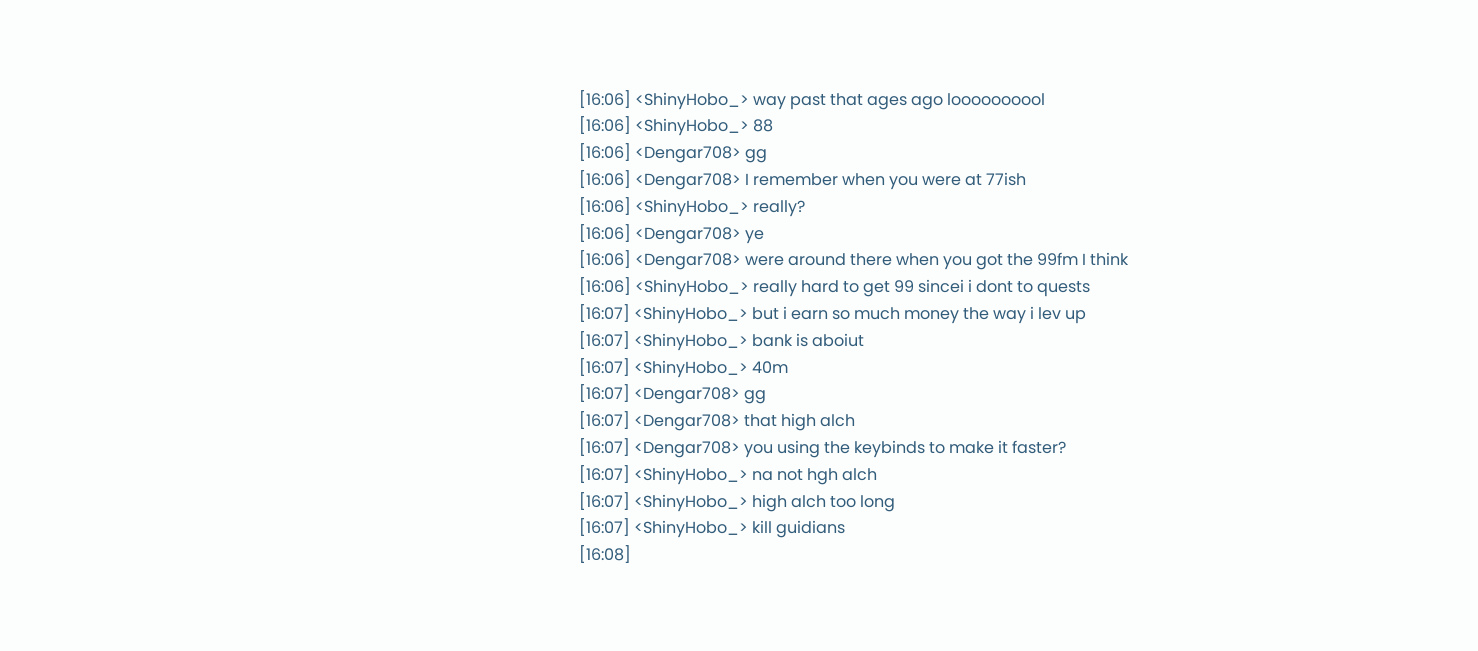[16:06] <ShinyHobo_> way past that ages ago loooooooool
[16:06] <ShinyHobo_> 88
[16:06] <Dengar708> gg
[16:06] <Dengar708> I remember when you were at 77ish
[16:06] <ShinyHobo_> really?
[16:06] <Dengar708> ye
[16:06] <Dengar708> were around there when you got the 99fm I think
[16:06] <ShinyHobo_> really hard to get 99 sincei i dont to quests
[16:07] <ShinyHobo_> but i earn so much money the way i lev up
[16:07] <ShinyHobo_> bank is aboiut
[16:07] <ShinyHobo_> 40m
[16:07] <Dengar708> gg
[16:07] <Dengar708> that high alch
[16:07] <Dengar708> you using the keybinds to make it faster?
[16:07] <ShinyHobo_> na not hgh alch
[16:07] <ShinyHobo_> high alch too long
[16:07] <ShinyHobo_> kill guidians
[16:08]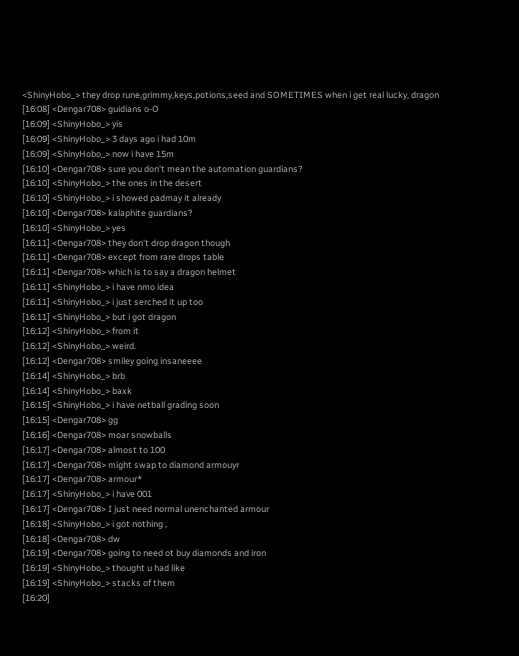<ShinyHobo_> they drop rune,grimmy,keys,potions,seed and SOMETIMES when i get real lucky, dragon
[16:08] <Dengar708> guidians o-O
[16:09] <ShinyHobo_> yis
[16:09] <ShinyHobo_> 3 days ago i had 10m
[16:09] <ShinyHobo_> now i have 15m
[16:10] <Dengar708> sure you don't mean the automation guardians?
[16:10] <ShinyHobo_> the ones in the desert
[16:10] <ShinyHobo_> i showed padmay it already
[16:10] <Dengar708> kalaphite guardians?
[16:10] <ShinyHobo_> yes
[16:11] <Dengar708> they don't drop dragon though
[16:11] <Dengar708> except from rare drops table
[16:11] <Dengar708> which is to say a dragon helmet
[16:11] <ShinyHobo_> i have nmo idea
[16:11] <ShinyHobo_> i just serched it up too
[16:11] <ShinyHobo_> but i got dragon
[16:12] <ShinyHobo_> from it
[16:12] <ShinyHobo_> weird.
[16:12] <Dengar708> smiley going insaneeee
[16:14] <ShinyHobo_> brb
[16:14] <ShinyHobo_> baxk
[16:15] <ShinyHobo_> i have netball grading soon
[16:15] <Dengar708> gg
[16:16] <Dengar708> moar snowballs
[16:17] <Dengar708> almost to 100
[16:17] <Dengar708> might swap to diamond armouyr
[16:17] <Dengar708> armour*
[16:17] <ShinyHobo_> i have 001
[16:17] <Dengar708> I just need normal unenchanted armour
[16:18] <ShinyHobo_> i got nothing ,
[16:18] <Dengar708> dw
[16:19] <Dengar708> going to need ot buy diamonds and iron
[16:19] <ShinyHobo_> thought u had like
[16:19] <ShinyHobo_> stacks of them
[16:20]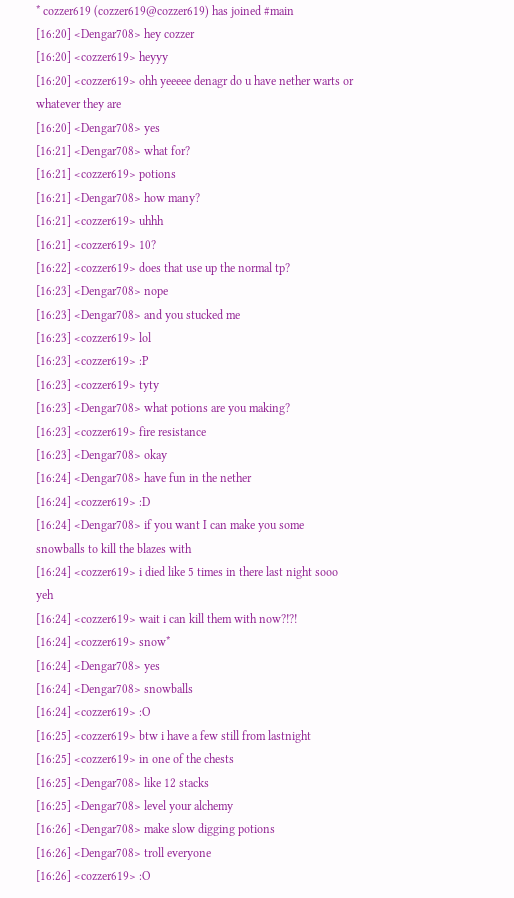* cozzer619 (cozzer619@cozzer619) has joined #main
[16:20] <Dengar708> hey cozzer
[16:20] <cozzer619> heyyy
[16:20] <cozzer619> ohh yeeeee denagr do u have nether warts or whatever they are
[16:20] <Dengar708> yes
[16:21] <Dengar708> what for?
[16:21] <cozzer619> potions
[16:21] <Dengar708> how many?
[16:21] <cozzer619> uhhh
[16:21] <cozzer619> 10?
[16:22] <cozzer619> does that use up the normal tp?
[16:23] <Dengar708> nope
[16:23] <Dengar708> and you stucked me
[16:23] <cozzer619> lol
[16:23] <cozzer619> :P
[16:23] <cozzer619> tyty
[16:23] <Dengar708> what potions are you making?
[16:23] <cozzer619> fire resistance
[16:23] <Dengar708> okay
[16:24] <Dengar708> have fun in the nether
[16:24] <cozzer619> :D
[16:24] <Dengar708> if you want I can make you some snowballs to kill the blazes with
[16:24] <cozzer619> i died like 5 times in there last night sooo yeh
[16:24] <cozzer619> wait i can kill them with now?!?!
[16:24] <cozzer619> snow*
[16:24] <Dengar708> yes
[16:24] <Dengar708> snowballs
[16:24] <cozzer619> :O
[16:25] <cozzer619> btw i have a few still from lastnight
[16:25] <cozzer619> in one of the chests
[16:25] <Dengar708> like 12 stacks
[16:25] <Dengar708> level your alchemy
[16:26] <Dengar708> make slow digging potions
[16:26] <Dengar708> troll everyone
[16:26] <cozzer619> :O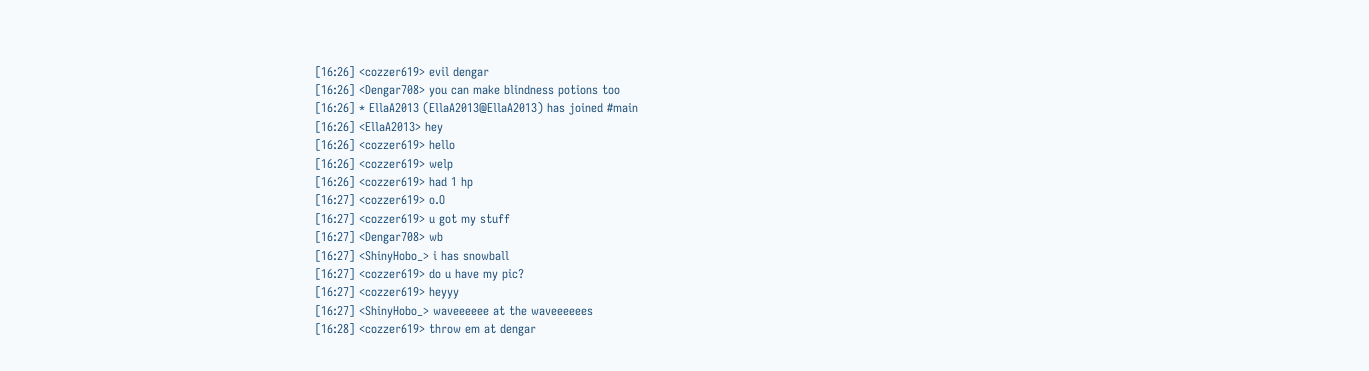[16:26] <cozzer619> evil dengar
[16:26] <Dengar708> you can make blindness potions too
[16:26] * EllaA2013 (EllaA2013@EllaA2013) has joined #main
[16:26] <EllaA2013> hey
[16:26] <cozzer619> hello
[16:26] <cozzer619> welp
[16:26] <cozzer619> had 1 hp
[16:27] <cozzer619> o.O
[16:27] <cozzer619> u got my stuff
[16:27] <Dengar708> wb
[16:27] <ShinyHobo_> i has snowball
[16:27] <cozzer619> do u have my pic?
[16:27] <cozzer619> heyyy
[16:27] <ShinyHobo_> waveeeeee at the waveeeeees
[16:28] <cozzer619> throw em at dengar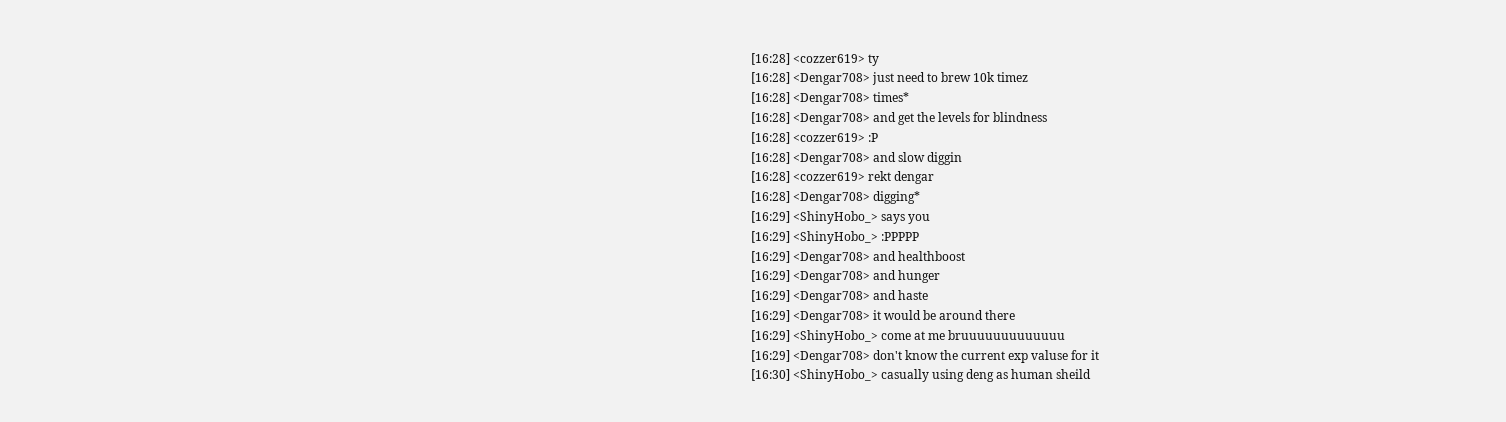[16:28] <cozzer619> ty
[16:28] <Dengar708> just need to brew 10k timez
[16:28] <Dengar708> times*
[16:28] <Dengar708> and get the levels for blindness
[16:28] <cozzer619> :P
[16:28] <Dengar708> and slow diggin
[16:28] <cozzer619> rekt dengar
[16:28] <Dengar708> digging*
[16:29] <ShinyHobo_> says you
[16:29] <ShinyHobo_> :PPPPP
[16:29] <Dengar708> and healthboost
[16:29] <Dengar708> and hunger
[16:29] <Dengar708> and haste
[16:29] <Dengar708> it would be around there
[16:29] <ShinyHobo_> come at me bruuuuuuuuuuuuu
[16:29] <Dengar708> don't know the current exp valuse for it
[16:30] <ShinyHobo_> casually using deng as human sheild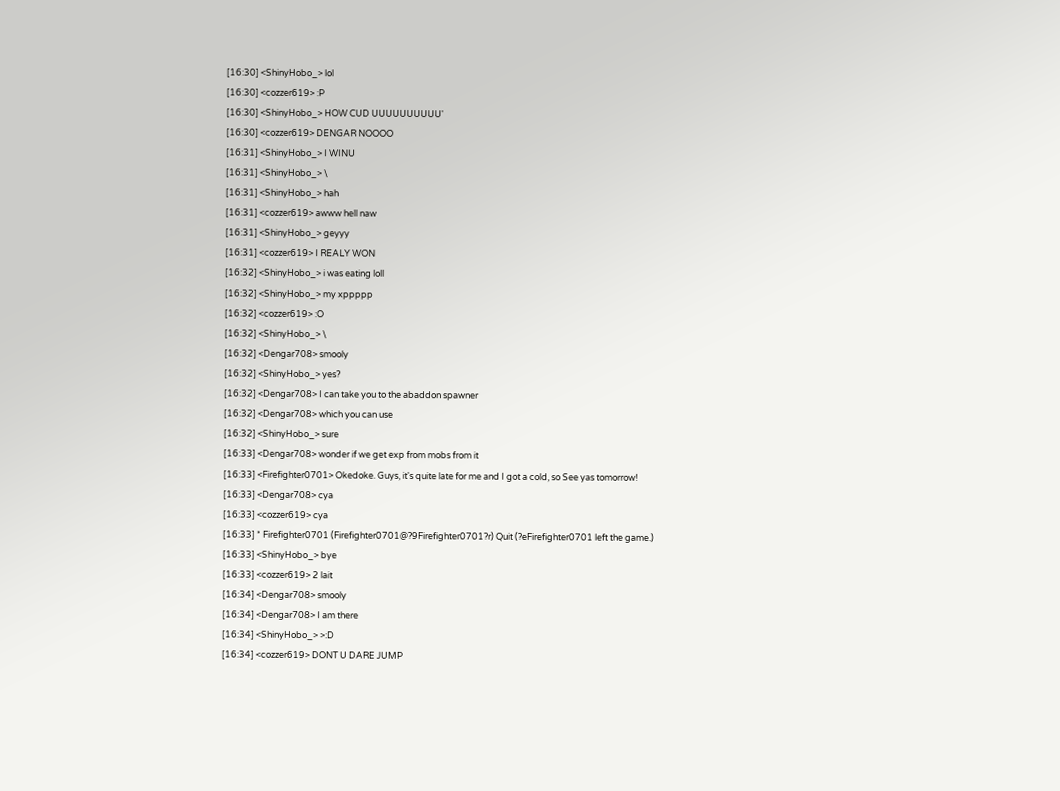[16:30] <ShinyHobo_> lol
[16:30] <cozzer619> :P
[16:30] <ShinyHobo_> HOW CUD UUUUUUUUUU'
[16:30] <cozzer619> DENGAR NOOOO
[16:31] <ShinyHobo_> I WINU
[16:31] <ShinyHobo_> \
[16:31] <ShinyHobo_> hah
[16:31] <cozzer619> awww hell naw
[16:31] <ShinyHobo_> geyyy
[16:31] <cozzer619> I REALY WON
[16:32] <ShinyHobo_> i was eating loll
[16:32] <ShinyHobo_> my xppppp
[16:32] <cozzer619> :O
[16:32] <ShinyHobo_> \
[16:32] <Dengar708> smooly
[16:32] <ShinyHobo_> yes?
[16:32] <Dengar708> I can take you to the abaddon spawner
[16:32] <Dengar708> which you can use
[16:32] <ShinyHobo_> sure
[16:33] <Dengar708> wonder if we get exp from mobs from it
[16:33] <Firefighter0701> Okedoke. Guys, it's quite late for me and I got a cold, so See yas tomorrow!
[16:33] <Dengar708> cya
[16:33] <cozzer619> cya
[16:33] * Firefighter0701 (Firefighter0701@?9Firefighter0701?r) Quit (?eFirefighter0701 left the game.)
[16:33] <ShinyHobo_> bye
[16:33] <cozzer619> 2 lait
[16:34] <Dengar708> smooly
[16:34] <Dengar708> I am there
[16:34] <ShinyHobo_> >:D
[16:34] <cozzer619> DONT U DARE JUMP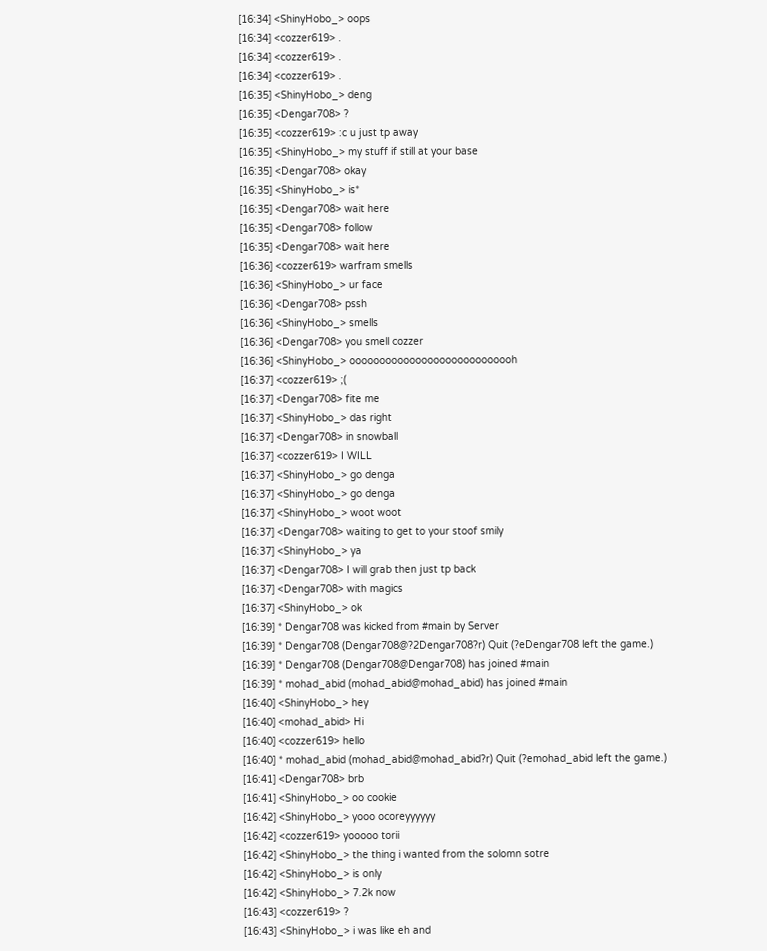[16:34] <ShinyHobo_> oops
[16:34] <cozzer619> .
[16:34] <cozzer619> .
[16:34] <cozzer619> .
[16:35] <ShinyHobo_> deng
[16:35] <Dengar708> ?
[16:35] <cozzer619> :c u just tp away
[16:35] <ShinyHobo_> my stuff if still at your base
[16:35] <Dengar708> okay
[16:35] <ShinyHobo_> is*
[16:35] <Dengar708> wait here
[16:35] <Dengar708> follow
[16:35] <Dengar708> wait here
[16:36] <cozzer619> warfram smells
[16:36] <ShinyHobo_> ur face
[16:36] <Dengar708> pssh
[16:36] <ShinyHobo_> smells
[16:36] <Dengar708> you smell cozzer
[16:36] <ShinyHobo_> oooooooooooooooooooooooooooh
[16:37] <cozzer619> ;(
[16:37] <Dengar708> fite me
[16:37] <ShinyHobo_> das right
[16:37] <Dengar708> in snowball
[16:37] <cozzer619> I WILL
[16:37] <ShinyHobo_> go denga
[16:37] <ShinyHobo_> go denga
[16:37] <ShinyHobo_> woot woot
[16:37] <Dengar708> waiting to get to your stoof smily
[16:37] <ShinyHobo_> ya
[16:37] <Dengar708> I will grab then just tp back
[16:37] <Dengar708> with magics
[16:37] <ShinyHobo_> ok
[16:39] * Dengar708 was kicked from #main by Server
[16:39] * Dengar708 (Dengar708@?2Dengar708?r) Quit (?eDengar708 left the game.)
[16:39] * Dengar708 (Dengar708@Dengar708) has joined #main
[16:39] * mohad_abid (mohad_abid@mohad_abid) has joined #main
[16:40] <ShinyHobo_> hey
[16:40] <mohad_abid> Hi
[16:40] <cozzer619> hello
[16:40] * mohad_abid (mohad_abid@mohad_abid?r) Quit (?emohad_abid left the game.)
[16:41] <Dengar708> brb
[16:41] <ShinyHobo_> oo cookie
[16:42] <ShinyHobo_> yooo ocoreyyyyyy
[16:42] <cozzer619> yooooo torii
[16:42] <ShinyHobo_> the thing i wanted from the solomn sotre
[16:42] <ShinyHobo_> is only
[16:42] <ShinyHobo_> 7.2k now
[16:43] <cozzer619> ?
[16:43] <ShinyHobo_> i was like eh and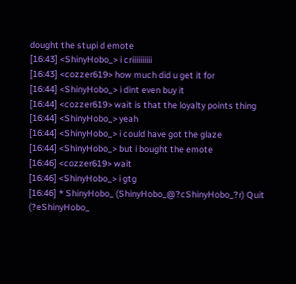dought the stupi d emote
[16:43] <ShinyHobo_> i criiiiiiiiii
[16:43] <cozzer619> how much did u get it for
[16:44] <ShinyHobo_> i dint even buy it
[16:44] <cozzer619> wait is that the loyalty points thing
[16:44] <ShinyHobo_> yeah
[16:44] <ShinyHobo_> i could have got the glaze
[16:44] <ShinyHobo_> but i bought the emote
[16:46] <cozzer619> wait
[16:46] <ShinyHobo_> i gtg
[16:46] * ShinyHobo_ (ShinyHobo_@?cShinyHobo_?r) Quit (?eShinyHobo_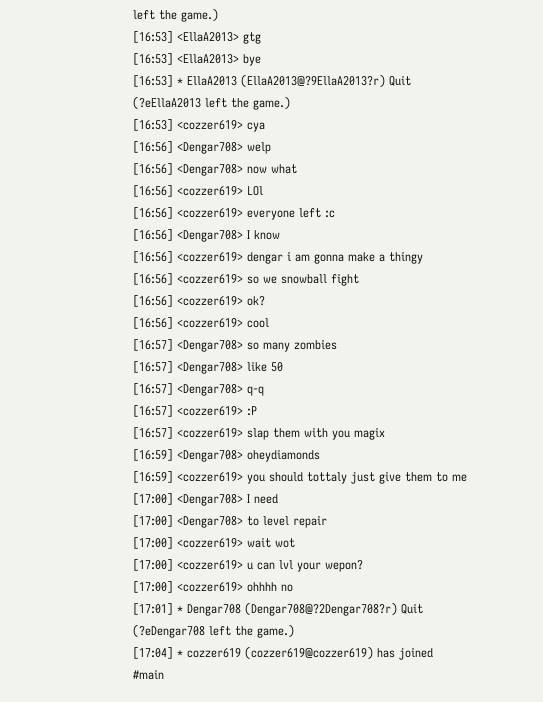left the game.)
[16:53] <EllaA2013> gtg
[16:53] <EllaA2013> bye
[16:53] * EllaA2013 (EllaA2013@?9EllaA2013?r) Quit (?eEllaA2013 left the game.)
[16:53] <cozzer619> cya
[16:56] <Dengar708> welp
[16:56] <Dengar708> now what
[16:56] <cozzer619> LOl
[16:56] <cozzer619> everyone left :c
[16:56] <Dengar708> I know
[16:56] <cozzer619> dengar i am gonna make a thingy
[16:56] <cozzer619> so we snowball fight
[16:56] <cozzer619> ok?
[16:56] <cozzer619> cool
[16:57] <Dengar708> so many zombies
[16:57] <Dengar708> like 50
[16:57] <Dengar708> q-q
[16:57] <cozzer619> :P
[16:57] <cozzer619> slap them with you magix
[16:59] <Dengar708> oheydiamonds
[16:59] <cozzer619> you should tottaly just give them to me
[17:00] <Dengar708> I need
[17:00] <Dengar708> to level repair
[17:00] <cozzer619> wait wot
[17:00] <cozzer619> u can lvl your wepon?
[17:00] <cozzer619> ohhhh no
[17:01] * Dengar708 (Dengar708@?2Dengar708?r) Quit (?eDengar708 left the game.)
[17:04] * cozzer619 (cozzer619@cozzer619) has joined #main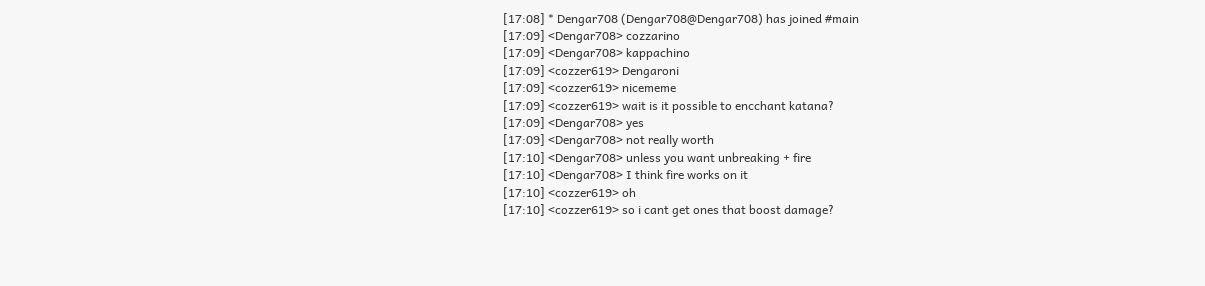[17:08] * Dengar708 (Dengar708@Dengar708) has joined #main
[17:09] <Dengar708> cozzarino
[17:09] <Dengar708> kappachino
[17:09] <cozzer619> Dengaroni
[17:09] <cozzer619> nicememe
[17:09] <cozzer619> wait is it possible to encchant katana?
[17:09] <Dengar708> yes
[17:09] <Dengar708> not really worth
[17:10] <Dengar708> unless you want unbreaking + fire
[17:10] <Dengar708> I think fire works on it
[17:10] <cozzer619> oh
[17:10] <cozzer619> so i cant get ones that boost damage?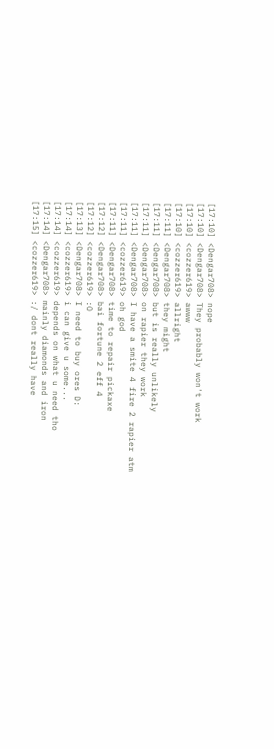[17:10] <Dengar708> nope
[17:10] <Dengar708> They probably won't work
[17:10] <cozzer619> awww
[17:10] <cozzer619> allright
[17:11] <Dengar708> they might
[17:11] <Dengar708> but is really unlikely
[17:11] <Dengar708> on rapier they work
[17:11] <Dengar708> I have a smite 4 fire 2 rapier atm
[17:11] <cozzer619> oh god
[17:11] <Dengar708> time to repair pickaxe
[17:12] <Dengar708> bai fortune 2 eff 4
[17:12] <cozzer619> :O
[17:13] <Dengar708> I need to buy ores D:
[17:14] <cozzer619> i can give u some...
[17:14] <cozzer619> depends on what u need tho
[17:14] <Dengar708> mainly diamonds and iron
[17:15] <cozzer619> :/ dont really have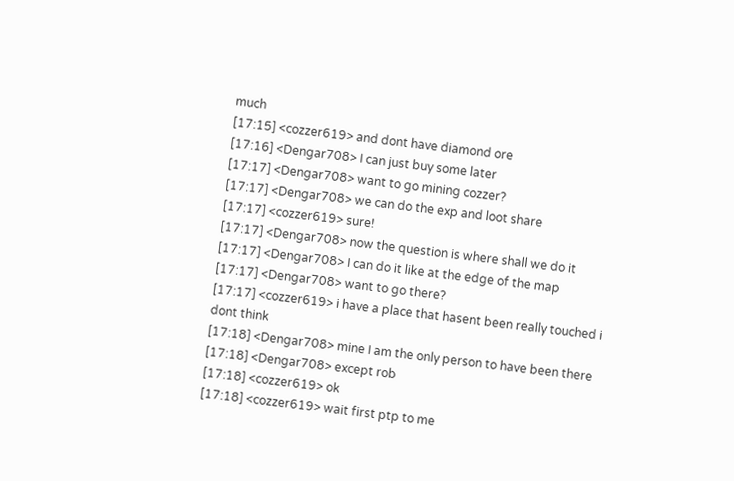much
[17:15] <cozzer619> and dont have diamond ore
[17:16] <Dengar708> I can just buy some later
[17:17] <Dengar708> want to go mining cozzer?
[17:17] <Dengar708> we can do the exp and loot share
[17:17] <cozzer619> sure!
[17:17] <Dengar708> now the question is where shall we do it
[17:17] <Dengar708> I can do it like at the edge of the map
[17:17] <Dengar708> want to go there?
[17:17] <cozzer619> i have a place that hasent been really touched i dont think
[17:18] <Dengar708> mine I am the only person to have been there
[17:18] <Dengar708> except rob
[17:18] <cozzer619> ok
[17:18] <cozzer619> wait first ptp to me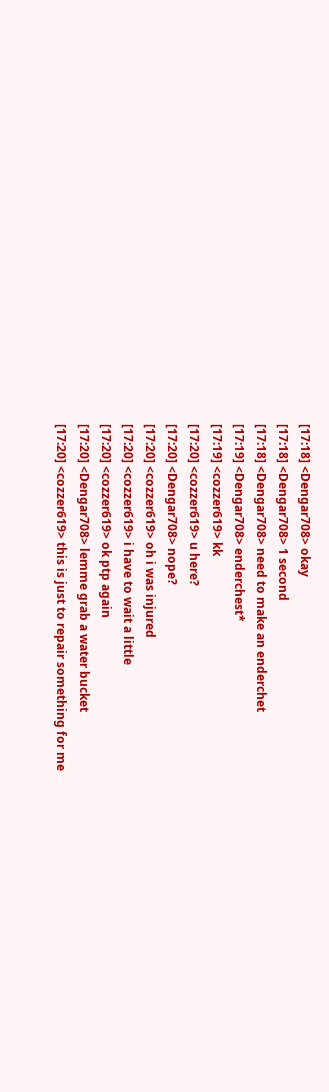[17:18] <Dengar708> okay
[17:18] <Dengar708> 1 second
[17:18] <Dengar708> need to make an enderchet
[17:19] <Dengar708> enderchest*
[17:19] <cozzer619> kk
[17:20] <cozzer619> u here?
[17:20] <Dengar708> nope?
[17:20] <cozzer619> oh i was injured
[17:20] <cozzer619> i have to wait a little
[17:20] <cozzer619> ok ptp again
[17:20] <Dengar708> lemme grab a water bucket
[17:20] <cozzer619> this is just to repair something for me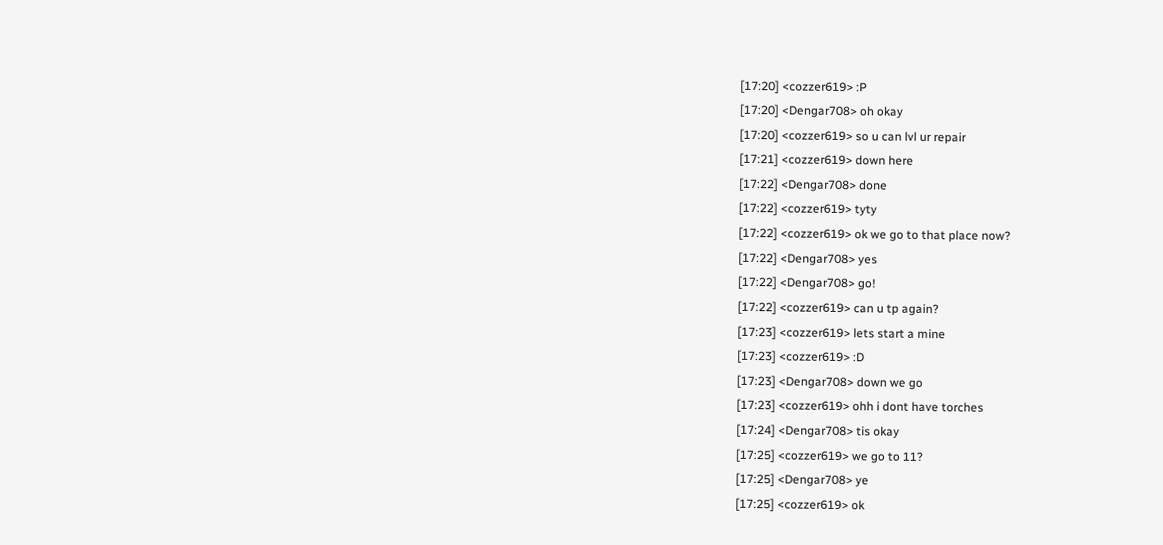[17:20] <cozzer619> :P
[17:20] <Dengar708> oh okay
[17:20] <cozzer619> so u can lvl ur repair
[17:21] <cozzer619> down here
[17:22] <Dengar708> done
[17:22] <cozzer619> tyty
[17:22] <cozzer619> ok we go to that place now?
[17:22] <Dengar708> yes
[17:22] <Dengar708> go!
[17:22] <cozzer619> can u tp again?
[17:23] <cozzer619> lets start a mine
[17:23] <cozzer619> :D
[17:23] <Dengar708> down we go
[17:23] <cozzer619> ohh i dont have torches
[17:24] <Dengar708> tis okay
[17:25] <cozzer619> we go to 11?
[17:25] <Dengar708> ye
[17:25] <cozzer619> ok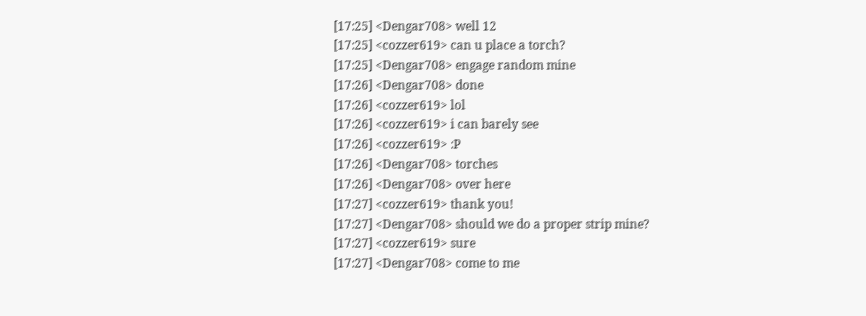[17:25] <Dengar708> well 12
[17:25] <cozzer619> can u place a torch?
[17:25] <Dengar708> engage random mine
[17:26] <Dengar708> done
[17:26] <cozzer619> lol
[17:26] <cozzer619> i can barely see
[17:26] <cozzer619> :P
[17:26] <Dengar708> torches
[17:26] <Dengar708> over here
[17:27] <cozzer619> thank you!
[17:27] <Dengar708> should we do a proper strip mine?
[17:27] <cozzer619> sure
[17:27] <Dengar708> come to me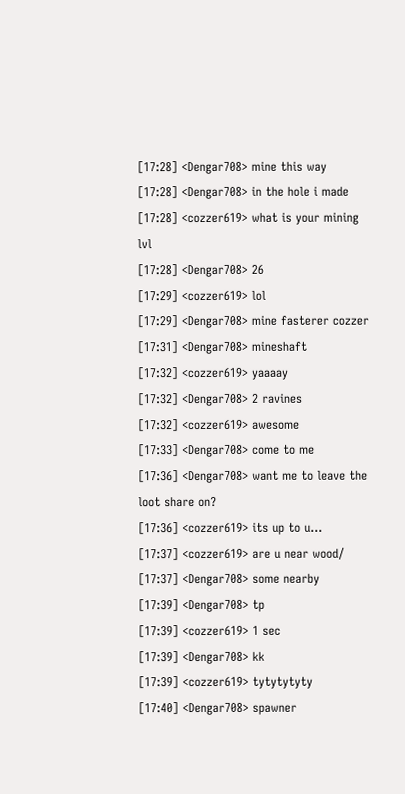[17:28] <Dengar708> mine this way
[17:28] <Dengar708> in the hole i made
[17:28] <cozzer619> what is your mining lvl
[17:28] <Dengar708> 26
[17:29] <cozzer619> lol
[17:29] <Dengar708> mine fasterer cozzer
[17:31] <Dengar708> mineshaft
[17:32] <cozzer619> yaaaay
[17:32] <Dengar708> 2 ravines
[17:32] <cozzer619> awesome
[17:33] <Dengar708> come to me
[17:36] <Dengar708> want me to leave the loot share on?
[17:36] <cozzer619> its up to u...
[17:37] <cozzer619> are u near wood/
[17:37] <Dengar708> some nearby
[17:39] <Dengar708> tp
[17:39] <cozzer619> 1 sec
[17:39] <Dengar708> kk
[17:39] <cozzer619> tytytytyty
[17:40] <Dengar708> spawner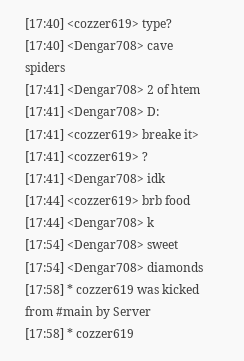[17:40] <cozzer619> type?
[17:40] <Dengar708> cave spiders
[17:41] <Dengar708> 2 of htem
[17:41] <Dengar708> D:
[17:41] <cozzer619> breake it>
[17:41] <cozzer619> ?
[17:41] <Dengar708> idk
[17:44] <cozzer619> brb food
[17:44] <Dengar708> k
[17:54] <Dengar708> sweet
[17:54] <Dengar708> diamonds
[17:58] * cozzer619 was kicked from #main by Server
[17:58] * cozzer619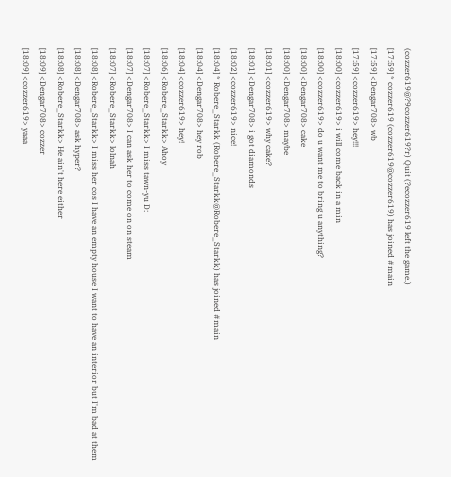(cozzer619@?9cozzer619?r) Quit (?ecozzer619 left the game.)
[17:59] * cozzer619 (cozzer619@cozzer619) has joined #main
[17:59] <Dengar708> wb
[17:59] <cozzer619> hey!!!
[18:00] <cozzer619> i will come back in a min
[18:00] <cozzer619> do u want me to bring u anything?
[18:00] <Dengar708> cake
[18:00] <Dengar708> maybe
[18:01] <cozzer619> why cake?
[18:01] <Dengar708> i got diamonds
[18:02] <cozzer619> nice!
[18:04] * Robere_Starkk (Robere_Starkk@Robere_Starkk) has joined #main
[18:04] <Dengar708> hey rob
[18:04] <cozzer619> hey!
[18:06] <Robere_Starkk> Ahoy
[18:07] <Robere_Starkk> I miss tawn-yu D:
[18:07] <Dengar708> I can ask her to come on on steam
[18:07] <Robere_Starkk> lolnah
[18:08] <Robere_Starkk> I miss her cos I have an empty house I want to have an interior but I'm bad at them
[18:08] <Dengar708> ask hyper?
[18:08] <Robere_Starkk> He ain't here either
[18:09] <Dengar708> cozzer
[18:09] <cozzer619> yaaa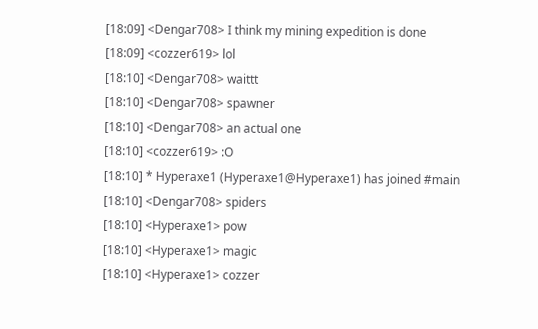[18:09] <Dengar708> I think my mining expedition is done
[18:09] <cozzer619> lol
[18:10] <Dengar708> waittt
[18:10] <Dengar708> spawner
[18:10] <Dengar708> an actual one
[18:10] <cozzer619> :O
[18:10] * Hyperaxe1 (Hyperaxe1@Hyperaxe1) has joined #main
[18:10] <Dengar708> spiders
[18:10] <Hyperaxe1> pow
[18:10] <Hyperaxe1> magic
[18:10] <Hyperaxe1> cozzer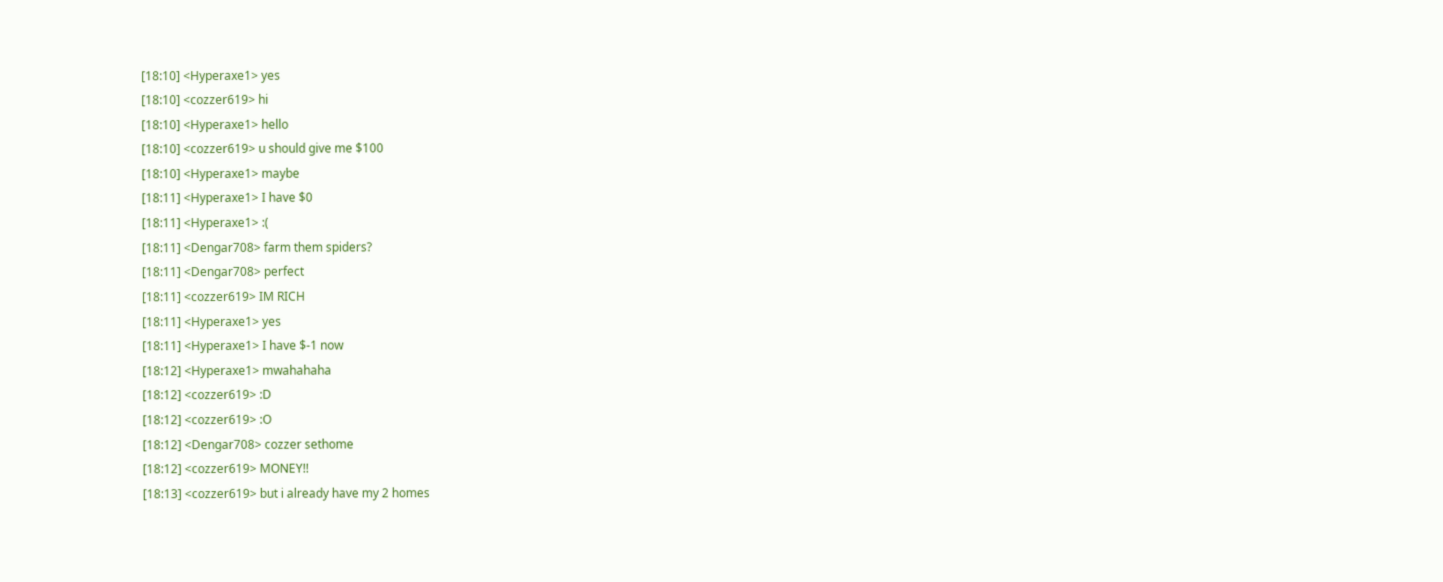[18:10] <Hyperaxe1> yes
[18:10] <cozzer619> hi
[18:10] <Hyperaxe1> hello
[18:10] <cozzer619> u should give me $100
[18:10] <Hyperaxe1> maybe
[18:11] <Hyperaxe1> I have $0
[18:11] <Hyperaxe1> :(
[18:11] <Dengar708> farm them spiders?
[18:11] <Dengar708> perfect
[18:11] <cozzer619> IM RICH
[18:11] <Hyperaxe1> yes
[18:11] <Hyperaxe1> I have $-1 now
[18:12] <Hyperaxe1> mwahahaha
[18:12] <cozzer619> :D
[18:12] <cozzer619> :O
[18:12] <Dengar708> cozzer sethome
[18:12] <cozzer619> MONEY!!
[18:13] <cozzer619> but i already have my 2 homes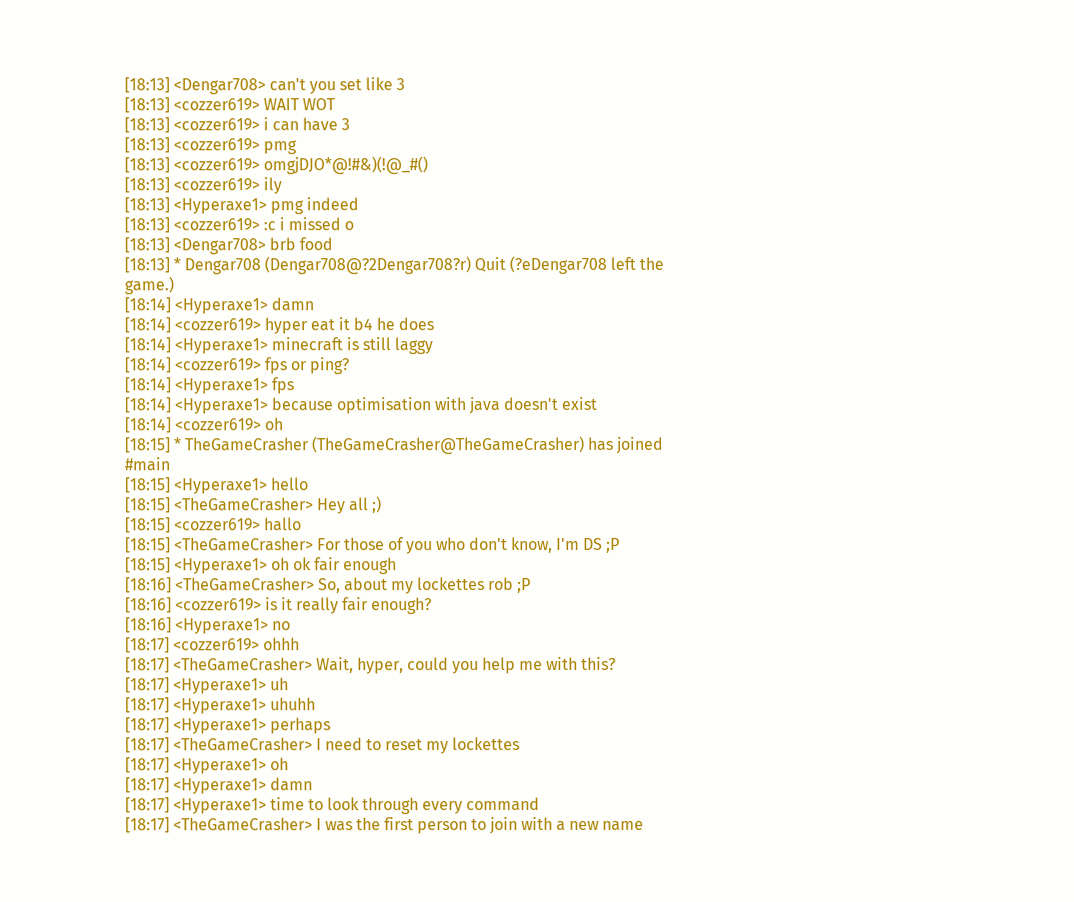[18:13] <Dengar708> can't you set like 3
[18:13] <cozzer619> WAIT WOT
[18:13] <cozzer619> i can have 3
[18:13] <cozzer619> pmg
[18:13] <cozzer619> omgjDJO*@!#&)(!@_#()
[18:13] <cozzer619> ily
[18:13] <Hyperaxe1> pmg indeed
[18:13] <cozzer619> :c i missed o
[18:13] <Dengar708> brb food
[18:13] * Dengar708 (Dengar708@?2Dengar708?r) Quit (?eDengar708 left the game.)
[18:14] <Hyperaxe1> damn
[18:14] <cozzer619> hyper eat it b4 he does
[18:14] <Hyperaxe1> minecraft is still laggy
[18:14] <cozzer619> fps or ping?
[18:14] <Hyperaxe1> fps
[18:14] <Hyperaxe1> because optimisation with java doesn't exist
[18:14] <cozzer619> oh
[18:15] * TheGameCrasher (TheGameCrasher@TheGameCrasher) has joined #main
[18:15] <Hyperaxe1> hello
[18:15] <TheGameCrasher> Hey all ;)
[18:15] <cozzer619> hallo
[18:15] <TheGameCrasher> For those of you who don't know, I'm DS ;P
[18:15] <Hyperaxe1> oh ok fair enough
[18:16] <TheGameCrasher> So, about my lockettes rob ;P
[18:16] <cozzer619> is it really fair enough?
[18:16] <Hyperaxe1> no
[18:17] <cozzer619> ohhh
[18:17] <TheGameCrasher> Wait, hyper, could you help me with this?
[18:17] <Hyperaxe1> uh
[18:17] <Hyperaxe1> uhuhh
[18:17] <Hyperaxe1> perhaps
[18:17] <TheGameCrasher> I need to reset my lockettes
[18:17] <Hyperaxe1> oh
[18:17] <Hyperaxe1> damn
[18:17] <Hyperaxe1> time to look through every command
[18:17] <TheGameCrasher> I was the first person to join with a new name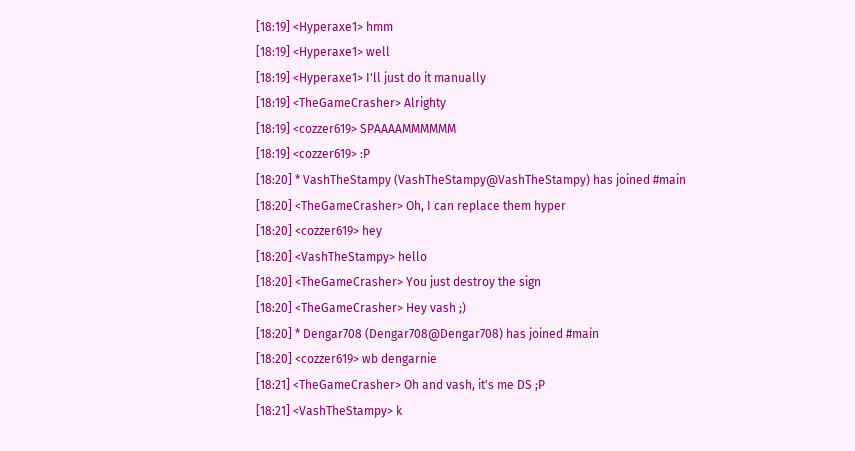[18:19] <Hyperaxe1> hmm
[18:19] <Hyperaxe1> well
[18:19] <Hyperaxe1> I'll just do it manually
[18:19] <TheGameCrasher> Alrighty
[18:19] <cozzer619> SPAAAAMMMMMM
[18:19] <cozzer619> :P
[18:20] * VashTheStampy (VashTheStampy@VashTheStampy) has joined #main
[18:20] <TheGameCrasher> Oh, I can replace them hyper
[18:20] <cozzer619> hey
[18:20] <VashTheStampy> hello
[18:20] <TheGameCrasher> You just destroy the sign
[18:20] <TheGameCrasher> Hey vash ;)
[18:20] * Dengar708 (Dengar708@Dengar708) has joined #main
[18:20] <cozzer619> wb dengarnie
[18:21] <TheGameCrasher> Oh and vash, it's me DS ;P
[18:21] <VashTheStampy> k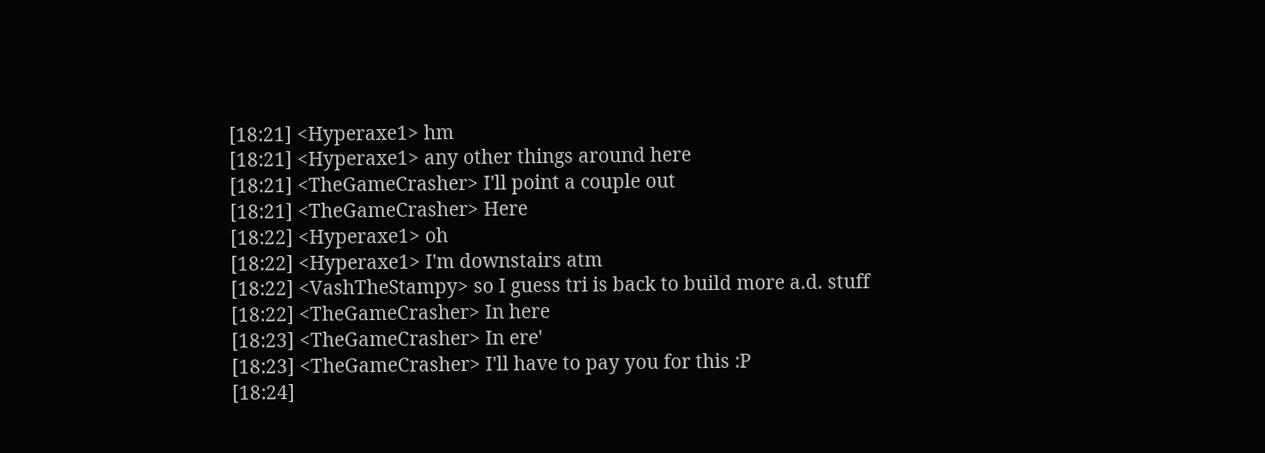[18:21] <Hyperaxe1> hm
[18:21] <Hyperaxe1> any other things around here
[18:21] <TheGameCrasher> I'll point a couple out
[18:21] <TheGameCrasher> Here
[18:22] <Hyperaxe1> oh
[18:22] <Hyperaxe1> I'm downstairs atm
[18:22] <VashTheStampy> so I guess tri is back to build more a.d. stuff
[18:22] <TheGameCrasher> In here
[18:23] <TheGameCrasher> In ere'
[18:23] <TheGameCrasher> I'll have to pay you for this :P
[18:24]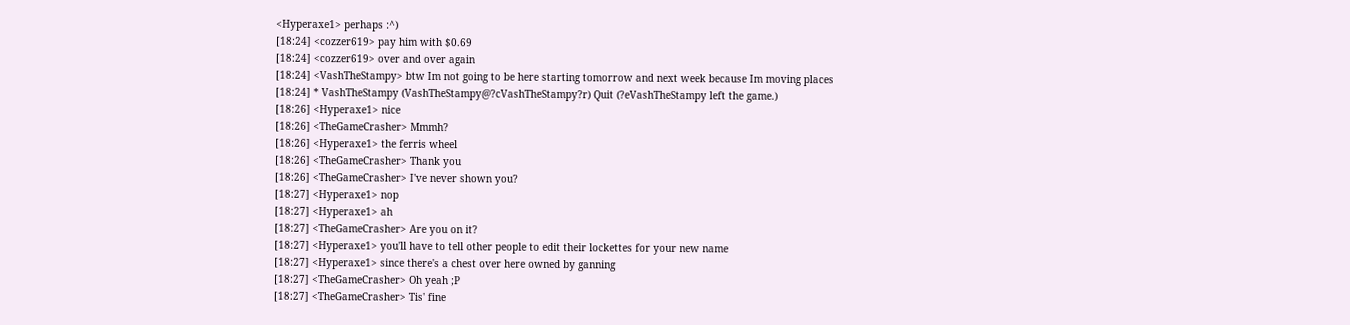<Hyperaxe1> perhaps :^)
[18:24] <cozzer619> pay him with $0.69
[18:24] <cozzer619> over and over again
[18:24] <VashTheStampy> btw Im not going to be here starting tomorrow and next week because Im moving places
[18:24] * VashTheStampy (VashTheStampy@?cVashTheStampy?r) Quit (?eVashTheStampy left the game.)
[18:26] <Hyperaxe1> nice
[18:26] <TheGameCrasher> Mmmh?
[18:26] <Hyperaxe1> the ferris wheel
[18:26] <TheGameCrasher> Thank you
[18:26] <TheGameCrasher> I've never shown you?
[18:27] <Hyperaxe1> nop
[18:27] <Hyperaxe1> ah
[18:27] <TheGameCrasher> Are you on it?
[18:27] <Hyperaxe1> you'll have to tell other people to edit their lockettes for your new name
[18:27] <Hyperaxe1> since there's a chest over here owned by ganning
[18:27] <TheGameCrasher> Oh yeah ;P
[18:27] <TheGameCrasher> Tis' fine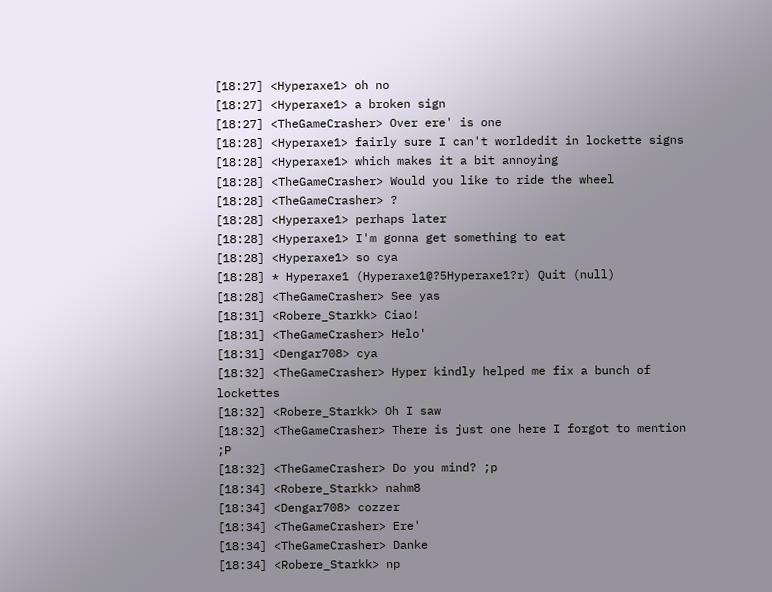[18:27] <Hyperaxe1> oh no
[18:27] <Hyperaxe1> a broken sign
[18:27] <TheGameCrasher> Over ere' is one
[18:28] <Hyperaxe1> fairly sure I can't worldedit in lockette signs
[18:28] <Hyperaxe1> which makes it a bit annoying
[18:28] <TheGameCrasher> Would you like to ride the wheel
[18:28] <TheGameCrasher> ?
[18:28] <Hyperaxe1> perhaps later
[18:28] <Hyperaxe1> I'm gonna get something to eat
[18:28] <Hyperaxe1> so cya
[18:28] * Hyperaxe1 (Hyperaxe1@?5Hyperaxe1?r) Quit (null)
[18:28] <TheGameCrasher> See yas
[18:31] <Robere_Starkk> Ciao!
[18:31] <TheGameCrasher> Helo'
[18:31] <Dengar708> cya
[18:32] <TheGameCrasher> Hyper kindly helped me fix a bunch of lockettes
[18:32] <Robere_Starkk> Oh I saw
[18:32] <TheGameCrasher> There is just one here I forgot to mention ;P
[18:32] <TheGameCrasher> Do you mind? ;p
[18:34] <Robere_Starkk> nahm8
[18:34] <Dengar708> cozzer
[18:34] <TheGameCrasher> Ere'
[18:34] <TheGameCrasher> Danke
[18:34] <Robere_Starkk> np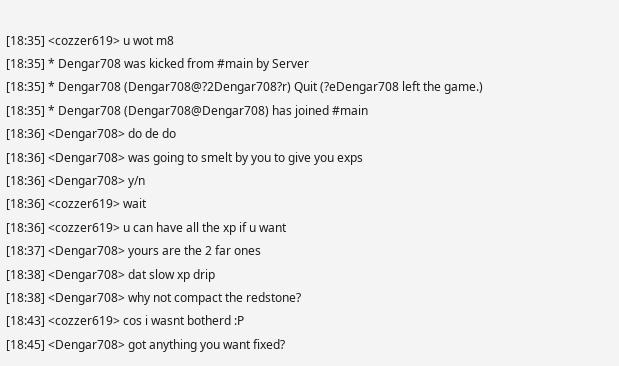[18:35] <cozzer619> u wot m8
[18:35] * Dengar708 was kicked from #main by Server
[18:35] * Dengar708 (Dengar708@?2Dengar708?r) Quit (?eDengar708 left the game.)
[18:35] * Dengar708 (Dengar708@Dengar708) has joined #main
[18:36] <Dengar708> do de do
[18:36] <Dengar708> was going to smelt by you to give you exps
[18:36] <Dengar708> y/n
[18:36] <cozzer619> wait
[18:36] <cozzer619> u can have all the xp if u want
[18:37] <Dengar708> yours are the 2 far ones
[18:38] <Dengar708> dat slow xp drip
[18:38] <Dengar708> why not compact the redstone?
[18:43] <cozzer619> cos i wasnt botherd :P
[18:45] <Dengar708> got anything you want fixed?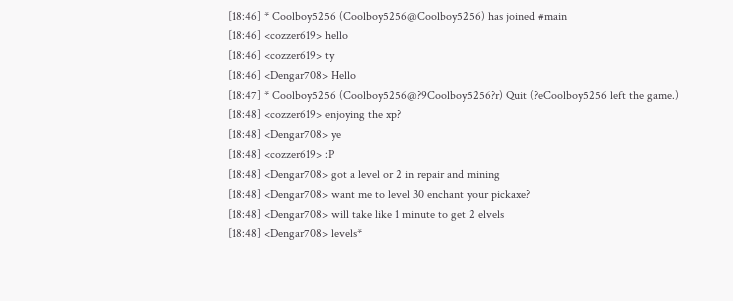[18:46] * Coolboy5256 (Coolboy5256@Coolboy5256) has joined #main
[18:46] <cozzer619> hello
[18:46] <cozzer619> ty
[18:46] <Dengar708> Hello
[18:47] * Coolboy5256 (Coolboy5256@?9Coolboy5256?r) Quit (?eCoolboy5256 left the game.)
[18:48] <cozzer619> enjoying the xp?
[18:48] <Dengar708> ye
[18:48] <cozzer619> :P
[18:48] <Dengar708> got a level or 2 in repair and mining
[18:48] <Dengar708> want me to level 30 enchant your pickaxe?
[18:48] <Dengar708> will take like 1 minute to get 2 elvels
[18:48] <Dengar708> levels*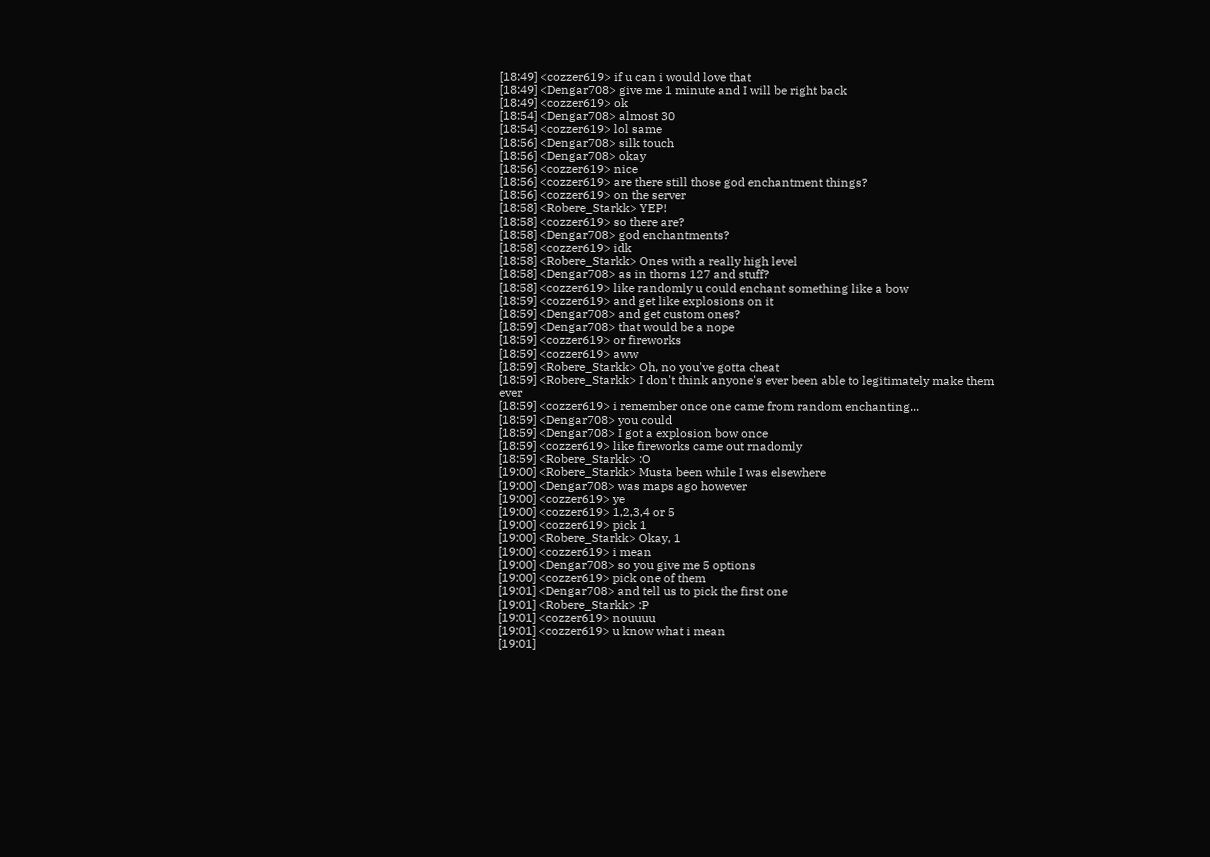[18:49] <cozzer619> if u can i would love that
[18:49] <Dengar708> give me 1 minute and I will be right back
[18:49] <cozzer619> ok
[18:54] <Dengar708> almost 30
[18:54] <cozzer619> lol same
[18:56] <Dengar708> silk touch
[18:56] <Dengar708> okay
[18:56] <cozzer619> nice
[18:56] <cozzer619> are there still those god enchantment things?
[18:56] <cozzer619> on the server
[18:58] <Robere_Starkk> YEP!
[18:58] <cozzer619> so there are?
[18:58] <Dengar708> god enchantments?
[18:58] <cozzer619> idk
[18:58] <Robere_Starkk> Ones with a really high level
[18:58] <Dengar708> as in thorns 127 and stuff?
[18:58] <cozzer619> like randomly u could enchant something like a bow
[18:59] <cozzer619> and get like explosions on it
[18:59] <Dengar708> and get custom ones?
[18:59] <Dengar708> that would be a nope
[18:59] <cozzer619> or fireworks
[18:59] <cozzer619> aww
[18:59] <Robere_Starkk> Oh, no you've gotta cheat
[18:59] <Robere_Starkk> I don't think anyone's ever been able to legitimately make them ever
[18:59] <cozzer619> i remember once one came from random enchanting...
[18:59] <Dengar708> you could
[18:59] <Dengar708> I got a explosion bow once
[18:59] <cozzer619> like fireworks came out rnadomly
[18:59] <Robere_Starkk> :O
[19:00] <Robere_Starkk> Musta been while I was elsewhere
[19:00] <Dengar708> was maps ago however
[19:00] <cozzer619> ye
[19:00] <cozzer619> 1,2,3,4 or 5
[19:00] <cozzer619> pick 1
[19:00] <Robere_Starkk> Okay, 1
[19:00] <cozzer619> i mean
[19:00] <Dengar708> so you give me 5 options
[19:00] <cozzer619> pick one of them
[19:01] <Dengar708> and tell us to pick the first one
[19:01] <Robere_Starkk> :P
[19:01] <cozzer619> nouuuu
[19:01] <cozzer619> u know what i mean
[19:01]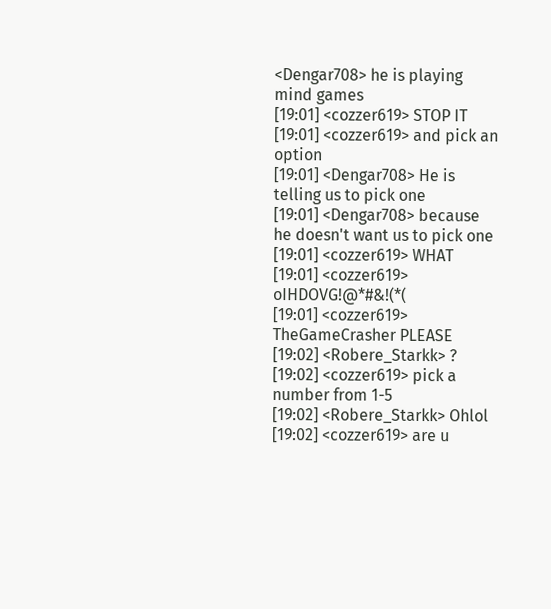<Dengar708> he is playing mind games
[19:01] <cozzer619> STOP IT
[19:01] <cozzer619> and pick an option
[19:01] <Dengar708> He is telling us to pick one
[19:01] <Dengar708> because he doesn't want us to pick one
[19:01] <cozzer619> WHAT
[19:01] <cozzer619> oIHDOVG!@*#&!(*(
[19:01] <cozzer619> TheGameCrasher PLEASE
[19:02] <Robere_Starkk> ?
[19:02] <cozzer619> pick a number from 1-5
[19:02] <Robere_Starkk> Ohlol
[19:02] <cozzer619> are u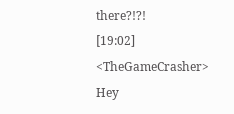there?!?!
[19:02] <TheGameCrasher> Hey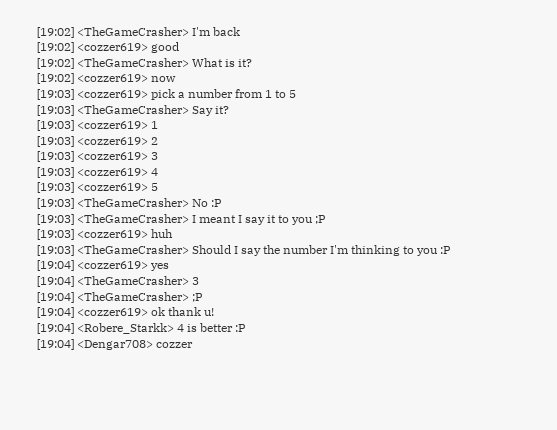[19:02] <TheGameCrasher> I'm back
[19:02] <cozzer619> good
[19:02] <TheGameCrasher> What is it?
[19:02] <cozzer619> now
[19:03] <cozzer619> pick a number from 1 to 5
[19:03] <TheGameCrasher> Say it?
[19:03] <cozzer619> 1
[19:03] <cozzer619> 2
[19:03] <cozzer619> 3
[19:03] <cozzer619> 4
[19:03] <cozzer619> 5
[19:03] <TheGameCrasher> No :P
[19:03] <TheGameCrasher> I meant I say it to you ;P
[19:03] <cozzer619> huh
[19:03] <TheGameCrasher> Should I say the number I'm thinking to you :P
[19:04] <cozzer619> yes
[19:04] <TheGameCrasher> 3
[19:04] <TheGameCrasher> ;P
[19:04] <cozzer619> ok thank u!
[19:04] <Robere_Starkk> 4 is better :P
[19:04] <Dengar708> cozzer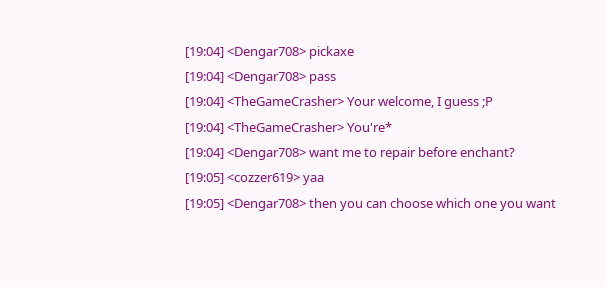[19:04] <Dengar708> pickaxe
[19:04] <Dengar708> pass
[19:04] <TheGameCrasher> Your welcome, I guess ;P
[19:04] <TheGameCrasher> You're*
[19:04] <Dengar708> want me to repair before enchant?
[19:05] <cozzer619> yaa
[19:05] <Dengar708> then you can choose which one you want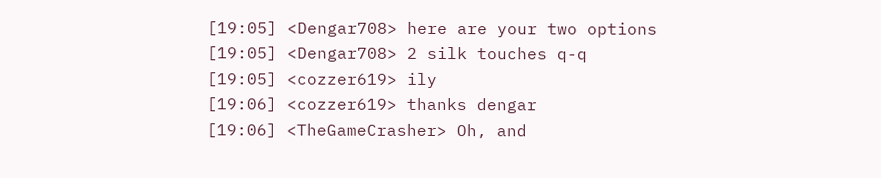[19:05] <Dengar708> here are your two options
[19:05] <Dengar708> 2 silk touches q-q
[19:05] <cozzer619> ily
[19:06] <cozzer619> thanks dengar
[19:06] <TheGameCrasher> Oh, and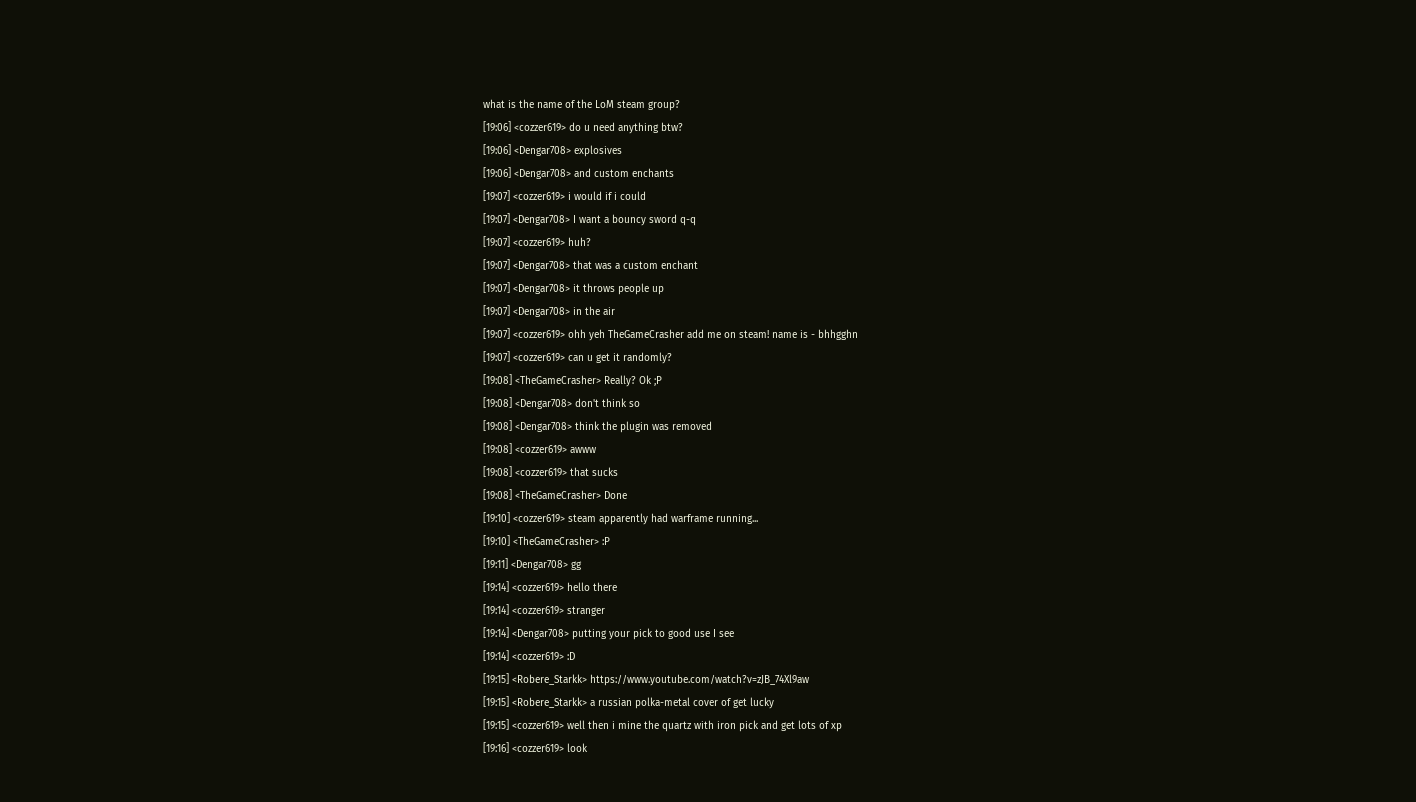what is the name of the LoM steam group?
[19:06] <cozzer619> do u need anything btw?
[19:06] <Dengar708> explosives
[19:06] <Dengar708> and custom enchants
[19:07] <cozzer619> i would if i could
[19:07] <Dengar708> I want a bouncy sword q-q
[19:07] <cozzer619> huh?
[19:07] <Dengar708> that was a custom enchant
[19:07] <Dengar708> it throws people up
[19:07] <Dengar708> in the air
[19:07] <cozzer619> ohh yeh TheGameCrasher add me on steam! name is - bhhgghn
[19:07] <cozzer619> can u get it randomly?
[19:08] <TheGameCrasher> Really? Ok ;P
[19:08] <Dengar708> don't think so
[19:08] <Dengar708> think the plugin was removed
[19:08] <cozzer619> awww
[19:08] <cozzer619> that sucks
[19:08] <TheGameCrasher> Done
[19:10] <cozzer619> steam apparently had warframe running...
[19:10] <TheGameCrasher> :P
[19:11] <Dengar708> gg
[19:14] <cozzer619> hello there
[19:14] <cozzer619> stranger
[19:14] <Dengar708> putting your pick to good use I see
[19:14] <cozzer619> :D
[19:15] <Robere_Starkk> https://www.youtube.com/watch?v=zJB_74Xl9aw
[19:15] <Robere_Starkk> a russian polka-metal cover of get lucky
[19:15] <cozzer619> well then i mine the quartz with iron pick and get lots of xp
[19:16] <cozzer619> look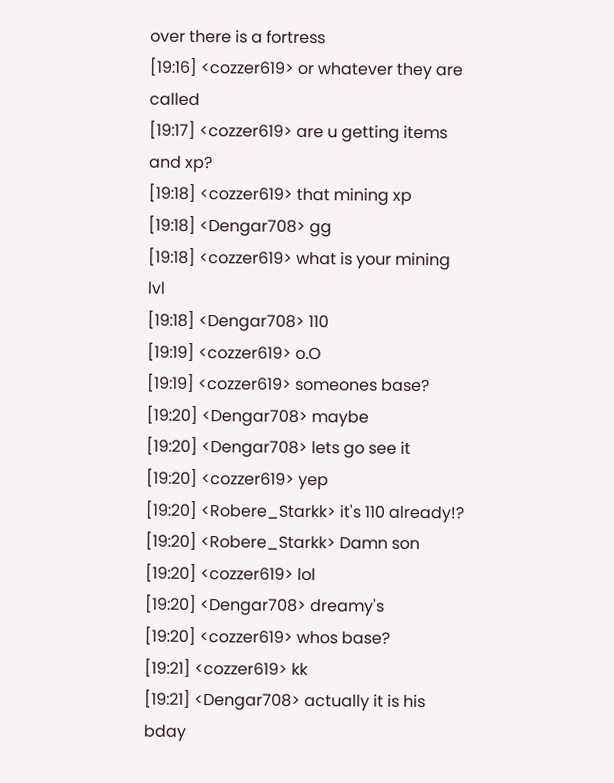over there is a fortress
[19:16] <cozzer619> or whatever they are called
[19:17] <cozzer619> are u getting items and xp?
[19:18] <cozzer619> that mining xp
[19:18] <Dengar708> gg
[19:18] <cozzer619> what is your mining lvl
[19:18] <Dengar708> 110
[19:19] <cozzer619> o.O
[19:19] <cozzer619> someones base?
[19:20] <Dengar708> maybe
[19:20] <Dengar708> lets go see it
[19:20] <cozzer619> yep
[19:20] <Robere_Starkk> it's 110 already!?
[19:20] <Robere_Starkk> Damn son
[19:20] <cozzer619> lol
[19:20] <Dengar708> dreamy's
[19:20] <cozzer619> whos base?
[19:21] <cozzer619> kk
[19:21] <Dengar708> actually it is his bday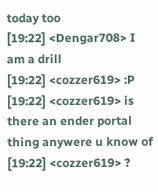today too
[19:22] <Dengar708> I am a drill
[19:22] <cozzer619> :P
[19:22] <cozzer619> is there an ender portal thing anywere u know of
[19:22] <cozzer619> ?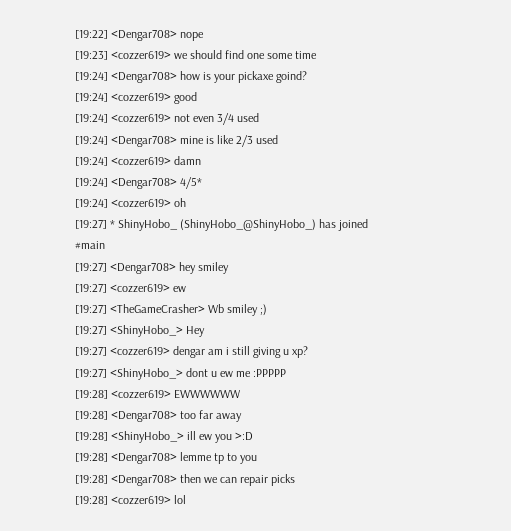[19:22] <Dengar708> nope
[19:23] <cozzer619> we should find one some time
[19:24] <Dengar708> how is your pickaxe goind?
[19:24] <cozzer619> good
[19:24] <cozzer619> not even 3/4 used
[19:24] <Dengar708> mine is like 2/3 used
[19:24] <cozzer619> damn
[19:24] <Dengar708> 4/5*
[19:24] <cozzer619> oh
[19:27] * ShinyHobo_ (ShinyHobo_@ShinyHobo_) has joined #main
[19:27] <Dengar708> hey smiley
[19:27] <cozzer619> ew
[19:27] <TheGameCrasher> Wb smiley ;)
[19:27] <ShinyHobo_> Hey
[19:27] <cozzer619> dengar am i still giving u xp?
[19:27] <ShinyHobo_> dont u ew me :PPPPP
[19:28] <cozzer619> EWWWWWW
[19:28] <Dengar708> too far away
[19:28] <ShinyHobo_> ill ew you >:D
[19:28] <Dengar708> lemme tp to you
[19:28] <Dengar708> then we can repair picks
[19:28] <cozzer619> lol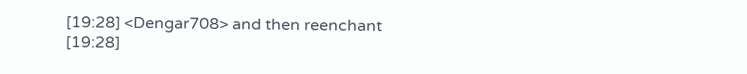[19:28] <Dengar708> and then reenchant
[19:28]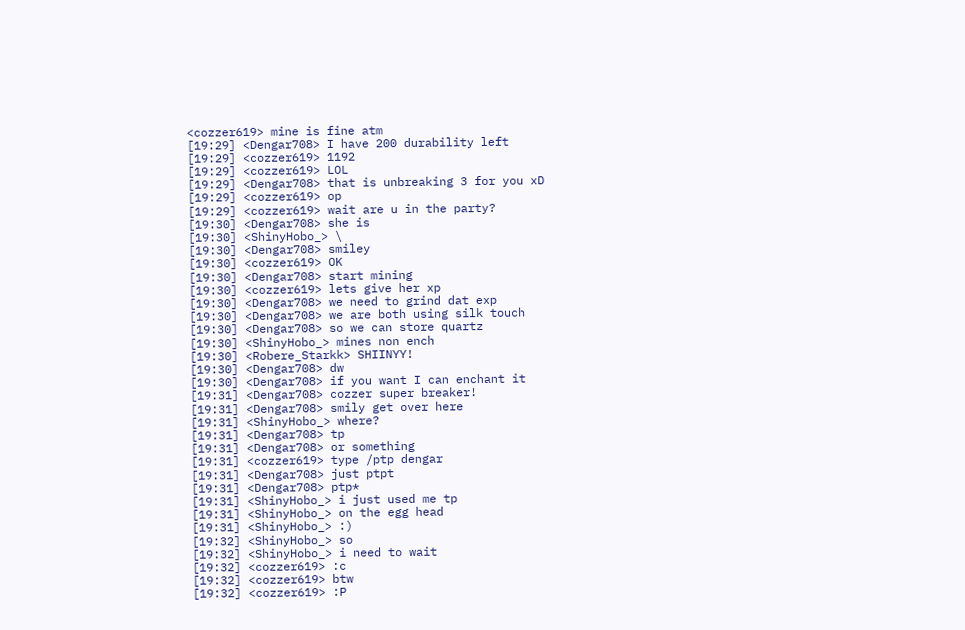<cozzer619> mine is fine atm
[19:29] <Dengar708> I have 200 durability left
[19:29] <cozzer619> 1192
[19:29] <cozzer619> LOL
[19:29] <Dengar708> that is unbreaking 3 for you xD
[19:29] <cozzer619> op
[19:29] <cozzer619> wait are u in the party?
[19:30] <Dengar708> she is
[19:30] <ShinyHobo_> \
[19:30] <Dengar708> smiley
[19:30] <cozzer619> OK
[19:30] <Dengar708> start mining
[19:30] <cozzer619> lets give her xp
[19:30] <Dengar708> we need to grind dat exp
[19:30] <Dengar708> we are both using silk touch
[19:30] <Dengar708> so we can store quartz
[19:30] <ShinyHobo_> mines non ench
[19:30] <Robere_Starkk> SHIINYY!
[19:30] <Dengar708> dw
[19:30] <Dengar708> if you want I can enchant it
[19:31] <Dengar708> cozzer super breaker!
[19:31] <Dengar708> smily get over here
[19:31] <ShinyHobo_> where?
[19:31] <Dengar708> tp
[19:31] <Dengar708> or something
[19:31] <cozzer619> type /ptp dengar
[19:31] <Dengar708> just ptpt
[19:31] <Dengar708> ptp*
[19:31] <ShinyHobo_> i just used me tp
[19:31] <ShinyHobo_> on the egg head
[19:31] <ShinyHobo_> :)
[19:32] <ShinyHobo_> so
[19:32] <ShinyHobo_> i need to wait
[19:32] <cozzer619> :c
[19:32] <cozzer619> btw
[19:32] <cozzer619> :P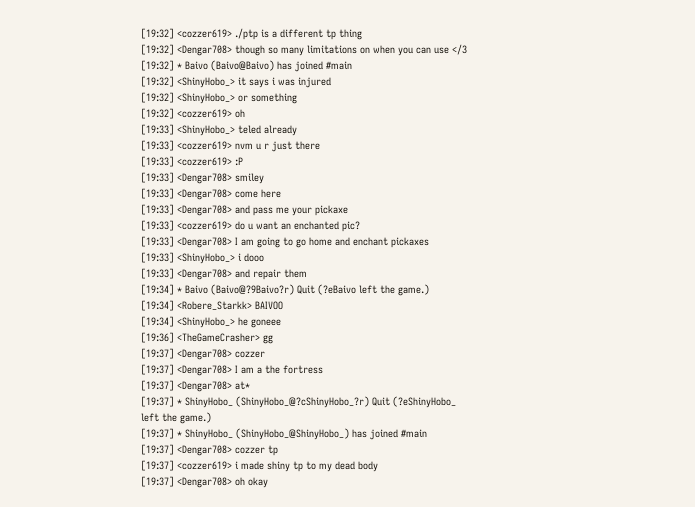[19:32] <cozzer619> ./ptp is a different tp thing
[19:32] <Dengar708> though so many limitations on when you can use </3
[19:32] * Baivo (Baivo@Baivo) has joined #main
[19:32] <ShinyHobo_> it says i was injured
[19:32] <ShinyHobo_> or something
[19:32] <cozzer619> oh
[19:33] <ShinyHobo_> teled already
[19:33] <cozzer619> nvm u r just there
[19:33] <cozzer619> :P
[19:33] <Dengar708> smiley
[19:33] <Dengar708> come here
[19:33] <Dengar708> and pass me your pickaxe
[19:33] <cozzer619> do u want an enchanted pic?
[19:33] <Dengar708> I am going to go home and enchant pickaxes
[19:33] <ShinyHobo_> i dooo
[19:33] <Dengar708> and repair them
[19:34] * Baivo (Baivo@?9Baivo?r) Quit (?eBaivo left the game.)
[19:34] <Robere_Starkk> BAIVOO
[19:34] <ShinyHobo_> he goneee
[19:36] <TheGameCrasher> gg
[19:37] <Dengar708> cozzer
[19:37] <Dengar708> I am a the fortress
[19:37] <Dengar708> at*
[19:37] * ShinyHobo_ (ShinyHobo_@?cShinyHobo_?r) Quit (?eShinyHobo_ left the game.)
[19:37] * ShinyHobo_ (ShinyHobo_@ShinyHobo_) has joined #main
[19:37] <Dengar708> cozzer tp
[19:37] <cozzer619> i made shiny tp to my dead body
[19:37] <Dengar708> oh okay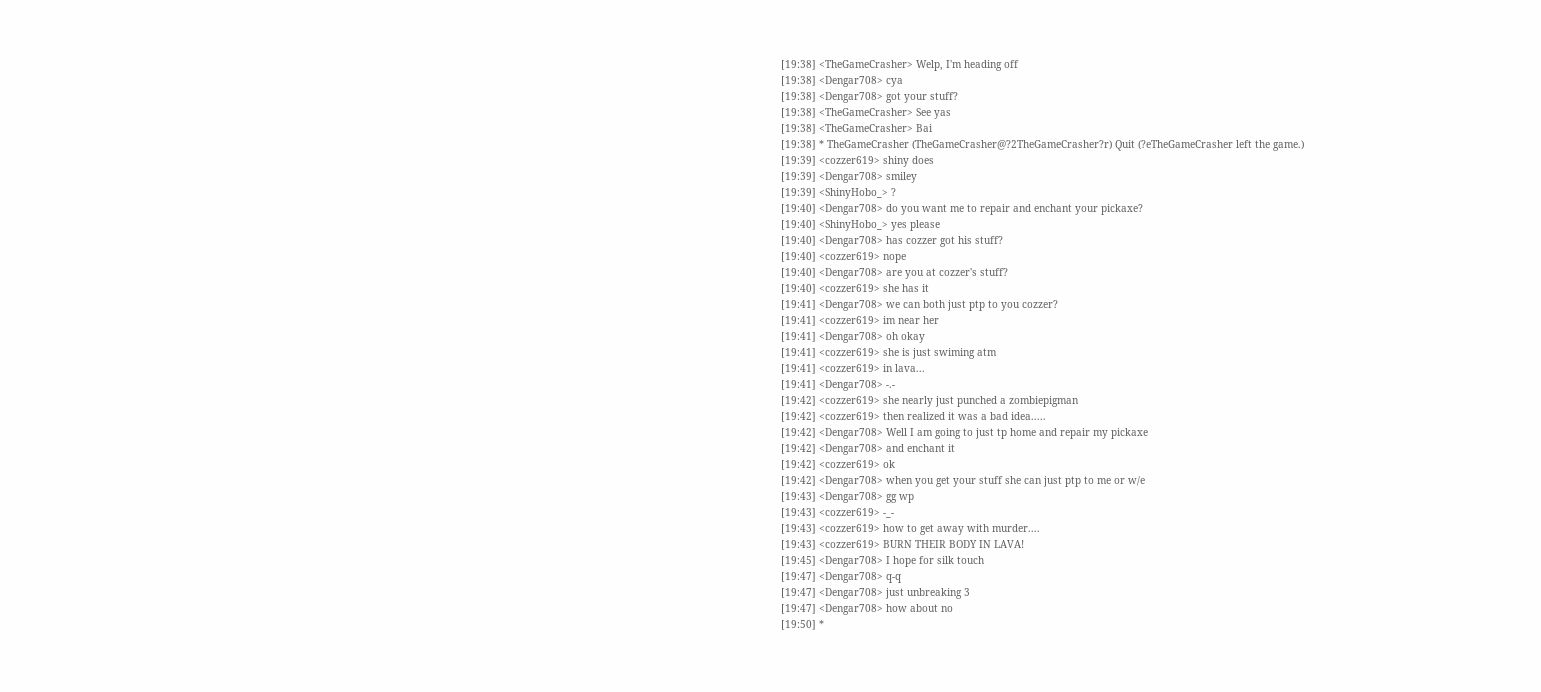[19:38] <TheGameCrasher> Welp, I'm heading off
[19:38] <Dengar708> cya
[19:38] <Dengar708> got your stuff?
[19:38] <TheGameCrasher> See yas
[19:38] <TheGameCrasher> Bai
[19:38] * TheGameCrasher (TheGameCrasher@?2TheGameCrasher?r) Quit (?eTheGameCrasher left the game.)
[19:39] <cozzer619> shiny does
[19:39] <Dengar708> smiley
[19:39] <ShinyHobo_> ?
[19:40] <Dengar708> do you want me to repair and enchant your pickaxe?
[19:40] <ShinyHobo_> yes please
[19:40] <Dengar708> has cozzer got his stuff?
[19:40] <cozzer619> nope
[19:40] <Dengar708> are you at cozzer's stuff?
[19:40] <cozzer619> she has it
[19:41] <Dengar708> we can both just ptp to you cozzer?
[19:41] <cozzer619> im near her
[19:41] <Dengar708> oh okay
[19:41] <cozzer619> she is just swiming atm
[19:41] <cozzer619> in lava...
[19:41] <Dengar708> -.-
[19:42] <cozzer619> she nearly just punched a zombiepigman
[19:42] <cozzer619> then realized it was a bad idea.....
[19:42] <Dengar708> Well I am going to just tp home and repair my pickaxe
[19:42] <Dengar708> and enchant it
[19:42] <cozzer619> ok
[19:42] <Dengar708> when you get your stuff she can just ptp to me or w/e
[19:43] <Dengar708> gg wp
[19:43] <cozzer619> -_-
[19:43] <cozzer619> how to get away with murder....
[19:43] <cozzer619> BURN THEIR BODY IN LAVA!
[19:45] <Dengar708> I hope for silk touch
[19:47] <Dengar708> q-q
[19:47] <Dengar708> just unbreaking 3
[19:47] <Dengar708> how about no
[19:50] *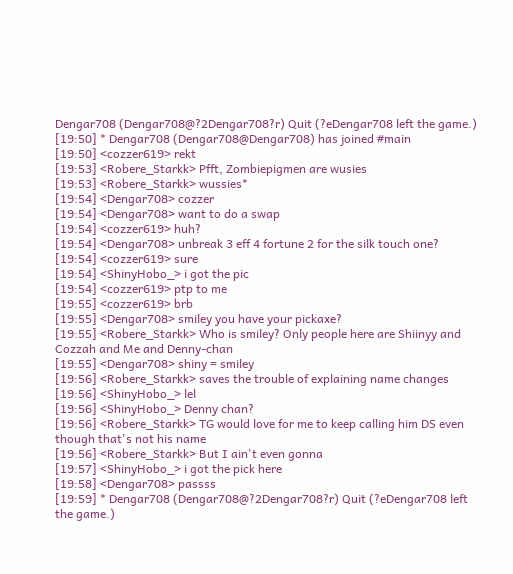Dengar708 (Dengar708@?2Dengar708?r) Quit (?eDengar708 left the game.)
[19:50] * Dengar708 (Dengar708@Dengar708) has joined #main
[19:50] <cozzer619> rekt
[19:53] <Robere_Starkk> Pfft, Zombiepigmen are wusies
[19:53] <Robere_Starkk> wussies*
[19:54] <Dengar708> cozzer
[19:54] <Dengar708> want to do a swap
[19:54] <cozzer619> huh?
[19:54] <Dengar708> unbreak 3 eff 4 fortune 2 for the silk touch one?
[19:54] <cozzer619> sure
[19:54] <ShinyHobo_> i got the pic
[19:54] <cozzer619> ptp to me
[19:55] <cozzer619> brb
[19:55] <Dengar708> smiley you have your pickaxe?
[19:55] <Robere_Starkk> Who is smiley? Only people here are Shiinyy and Cozzah and Me and Denny-chan
[19:55] <Dengar708> shiny = smiley
[19:56] <Robere_Starkk> saves the trouble of explaining name changes
[19:56] <ShinyHobo_> lel
[19:56] <ShinyHobo_> Denny chan?
[19:56] <Robere_Starkk> TG would love for me to keep calling him DS even though that's not his name
[19:56] <Robere_Starkk> But I ain't even gonna
[19:57] <ShinyHobo_> i got the pick here
[19:58] <Dengar708> passss
[19:59] * Dengar708 (Dengar708@?2Dengar708?r) Quit (?eDengar708 left the game.)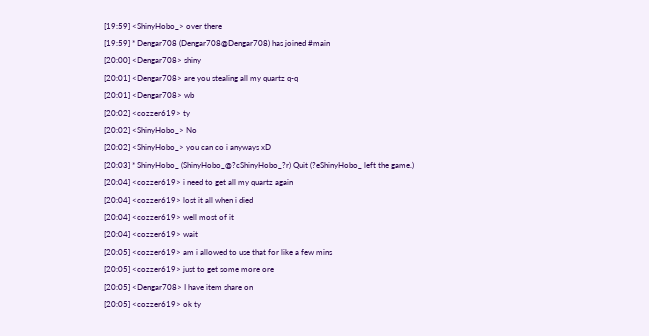[19:59] <ShinyHobo_> over there
[19:59] * Dengar708 (Dengar708@Dengar708) has joined #main
[20:00] <Dengar708> shiny
[20:01] <Dengar708> are you stealing all my quartz q-q
[20:01] <Dengar708> wb
[20:02] <cozzer619> ty
[20:02] <ShinyHobo_> No
[20:02] <ShinyHobo_> you can co i anyways xD
[20:03] * ShinyHobo_ (ShinyHobo_@?cShinyHobo_?r) Quit (?eShinyHobo_ left the game.)
[20:04] <cozzer619> i need to get all my quartz again
[20:04] <cozzer619> lost it all when i died
[20:04] <cozzer619> well most of it
[20:04] <cozzer619> wait
[20:05] <cozzer619> am i allowed to use that for like a few mins
[20:05] <cozzer619> just to get some more ore
[20:05] <Dengar708> I have item share on
[20:05] <cozzer619> ok ty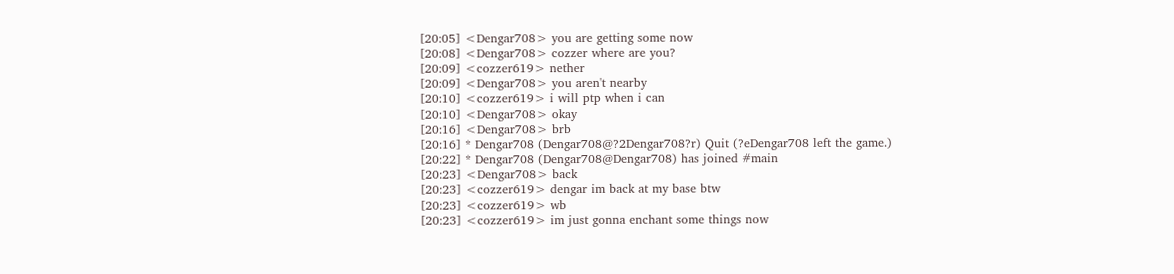[20:05] <Dengar708> you are getting some now
[20:08] <Dengar708> cozzer where are you?
[20:09] <cozzer619> nether
[20:09] <Dengar708> you aren't nearby
[20:10] <cozzer619> i will ptp when i can
[20:10] <Dengar708> okay
[20:16] <Dengar708> brb
[20:16] * Dengar708 (Dengar708@?2Dengar708?r) Quit (?eDengar708 left the game.)
[20:22] * Dengar708 (Dengar708@Dengar708) has joined #main
[20:23] <Dengar708> back
[20:23] <cozzer619> dengar im back at my base btw
[20:23] <cozzer619> wb
[20:23] <cozzer619> im just gonna enchant some things now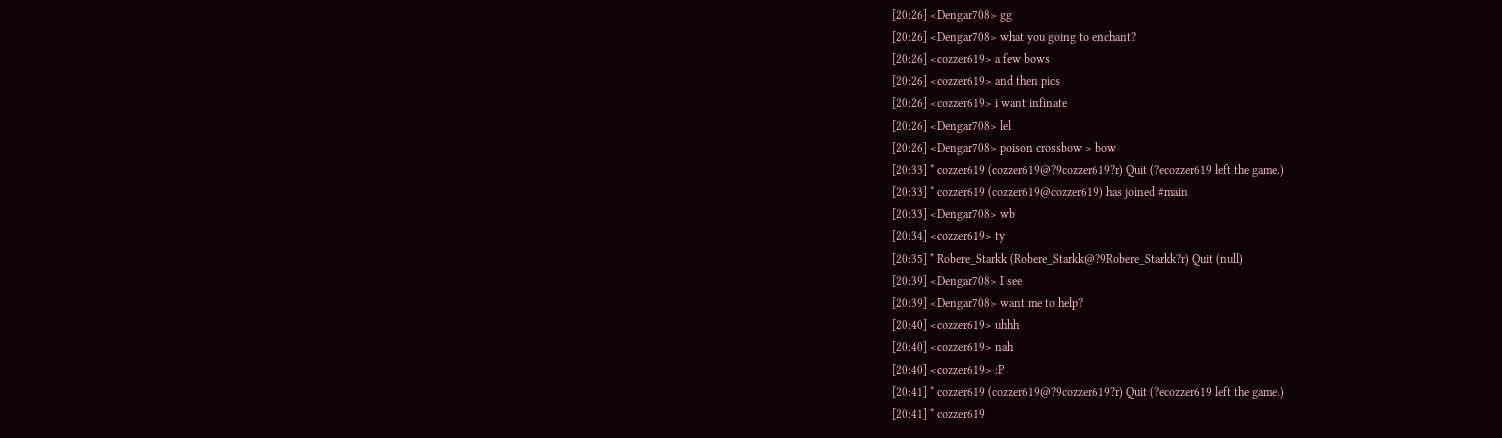[20:26] <Dengar708> gg
[20:26] <Dengar708> what you going to enchant?
[20:26] <cozzer619> a few bows
[20:26] <cozzer619> and then pics
[20:26] <cozzer619> i want infinate
[20:26] <Dengar708> lel
[20:26] <Dengar708> poison crossbow > bow
[20:33] * cozzer619 (cozzer619@?9cozzer619?r) Quit (?ecozzer619 left the game.)
[20:33] * cozzer619 (cozzer619@cozzer619) has joined #main
[20:33] <Dengar708> wb
[20:34] <cozzer619> ty
[20:35] * Robere_Starkk (Robere_Starkk@?9Robere_Starkk?r) Quit (null)
[20:39] <Dengar708> I see
[20:39] <Dengar708> want me to help?
[20:40] <cozzer619> uhhh
[20:40] <cozzer619> nah
[20:40] <cozzer619> :P
[20:41] * cozzer619 (cozzer619@?9cozzer619?r) Quit (?ecozzer619 left the game.)
[20:41] * cozzer619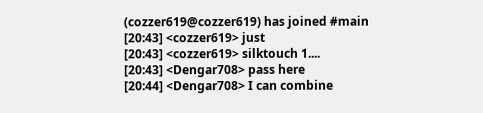(cozzer619@cozzer619) has joined #main
[20:43] <cozzer619> just
[20:43] <cozzer619> silktouch 1....
[20:43] <Dengar708> pass here
[20:44] <Dengar708> I can combine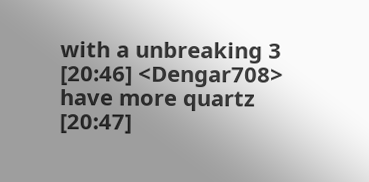with a unbreaking 3
[20:46] <Dengar708> have more quartz
[20:47]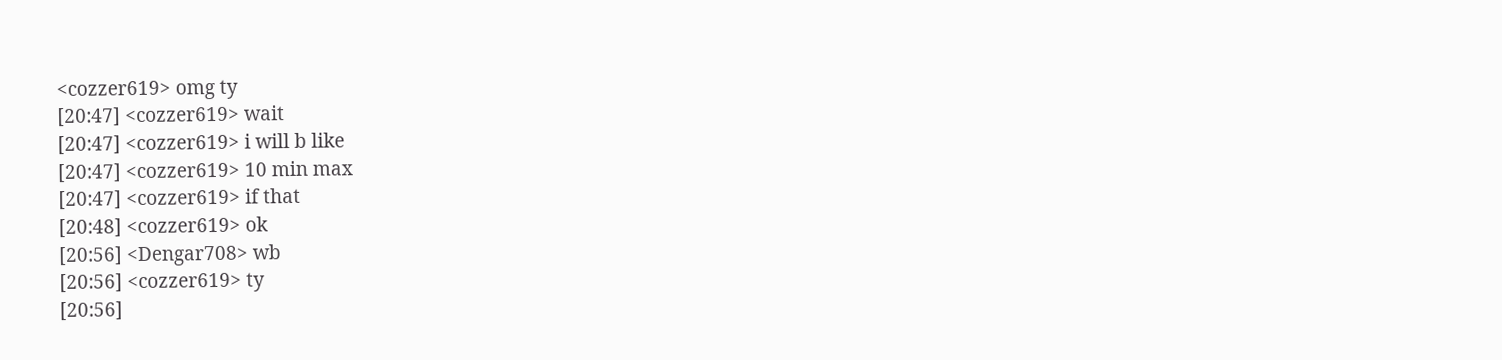<cozzer619> omg ty
[20:47] <cozzer619> wait
[20:47] <cozzer619> i will b like
[20:47] <cozzer619> 10 min max
[20:47] <cozzer619> if that
[20:48] <cozzer619> ok
[20:56] <Dengar708> wb
[20:56] <cozzer619> ty
[20:56]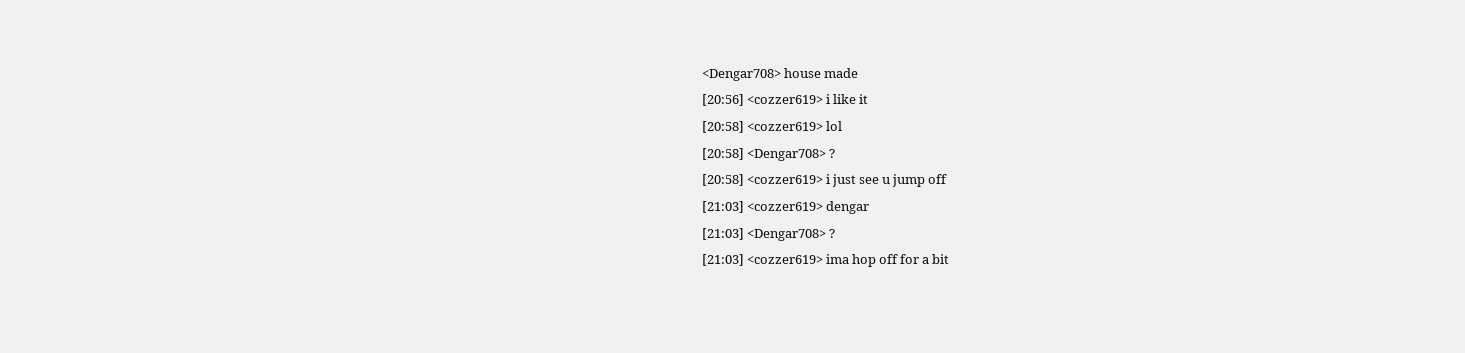<Dengar708> house made
[20:56] <cozzer619> i like it
[20:58] <cozzer619> lol
[20:58] <Dengar708> ?
[20:58] <cozzer619> i just see u jump off
[21:03] <cozzer619> dengar
[21:03] <Dengar708> ?
[21:03] <cozzer619> ima hop off for a bit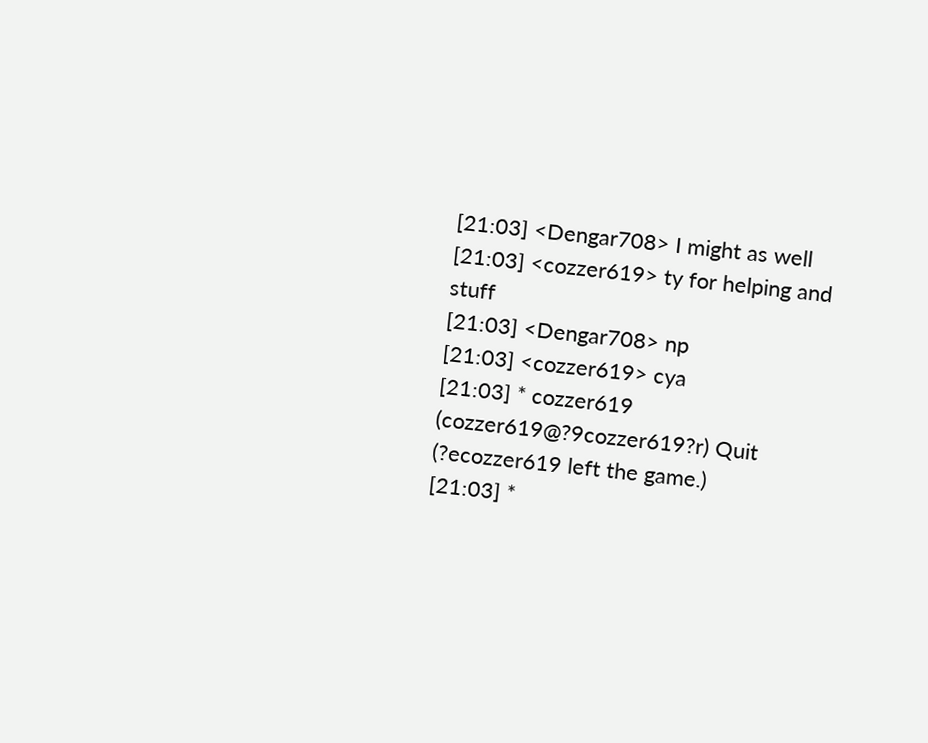[21:03] <Dengar708> I might as well
[21:03] <cozzer619> ty for helping and stuff
[21:03] <Dengar708> np
[21:03] <cozzer619> cya
[21:03] * cozzer619 (cozzer619@?9cozzer619?r) Quit (?ecozzer619 left the game.)
[21:03] *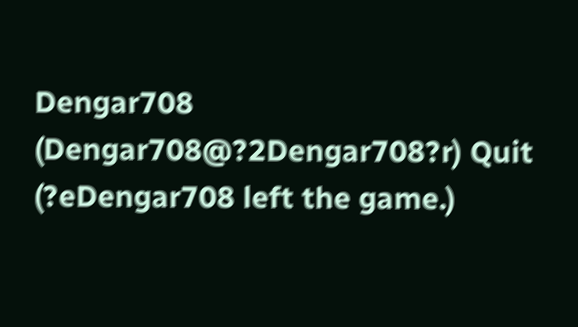Dengar708 (Dengar708@?2Dengar708?r) Quit (?eDengar708 left the game.)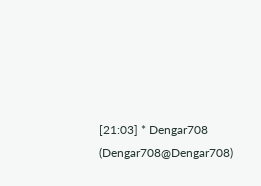[21:03] * Dengar708 (Dengar708@Dengar708)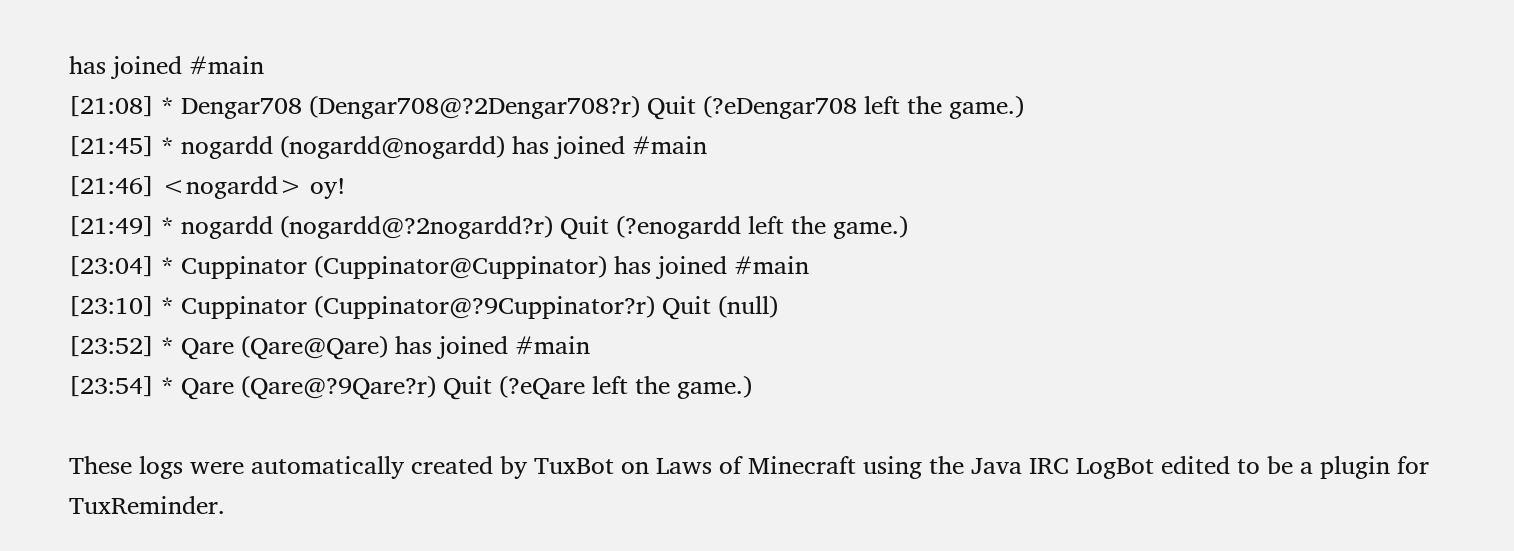has joined #main
[21:08] * Dengar708 (Dengar708@?2Dengar708?r) Quit (?eDengar708 left the game.)
[21:45] * nogardd (nogardd@nogardd) has joined #main
[21:46] <nogardd> oy!
[21:49] * nogardd (nogardd@?2nogardd?r) Quit (?enogardd left the game.)
[23:04] * Cuppinator (Cuppinator@Cuppinator) has joined #main
[23:10] * Cuppinator (Cuppinator@?9Cuppinator?r) Quit (null)
[23:52] * Qare (Qare@Qare) has joined #main
[23:54] * Qare (Qare@?9Qare?r) Quit (?eQare left the game.)

These logs were automatically created by TuxBot on Laws of Minecraft using the Java IRC LogBot edited to be a plugin for TuxReminder.